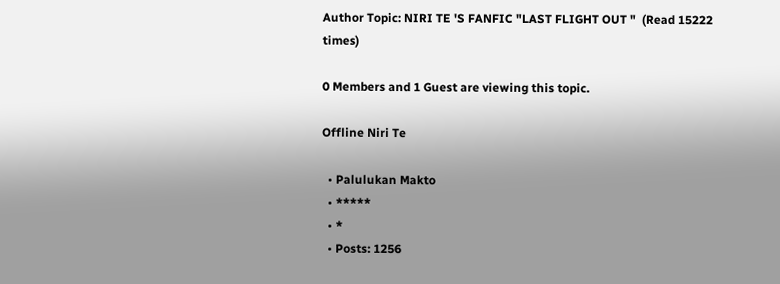Author Topic: NIRI TE 'S FANFIC "LAST FLIGHT OUT "  (Read 15222 times)

0 Members and 1 Guest are viewing this topic.

Offline Niri Te

  • Palulukan Makto
  • *****
  • *
  • Posts: 1256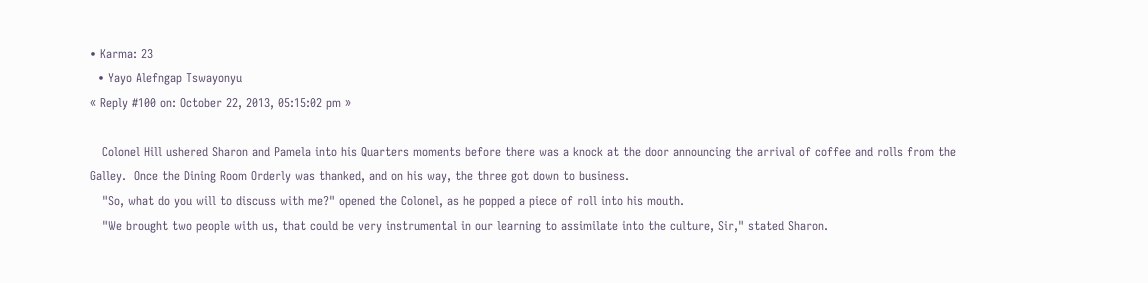• Karma: 23
  • Yayo Alefngap Tswayonyu
« Reply #100 on: October 22, 2013, 05:15:02 pm »

   Colonel Hill ushered Sharon and Pamela into his Quarters moments before there was a knock at the door announcing the arrival of coffee and rolls from the Galley.  Once the Dining Room Orderly was thanked, and on his way, the three got down to business.
   "So, what do you will to discuss with me?" opened the Colonel, as he popped a piece of roll into his mouth.
   "We brought two people with us, that could be very instrumental in our learning to assimilate into the culture, Sir," stated Sharon.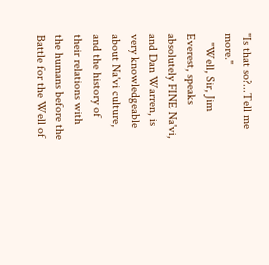"Is that so?...Tell me more."
   "Well, Sir, Jim Everest, speaks absolutely FINE Na'vi, and Dan Warren, is very knowledgeable about Na'vi culture, and the history of their relations with the humans before the Battle for the Well of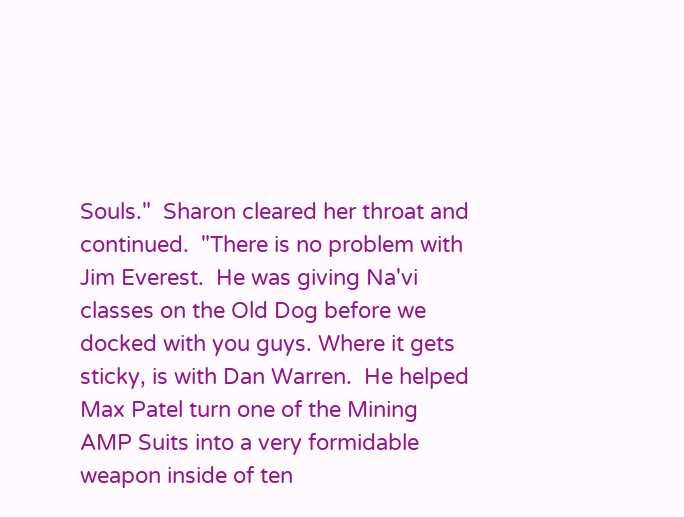Souls."  Sharon cleared her throat and continued.  "There is no problem with Jim Everest.  He was giving Na'vi classes on the Old Dog before we docked with you guys. Where it gets sticky, is with Dan Warren.  He helped Max Patel turn one of the Mining AMP Suits into a very formidable weapon inside of ten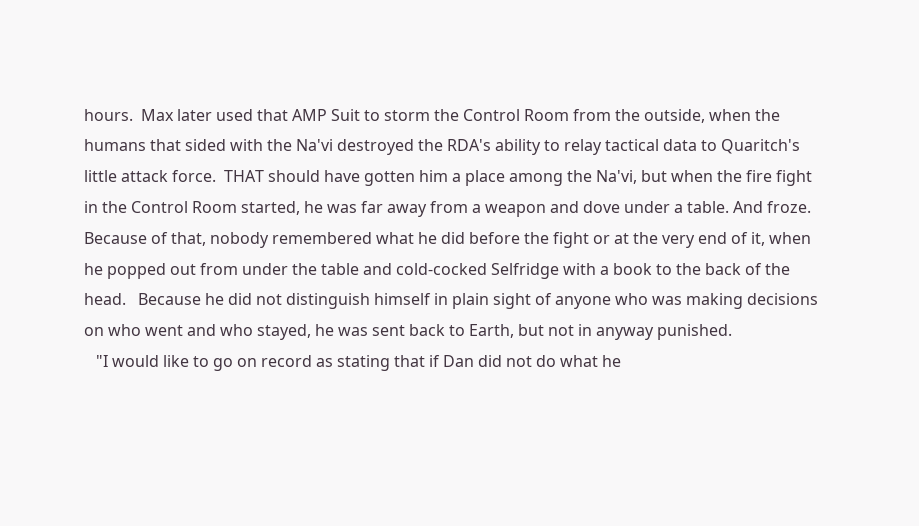hours.  Max later used that AMP Suit to storm the Control Room from the outside, when the humans that sided with the Na'vi destroyed the RDA's ability to relay tactical data to Quaritch's little attack force.  THAT should have gotten him a place among the Na'vi, but when the fire fight in the Control Room started, he was far away from a weapon and dove under a table. And froze.  Because of that, nobody remembered what he did before the fight or at the very end of it, when he popped out from under the table and cold-cocked Selfridge with a book to the back of the head.   Because he did not distinguish himself in plain sight of anyone who was making decisions on who went and who stayed, he was sent back to Earth, but not in anyway punished.
   "I would like to go on record as stating that if Dan did not do what he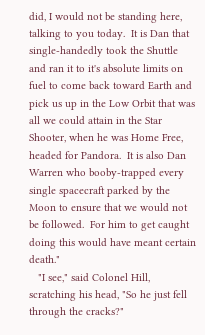did, I would not be standing here, talking to you today.  It is Dan that single-handedly took the Shuttle and ran it to it's absolute limits on fuel to come back toward Earth and pick us up in the Low Orbit that was all we could attain in the Star Shooter, when he was Home Free, headed for Pandora.  It is also Dan Warren who booby-trapped every single spacecraft parked by the Moon to ensure that we would not be followed.  For him to get caught doing this would have meant certain death."
   "I see," said Colonel Hill, scratching his head, "So he just fell through the cracks?"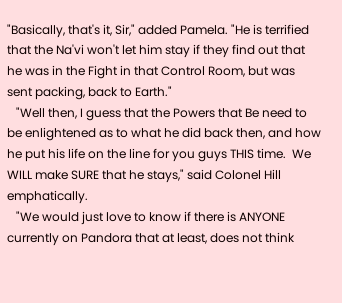"Basically, that's it, Sir," added Pamela. "He is terrified that the Na'vi won't let him stay if they find out that he was in the Fight in that Control Room, but was sent packing, back to Earth."
   "Well then, I guess that the Powers that Be need to be enlightened as to what he did back then, and how he put his life on the line for you guys THIS time.  We WILL make SURE that he stays," said Colonel Hill emphatically.
   "We would just love to know if there is ANYONE currently on Pandora that at least, does not think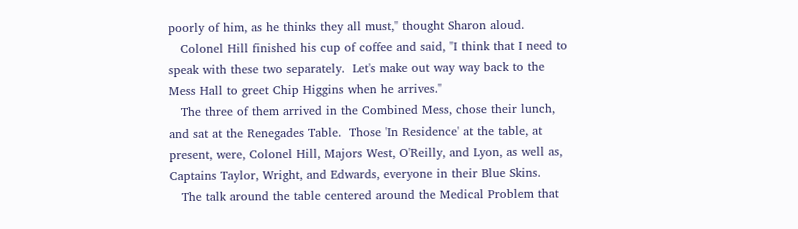poorly of him, as he thinks they all must," thought Sharon aloud.
   Colonel Hill finished his cup of coffee and said, "I think that I need to speak with these two separately.  Let's make out way way back to the Mess Hall to greet Chip Higgins when he arrives."
   The three of them arrived in the Combined Mess, chose their lunch, and sat at the Renegades Table.  Those 'In Residence' at the table, at present, were, Colonel Hill, Majors West, O'Reilly, and Lyon, as well as, Captains Taylor, Wright, and Edwards, everyone in their Blue Skins.
   The talk around the table centered around the Medical Problem that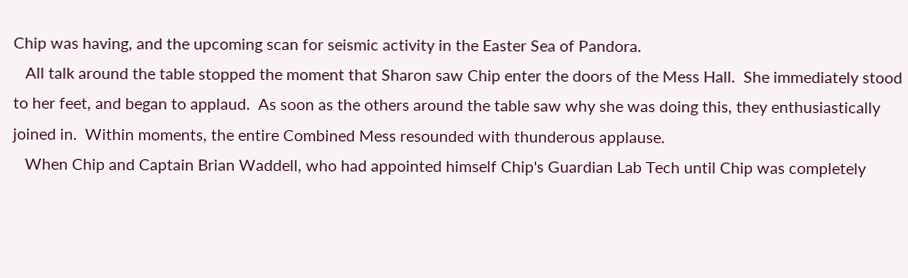Chip was having, and the upcoming scan for seismic activity in the Easter Sea of Pandora.
   All talk around the table stopped the moment that Sharon saw Chip enter the doors of the Mess Hall.  She immediately stood to her feet, and began to applaud.  As soon as the others around the table saw why she was doing this, they enthusiastically joined in.  Within moments, the entire Combined Mess resounded with thunderous applause.
   When Chip and Captain Brian Waddell, who had appointed himself Chip's Guardian Lab Tech until Chip was completely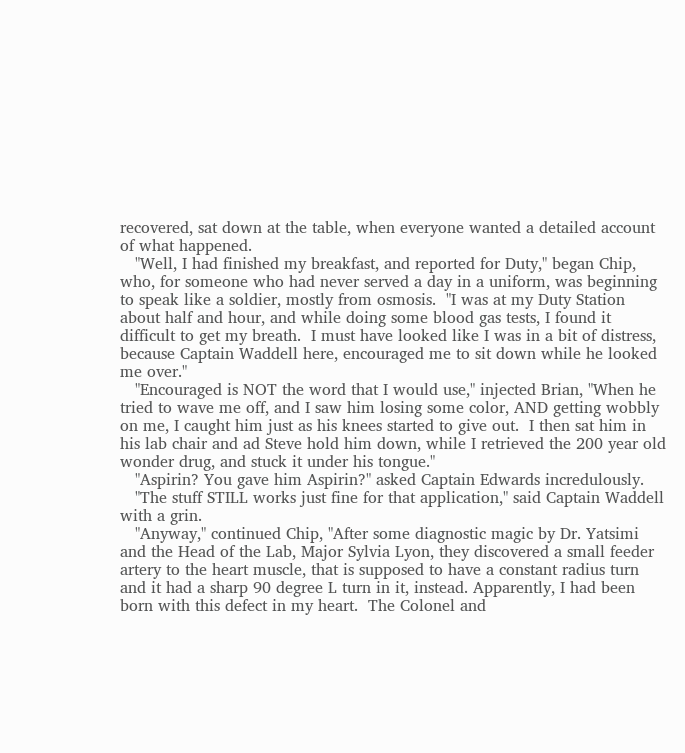recovered, sat down at the table, when everyone wanted a detailed account of what happened.
   "Well, I had finished my breakfast, and reported for Duty," began Chip, who, for someone who had never served a day in a uniform, was beginning to speak like a soldier, mostly from osmosis.  "I was at my Duty Station about half and hour, and while doing some blood gas tests, I found it difficult to get my breath.  I must have looked like I was in a bit of distress, because Captain Waddell here, encouraged me to sit down while he looked me over."
   "Encouraged is NOT the word that I would use," injected Brian, "When he tried to wave me off, and I saw him losing some color, AND getting wobbly on me, I caught him just as his knees started to give out.  I then sat him in his lab chair and ad Steve hold him down, while I retrieved the 200 year old wonder drug, and stuck it under his tongue."
   "Aspirin? You gave him Aspirin?" asked Captain Edwards incredulously.
   "The stuff STILL works just fine for that application," said Captain Waddell with a grin.
   "Anyway," continued Chip, "After some diagnostic magic by Dr. Yatsimi and the Head of the Lab, Major Sylvia Lyon, they discovered a small feeder artery to the heart muscle, that is supposed to have a constant radius turn and it had a sharp 90 degree L turn in it, instead. Apparently, I had been born with this defect in my heart.  The Colonel and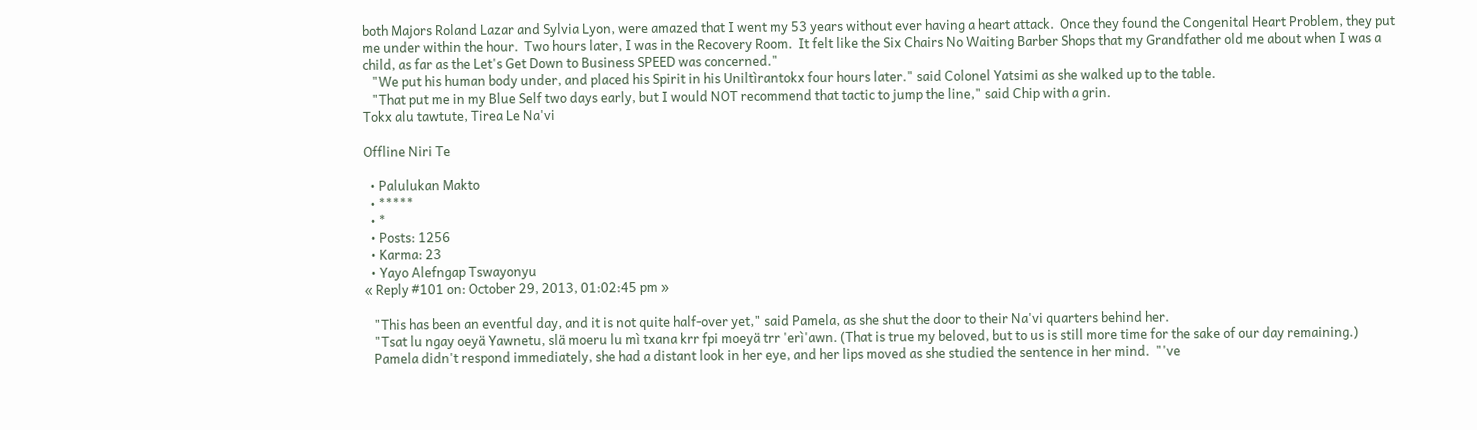both Majors Roland Lazar and Sylvia Lyon, were amazed that I went my 53 years without ever having a heart attack.  Once they found the Congenital Heart Problem, they put me under within the hour.  Two hours later, I was in the Recovery Room.  It felt like the Six Chairs No Waiting Barber Shops that my Grandfather old me about when I was a child, as far as the Let's Get Down to Business SPEED was concerned."
   "We put his human body under, and placed his Spirit in his Uniltìrantokx four hours later." said Colonel Yatsimi as she walked up to the table.
   "That put me in my Blue Self two days early, but I would NOT recommend that tactic to jump the line," said Chip with a grin.
Tokx alu tawtute, Tirea Le Na'vi

Offline Niri Te

  • Palulukan Makto
  • *****
  • *
  • Posts: 1256
  • Karma: 23
  • Yayo Alefngap Tswayonyu
« Reply #101 on: October 29, 2013, 01:02:45 pm »

   "This has been an eventful day, and it is not quite half-over yet," said Pamela, as she shut the door to their Na'vi quarters behind her.
   "Tsat lu ngay oeyä Yawnetu, slä moeru lu mì txana krr fpi moeyä trr 'erì'awn. (That is true my beloved, but to us is still more time for the sake of our day remaining.)
   Pamela didn't respond immediately, she had a distant look in her eye, and her lips moved as she studied the sentence in her mind.  "'ve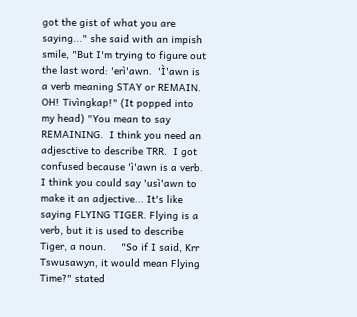got the gist of what you are saying..." she said with an impish smile, "But I'm trying to figure out the last word: 'erì'awn.  'Ì'awn is a verb meaning STAY or REMAIN. OH! Tivìngkap!" (It popped into my head) "You mean to say REMAINING.  I think you need an adjesctive to describe TRR.  I got confused because 'ì'awn is a verb.  I think you could say 'usì'awn to make it an adjective... It's like saying FLYING TIGER. Flying is a verb, but it is used to describe Tiger, a noun.     "So if I said, Krr Tswusawyn, it would mean Flying Time?" stated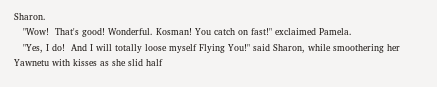Sharon.
   "Wow!  That's good! Wonderful. Kosman! You catch on fast!" exclaimed Pamela.
   "Yes, I do!  And I will totally loose myself Flying You!" said Sharon, while smoothering her Yawnetu with kisses as she slid half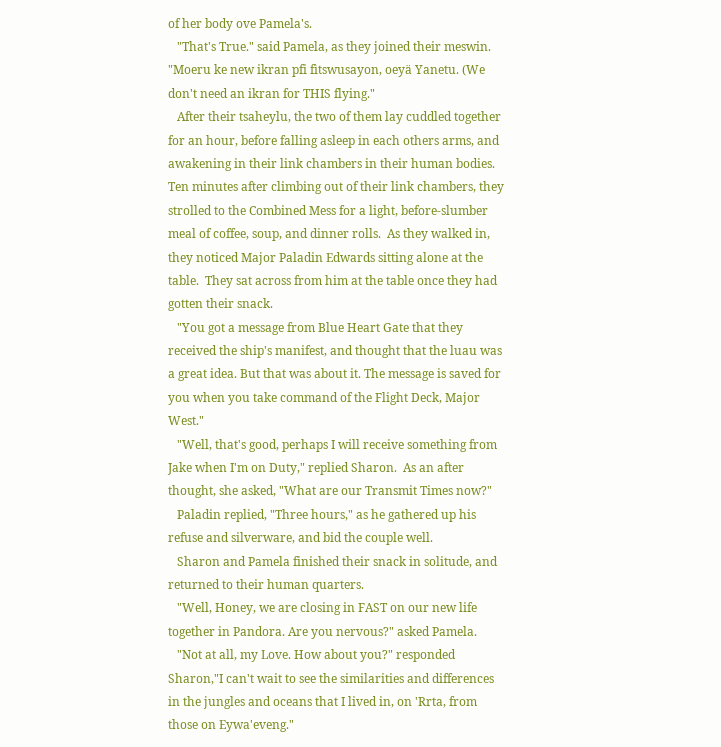of her body ove Pamela's.
   "That's True." said Pamela, as they joined their meswin.  "Moeru ke new ikran pfi fìtswusayon, oeyä Yanetu. (We don't need an ikran for THIS flying."
   After their tsaheylu, the two of them lay cuddled together for an hour, before falling asleep in each others arms, and awakening in their link chambers in their human bodies.  Ten minutes after climbing out of their link chambers, they strolled to the Combined Mess for a light, before-slumber meal of coffee, soup, and dinner rolls.  As they walked in, they noticed Major Paladin Edwards sitting alone at the table.  They sat across from him at the table once they had gotten their snack.
   "You got a message from Blue Heart Gate that they received the ship's manifest, and thought that the luau was a great idea. But that was about it. The message is saved for you when you take command of the Flight Deck, Major West."
   "Well, that's good, perhaps I will receive something from Jake when I'm on Duty," replied Sharon.  As an after thought, she asked, "What are our Transmit Times now?"
   Paladin replied, "Three hours," as he gathered up his refuse and silverware, and bid the couple well.
   Sharon and Pamela finished their snack in solitude, and returned to their human quarters.
   "Well, Honey, we are closing in FAST on our new life together in Pandora. Are you nervous?" asked Pamela.
   "Not at all, my Love. How about you?" responded Sharon,"I can't wait to see the similarities and differences in the jungles and oceans that I lived in, on 'Rrta, from those on Eywa'eveng."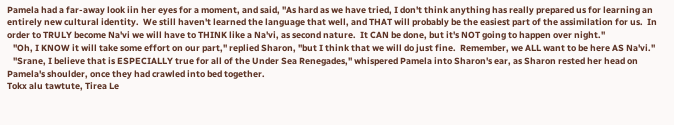Pamela had a far-away look iin her eyes for a moment, and said, "As hard as we have tried, I don't think anything has really prepared us for learning an entirely new cultural identity.  We still haven't learned the language that well, and THAT will probably be the easiest part of the assimilation for us.  In order to TRULY become Na'vi we will have to THINK like a Na'vi, as second nature.  It CAN be done, but it's NOT going to happen over night."
   "Oh, I KNOW it will take some effort on our part," replied Sharon, "but I think that we will do just fine.  Remember, we ALL want to be here AS Na'vi."
   "Srane, I believe that is ESPECIALLY true for all of the Under Sea Renegades," whispered Pamela into Sharon's ear, as Sharon rested her head on Pamela's shoulder, once they had crawled into bed together.
Tokx alu tawtute, Tirea Le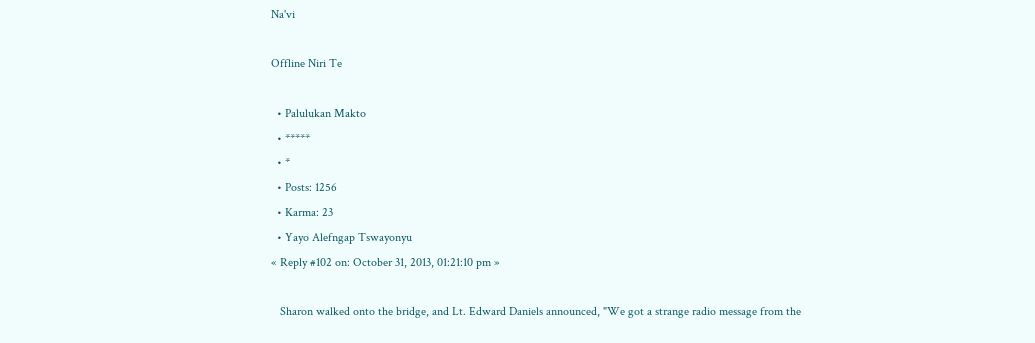Na'vi

Offline Niri Te

  • Palulukan Makto
  • *****
  • *
  • Posts: 1256
  • Karma: 23
  • Yayo Alefngap Tswayonyu
« Reply #102 on: October 31, 2013, 01:21:10 pm »

   Sharon walked onto the bridge, and Lt. Edward Daniels announced, "We got a strange radio message from the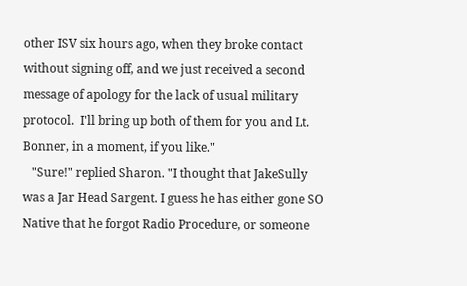other ISV six hours ago, when they broke contact without signing off, and we just received a second message of apology for the lack of usual military protocol.  I'll bring up both of them for you and Lt. Bonner, in a moment, if you like."
   "Sure!" replied Sharon. "I thought that JakeSully was a Jar Head Sargent. I guess he has either gone SO Native that he forgot Radio Procedure, or someone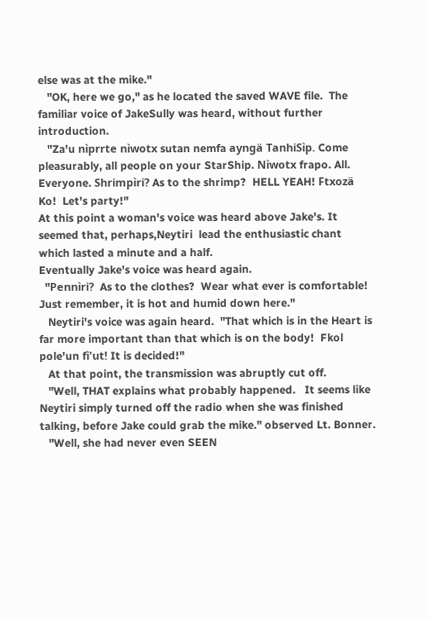else was at the mike."
   "OK, here we go," as he located the saved WAVE file.  The familiar voice of JakeSully was heard, without further introduction.
   "Za'u nìprrte nìwotx sutan nemfa ayngä TanhiSìp. Come pleasurably, all people on your StarShip. Nìwotx frapo. All.  Everyone. Shrimpìri? As to the shrimp?  HELL YEAH! Ftxozä Ko!  Let's party!"
At this point a woman's voice was heard above Jake's. It seemed that, perhaps,Neytiri  lead the enthusiastic chant which lasted a minute and a half.
Eventually Jake's voice was heard again.
  "Pennìri?  As to the clothes?  Wear what ever is comfortable!  Just remember, it is hot and humid down here."
   Neytiri's voice was again heard.  "That which is in the Heart is far more important than that which is on the body!  Fkol pole'un fì'ut! It is decided!"
   At that point, the transmission was abruptly cut off.
   "Well, THAT explains what probably happened.   It seems like Neytiri simply turned off the radio when she was finished talking, before Jake could grab the mike." observed Lt. Bonner.
   "Well, she had never even SEEN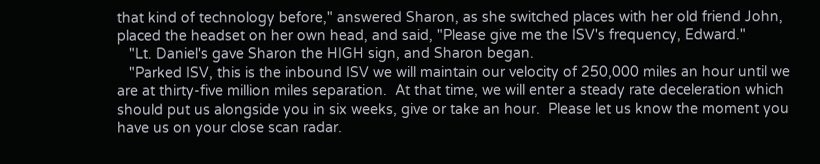that kind of technology before," answered Sharon, as she switched places with her old friend John, placed the headset on her own head, and said, "Please give me the ISV's frequency, Edward."
   "Lt. Daniel's gave Sharon the HIGH sign, and Sharon began.
   "Parked ISV, this is the inbound ISV we will maintain our velocity of 250,000 miles an hour until we are at thirty-five million miles separation.  At that time, we will enter a steady rate deceleration which should put us alongside you in six weeks, give or take an hour.  Please let us know the moment you have us on your close scan radar.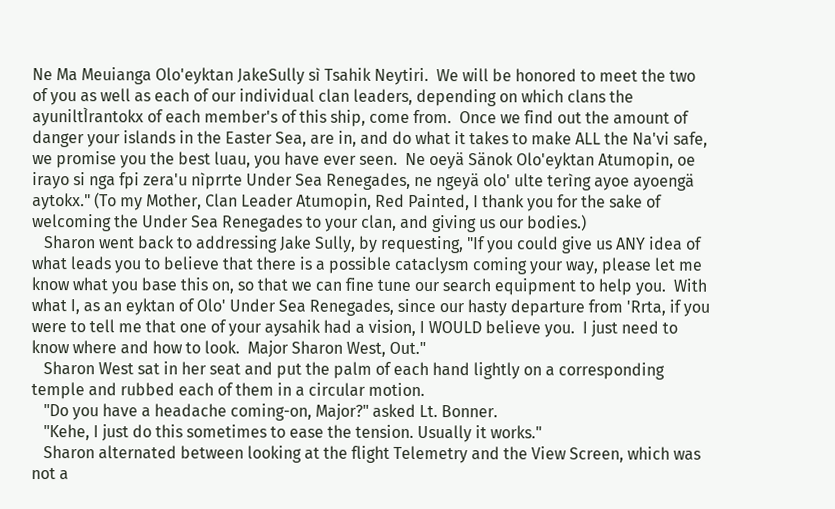Ne Ma Meuianga Olo'eyktan JakeSully sì Tsahik Neytiri.  We will be honored to meet the two of you as well as each of our individual clan leaders, depending on which clans the ayuniltÌrantokx of each member's of this ship, come from.  Once we find out the amount of danger your islands in the Easter Sea, are in, and do what it takes to make ALL the Na'vi safe, we promise you the best luau, you have ever seen.  Ne oeyä Sänok Olo'eyktan Atumopin, oe irayo si nga fpi zera'u nìprrte Under Sea Renegades, ne ngeyä olo' ulte terìng ayoe ayoengä aytokx." (To my Mother, Clan Leader Atumopin, Red Painted, I thank you for the sake of welcoming the Under Sea Renegades to your clan, and giving us our bodies.)
   Sharon went back to addressing Jake Sully, by requesting, "If you could give us ANY idea of what leads you to believe that there is a possible cataclysm coming your way, please let me know what you base this on, so that we can fine tune our search equipment to help you.  With what I, as an eyktan of Olo' Under Sea Renegades, since our hasty departure from 'Rrta, if you were to tell me that one of your aysahik had a vision, I WOULD believe you.  I just need to know where and how to look.  Major Sharon West, Out."
   Sharon West sat in her seat and put the palm of each hand lightly on a corresponding temple and rubbed each of them in a circular motion.
   "Do you have a headache coming-on, Major?" asked Lt. Bonner.
   "Kehe, I just do this sometimes to ease the tension. Usually it works."
   Sharon alternated between looking at the flight Telemetry and the View Screen, which was not a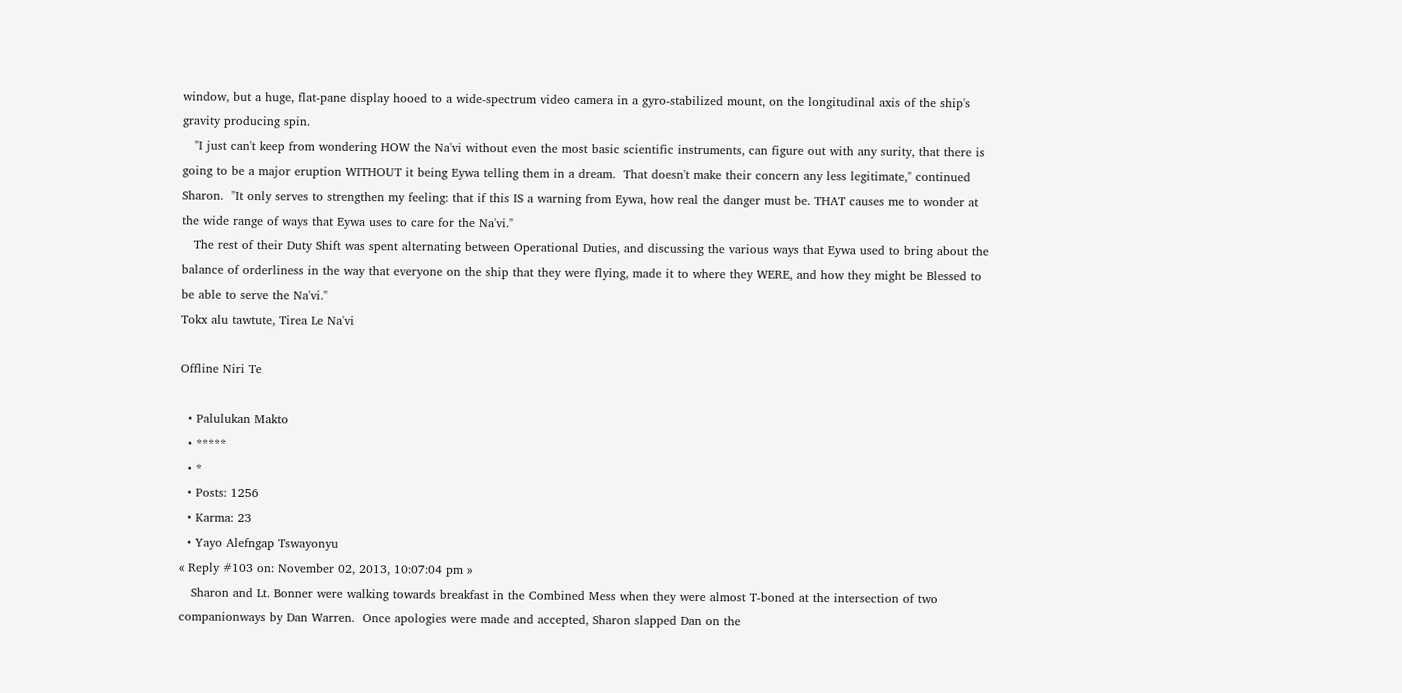window, but a huge, flat-pane display hooed to a wide-spectrum video camera in a gyro-stabilized mount, on the longitudinal axis of the ship's gravity producing spin.
   "I just can't keep from wondering HOW the Na'vi without even the most basic scientific instruments, can figure out with any surity, that there is going to be a major eruption WITHOUT it being Eywa telling them in a dream.  That doesn't make their concern any less legitimate," continued Sharon.  "It only serves to strengthen my feeling: that if this IS a warning from Eywa, how real the danger must be. THAT causes me to wonder at the wide range of ways that Eywa uses to care for the Na'vi."
   The rest of their Duty Shift was spent alternating between Operational Duties, and discussing the various ways that Eywa used to bring about the balance of orderliness in the way that everyone on the ship that they were flying, made it to where they WERE, and how they might be Blessed to be able to serve the Na'vi."
Tokx alu tawtute, Tirea Le Na'vi

Offline Niri Te

  • Palulukan Makto
  • *****
  • *
  • Posts: 1256
  • Karma: 23
  • Yayo Alefngap Tswayonyu
« Reply #103 on: November 02, 2013, 10:07:04 pm »
   Sharon and Lt. Bonner were walking towards breakfast in the Combined Mess when they were almost T-boned at the intersection of two companionways by Dan Warren.  Once apologies were made and accepted, Sharon slapped Dan on the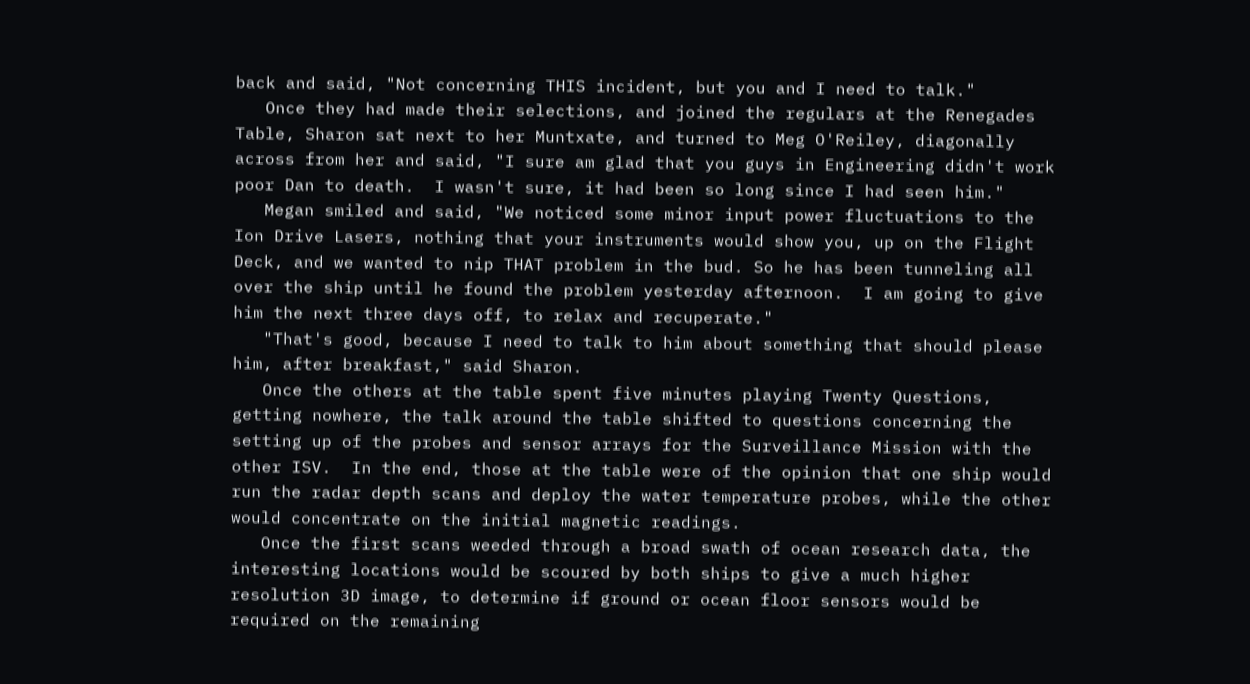back and said, "Not concerning THIS incident, but you and I need to talk."
   Once they had made their selections, and joined the regulars at the Renegades Table, Sharon sat next to her Muntxate, and turned to Meg O'Reiley, diagonally across from her and said, "I sure am glad that you guys in Engineering didn't work poor Dan to death.  I wasn't sure, it had been so long since I had seen him."
   Megan smiled and said, "We noticed some minor input power fluctuations to the Ion Drive Lasers, nothing that your instruments would show you, up on the Flight Deck, and we wanted to nip THAT problem in the bud. So he has been tunneling all over the ship until he found the problem yesterday afternoon.  I am going to give him the next three days off, to relax and recuperate."
   "That's good, because I need to talk to him about something that should please him, after breakfast," said Sharon.
   Once the others at the table spent five minutes playing Twenty Questions, getting nowhere, the talk around the table shifted to questions concerning the setting up of the probes and sensor arrays for the Surveillance Mission with the other ISV.  In the end, those at the table were of the opinion that one ship would run the radar depth scans and deploy the water temperature probes, while the other would concentrate on the initial magnetic readings.
   Once the first scans weeded through a broad swath of ocean research data, the interesting locations would be scoured by both ships to give a much higher resolution 3D image, to determine if ground or ocean floor sensors would be required on the remaining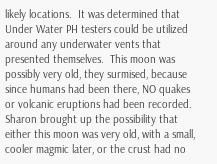likely locations.  It was determined that Under Water PH testers could be utilized around any underwater vents that presented themselves.  This moon was possibly very old, they surmised, because since humans had been there, NO quakes or volcanic eruptions had been recorded.  Sharon brought up the possibility that either this moon was very old, with a small, cooler magmic later, or the crust had no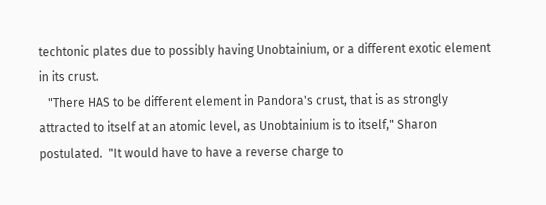techtonic plates due to possibly having Unobtainium, or a different exotic element in its crust.
   "There HAS to be different element in Pandora's crust, that is as strongly attracted to itself at an atomic level, as Unobtainium is to itself," Sharon postulated.  "It would have to have a reverse charge to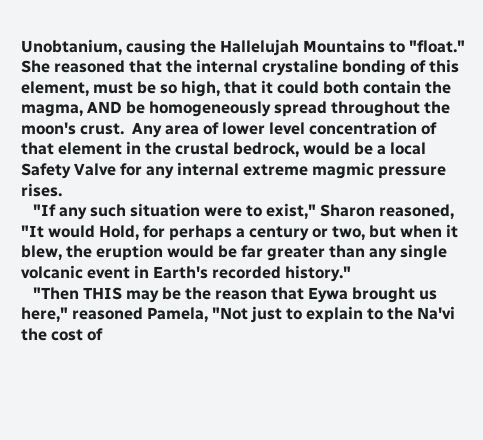Unobtanium, causing the Hallelujah Mountains to "float."  She reasoned that the internal crystaline bonding of this element, must be so high, that it could both contain the magma, AND be homogeneously spread throughout the moon's crust.  Any area of lower level concentration of that element in the crustal bedrock, would be a local Safety Valve for any internal extreme magmic pressure rises.
   "If any such situation were to exist," Sharon reasoned, "It would Hold, for perhaps a century or two, but when it blew, the eruption would be far greater than any single volcanic event in Earth's recorded history."
   "Then THIS may be the reason that Eywa brought us here," reasoned Pamela, "Not just to explain to the Na'vi the cost of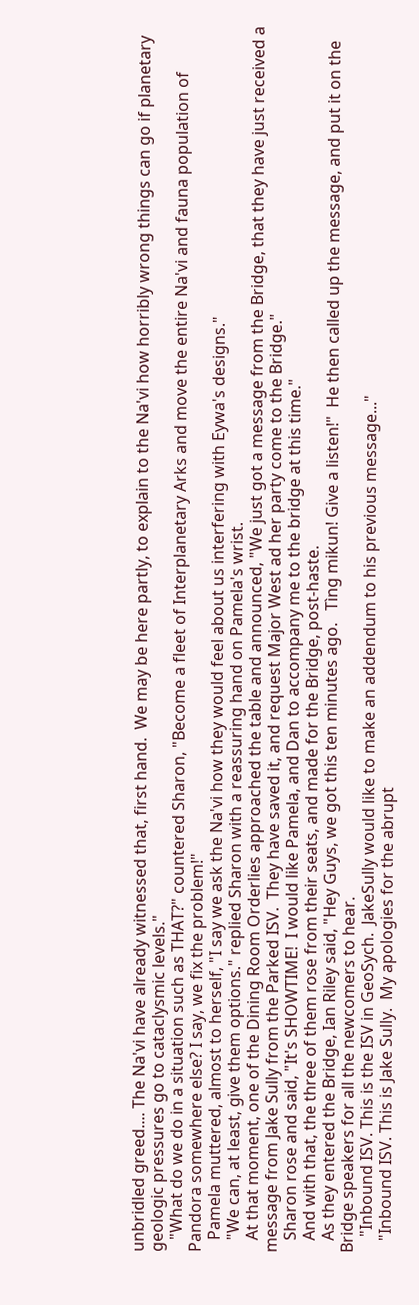unbridled greed.... The Na'vi have already witnessed that, first hand.  We may be here partly, to explain to the Na'vi how horribly wrong things can go if planetary geologic pressures go to cataclysmic levels."
   "What do we do in a situation such as THAT?" countered Sharon, "Become a fleet of Interplanetary Arks and move the entire Na'vi and fauna population of Pandora somewhere else? I say, we fix the problem!"
   Pamela muttered, almost to herself, "I say we ask the Na'vi how they would feel about us interfering with Eywa's designs."
   "We can, at least, give them options." replied Sharon with a reassuring hand on Pamela's wrist.
   At that moment, one of the Dining Room Orderlies approached the table and announced, "We just got a message from the Bridge, that they have just received a message from Jake Sully from the Parked ISV.  They have saved it, and request Major West ad her party come to the Bridge."
   Sharon rose and said, "It's SHOWTIME!  I would like Pamela, and Dan to accompany me to the bridge at this time."
   And with that, the three of them rose from their seats, and made for the Bridge, post-haste.
   As they entered the Bridge, Ian Riley said, "Hey Guys, we got this ten minutes ago.   Tìng mikun! Give a listen!"  He then called up the message, and put it on the Bridge speakers for all the newcomers to hear.
    "Inbound ISV. This is the ISV in GeoSych.  JakeSully would like to make an addendum to his previous message..."
   "Inbound ISV. This is Jake Sully.  My apologies for the abrupt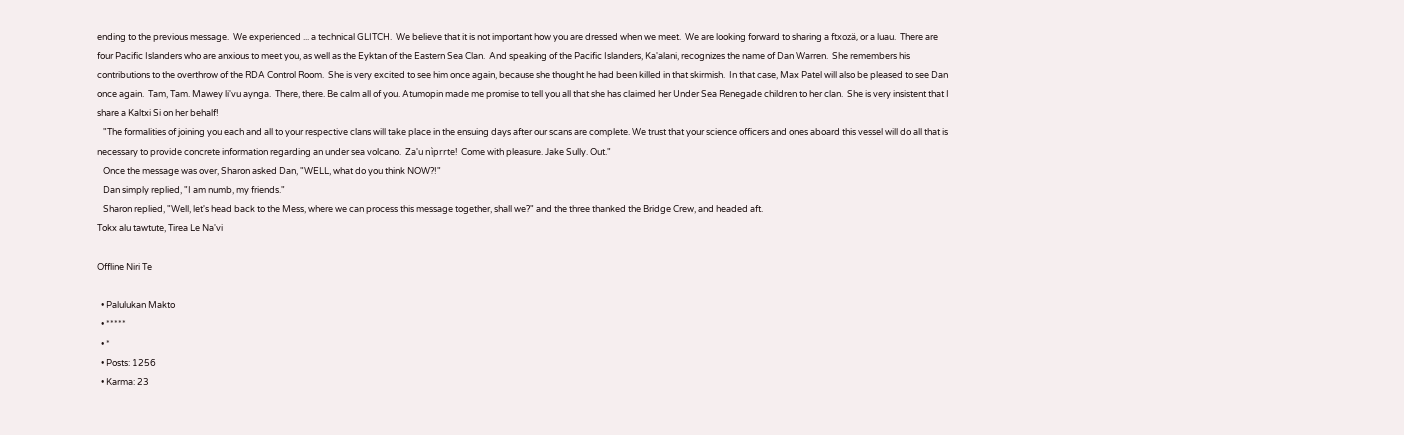ending to the previous message.  We experienced ... a technical GLITCH.  We believe that it is not important how you are dressed when we meet.  We are looking forward to sharing a ftxozä, or a luau.  There are four Pacific Islanders who are anxious to meet you, as well as the Eyktan of the Eastern Sea Clan.  And speaking of the Pacific Islanders, Ka'alani, recognizes the name of Dan Warren.  She remembers his contributions to the overthrow of the RDA Control Room.  She is very excited to see him once again, because she thought he had been killed in that skirmish.  In that case, Max Patel will also be pleased to see Dan once again.  Tam, Tam. Mawey li'vu aynga.  There, there. Be calm all of you. Atumopin made me promise to tell you all that she has claimed her Under Sea Renegade children to her clan.  She is very insistent that I share a Kaltxi Si on her behalf!
   "The formalities of joining you each and all to your respective clans will take place in the ensuing days after our scans are complete. We trust that your science officers and ones aboard this vessel will do all that is necessary to provide concrete information regarding an under sea volcano.  Za'u nìprrte!  Come with pleasure. Jake Sully. Out."
   Once the message was over, Sharon asked Dan, "WELL, what do you think NOW?!"
   Dan simply replied, "I am numb, my friends."
   Sharon replied, "Well, let's head back to the Mess, where we can process this message together, shall we?" and the three thanked the Bridge Crew, and headed aft.
Tokx alu tawtute, Tirea Le Na'vi

Offline Niri Te

  • Palulukan Makto
  • *****
  • *
  • Posts: 1256
  • Karma: 23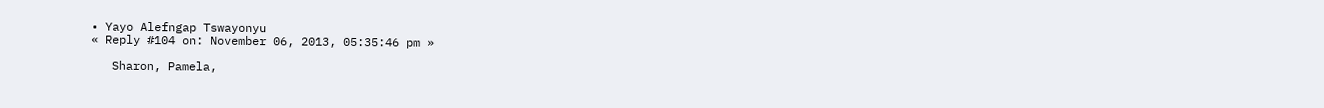• Yayo Alefngap Tswayonyu
« Reply #104 on: November 06, 2013, 05:35:46 pm »

   Sharon, Pamela,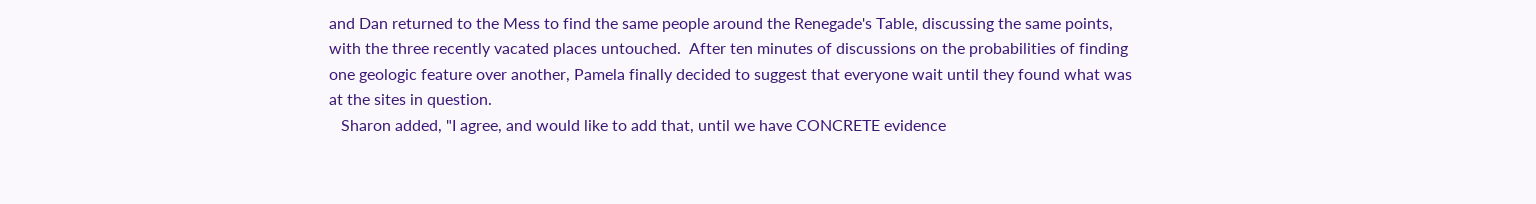and Dan returned to the Mess to find the same people around the Renegade's Table, discussing the same points, with the three recently vacated places untouched.  After ten minutes of discussions on the probabilities of finding one geologic feature over another, Pamela finally decided to suggest that everyone wait until they found what was at the sites in question.
   Sharon added, "I agree, and would like to add that, until we have CONCRETE evidence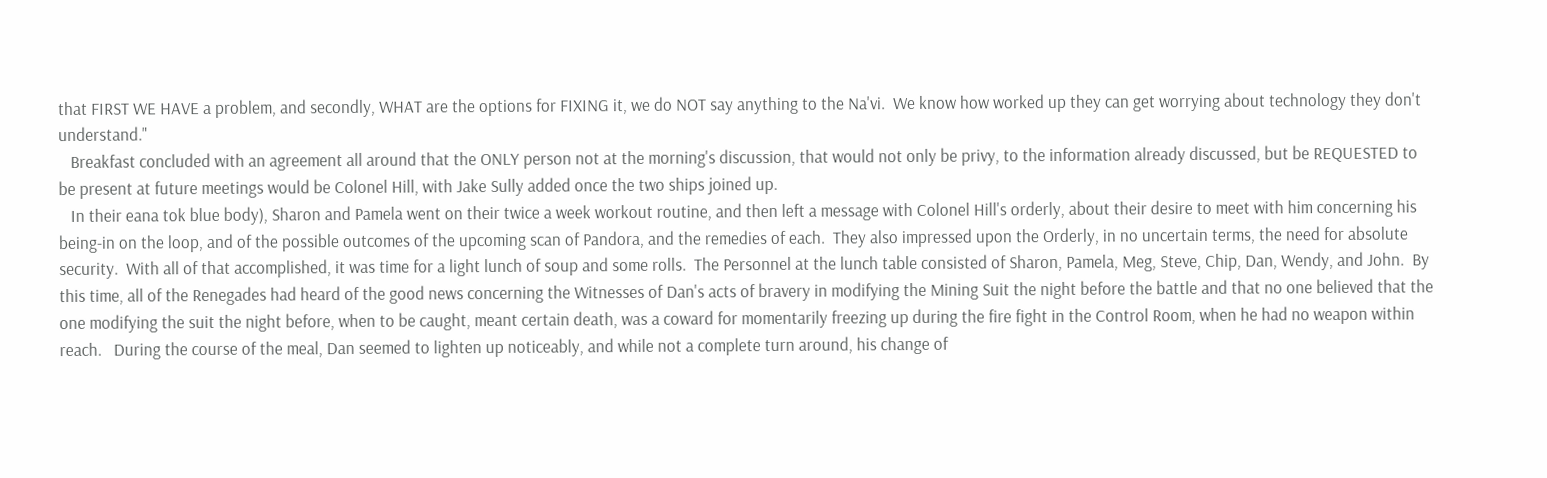that FIRST WE HAVE a problem, and secondly, WHAT are the options for FIXING it, we do NOT say anything to the Na'vi.  We know how worked up they can get worrying about technology they don't understand."
   Breakfast concluded with an agreement all around that the ONLY person not at the morning's discussion, that would not only be privy, to the information already discussed, but be REQUESTED to be present at future meetings would be Colonel Hill, with Jake Sully added once the two ships joined up.
   In their eana tok blue body), Sharon and Pamela went on their twice a week workout routine, and then left a message with Colonel Hill's orderly, about their desire to meet with him concerning his being-in on the loop, and of the possible outcomes of the upcoming scan of Pandora, and the remedies of each.  They also impressed upon the Orderly, in no uncertain terms, the need for absolute security.  With all of that accomplished, it was time for a light lunch of soup and some rolls.  The Personnel at the lunch table consisted of Sharon, Pamela, Meg, Steve, Chip, Dan, Wendy, and John.  By this time, all of the Renegades had heard of the good news concerning the Witnesses of Dan's acts of bravery in modifying the Mining Suit the night before the battle and that no one believed that the one modifying the suit the night before, when to be caught, meant certain death, was a coward for momentarily freezing up during the fire fight in the Control Room, when he had no weapon within reach.   During the course of the meal, Dan seemed to lighten up noticeably, and while not a complete turn around, his change of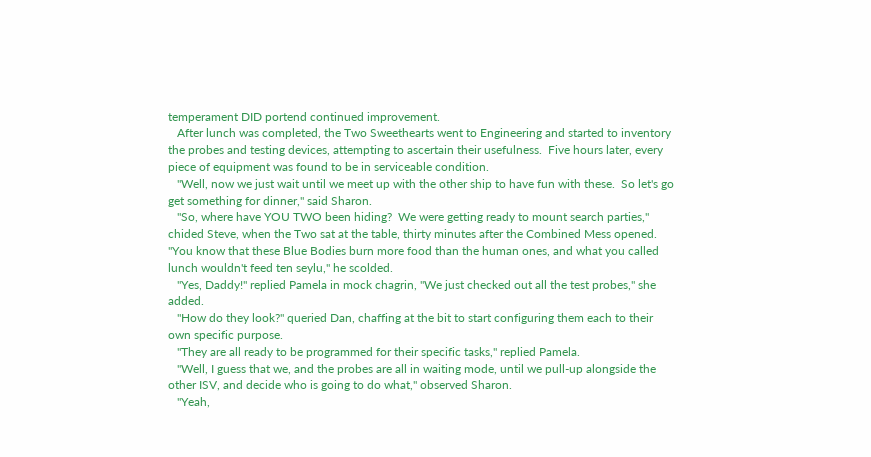temperament DID portend continued improvement.
   After lunch was completed, the Two Sweethearts went to Engineering and started to inventory the probes and testing devices, attempting to ascertain their usefulness.  Five hours later, every piece of equipment was found to be in serviceable condition.
   "Well, now we just wait until we meet up with the other ship to have fun with these.  So let's go get something for dinner," said Sharon.
   "So, where have YOU TWO been hiding?  We were getting ready to mount search parties," chided Steve, when the Two sat at the table, thirty minutes after the Combined Mess opened. "You know that these Blue Bodies burn more food than the human ones, and what you called lunch wouldn't feed ten seylu," he scolded.
   "Yes, Daddy!" replied Pamela in mock chagrin, "We just checked out all the test probes," she added.
   "How do they look?" queried Dan, chaffing at the bit to start configuring them each to their own specific purpose.
   "They are all ready to be programmed for their specific tasks," replied Pamela.
   "Well, I guess that we, and the probes are all in waiting mode, until we pull-up alongside the other ISV, and decide who is going to do what," observed Sharon.
   "Yeah,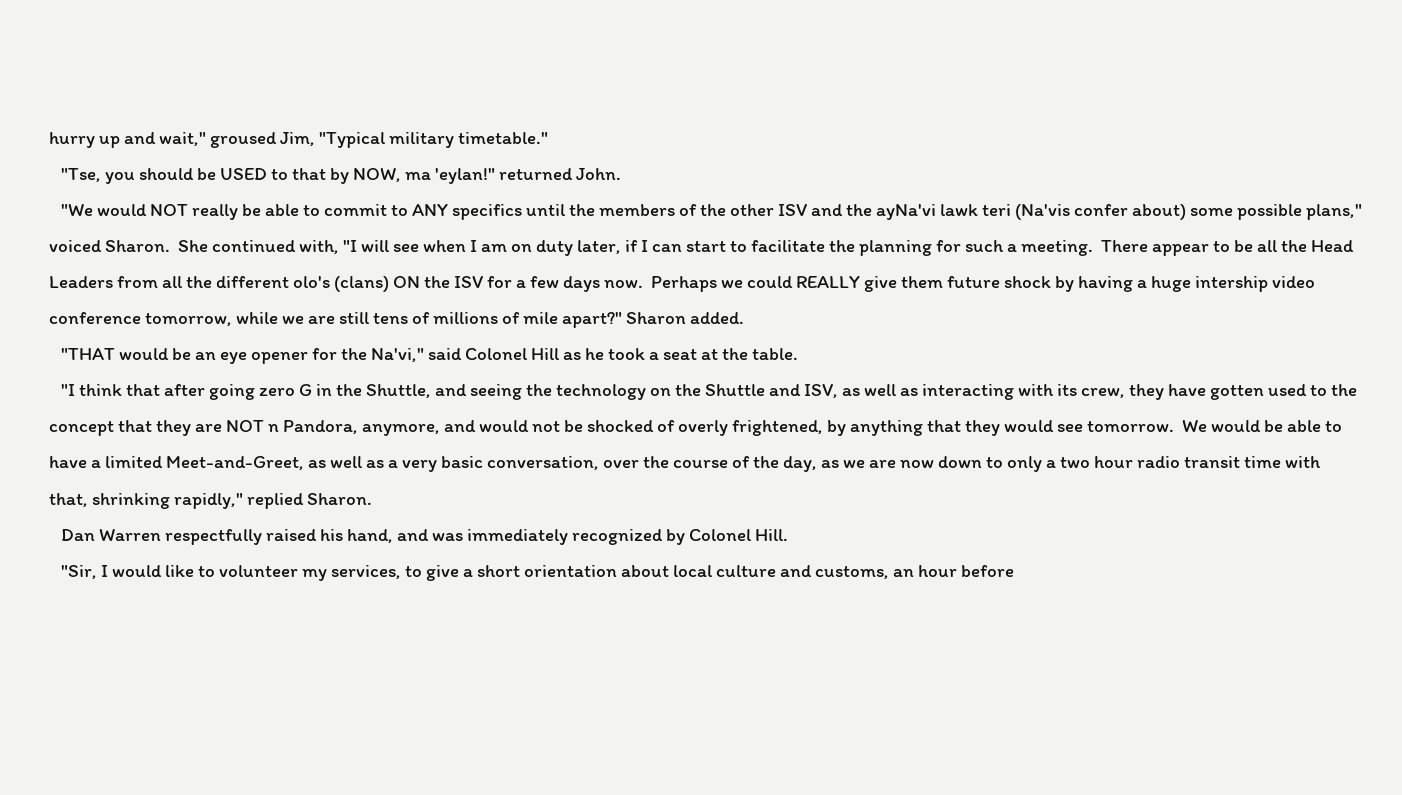hurry up and wait," groused Jim, "Typical military timetable."
   "Tse, you should be USED to that by NOW, ma 'eylan!" returned John.
   "We would NOT really be able to commit to ANY specifics until the members of the other ISV and the ayNa'vi lawk teri (Na'vis confer about) some possible plans," voiced Sharon.  She continued with, "I will see when I am on duty later, if I can start to facilitate the planning for such a meeting.  There appear to be all the Head Leaders from all the different olo's (clans) ON the ISV for a few days now.  Perhaps we could REALLY give them future shock by having a huge intership video conference tomorrow, while we are still tens of millions of mile apart?" Sharon added.
   "THAT would be an eye opener for the Na'vi," said Colonel Hill as he took a seat at the table.
   "I think that after going zero G in the Shuttle, and seeing the technology on the Shuttle and ISV, as well as interacting with its crew, they have gotten used to the concept that they are NOT n Pandora, anymore, and would not be shocked of overly frightened, by anything that they would see tomorrow.  We would be able to have a limited Meet-and-Greet, as well as a very basic conversation, over the course of the day, as we are now down to only a two hour radio transit time with that, shrinking rapidly," replied Sharon.
   Dan Warren respectfully raised his hand, and was immediately recognized by Colonel Hill.
   "Sir, I would like to volunteer my services, to give a short orientation about local culture and customs, an hour before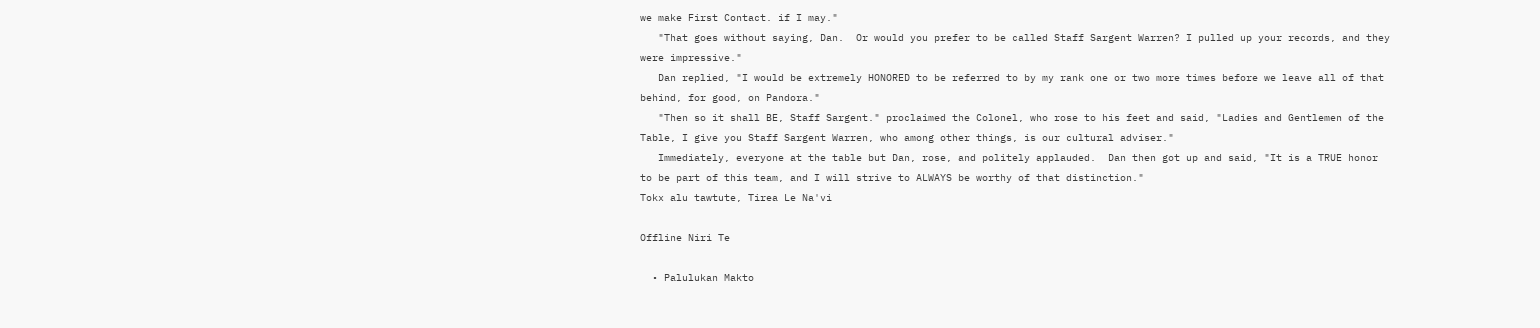we make First Contact. if I may."
   "That goes without saying, Dan.  Or would you prefer to be called Staff Sargent Warren? I pulled up your records, and they were impressive."
   Dan replied, "I would be extremely HONORED to be referred to by my rank one or two more times before we leave all of that behind, for good, on Pandora."
   "Then so it shall BE, Staff Sargent." proclaimed the Colonel, who rose to his feet and said, "Ladies and Gentlemen of the Table, I give you Staff Sargent Warren, who among other things, is our cultural adviser."
   Immediately, everyone at the table but Dan, rose, and politely applauded.  Dan then got up and said, "It is a TRUE honor to be part of this team, and I will strive to ALWAYS be worthy of that distinction."
Tokx alu tawtute, Tirea Le Na'vi

Offline Niri Te

  • Palulukan Makto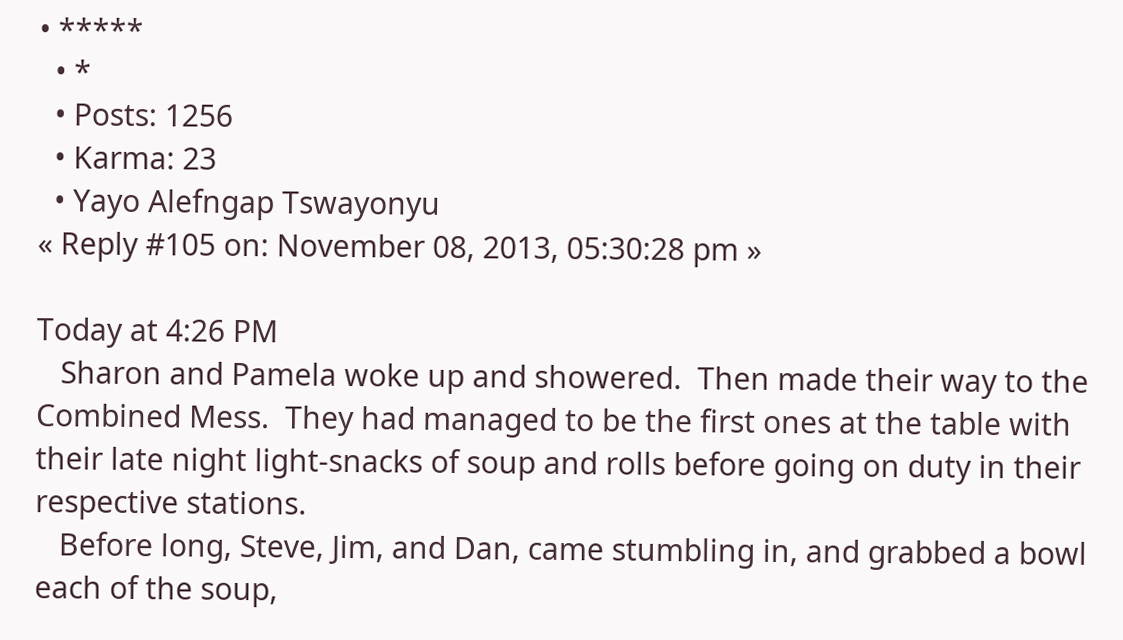• *****
  • *
  • Posts: 1256
  • Karma: 23
  • Yayo Alefngap Tswayonyu
« Reply #105 on: November 08, 2013, 05:30:28 pm »

Today at 4:26 PM
   Sharon and Pamela woke up and showered.  Then made their way to the Combined Mess.  They had managed to be the first ones at the table with their late night light-snacks of soup and rolls before going on duty in their respective stations.
   Before long, Steve, Jim, and Dan, came stumbling in, and grabbed a bowl each of the soup,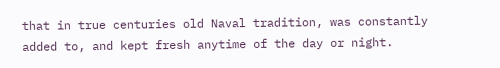that in true centuries old Naval tradition, was constantly added to, and kept fresh anytime of the day or night.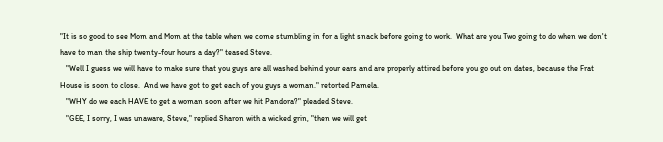"It is so good to see Mom and Mom at the table when we come stumbling in for a light snack before going to work.  What are you Two going to do when we don't have to man the ship twenty-four hours a day?" teased Steve.
   "Well I guess we will have to make sure that you guys are all washed behind your ears and are properly attired before you go out on dates, because the Frat House is soon to close.  And we have got to get each of you guys a woman." retorted Pamela.
   "WHY do we each HAVE to get a woman soon after we hit Pandora?" pleaded Steve.
   "GEE, I sorry, I was unaware, Steve," replied Sharon with a wicked grin, "then we will get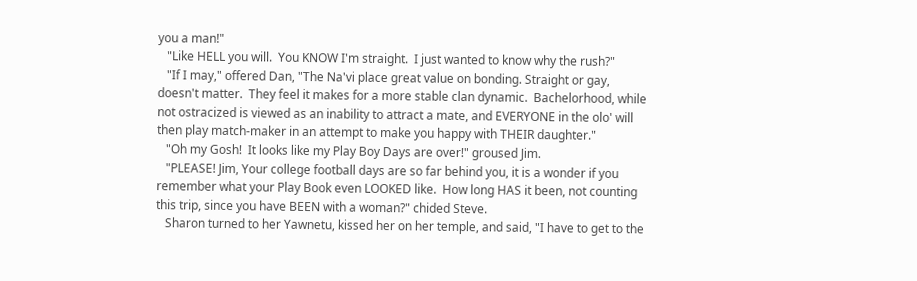you a man!"
   "Like HELL you will.  You KNOW I'm straight.  I just wanted to know why the rush?"
   "If I may," offered Dan, "The Na'vi place great value on bonding. Straight or gay, doesn't matter.  They feel it makes for a more stable clan dynamic.  Bachelorhood, while not ostracized is viewed as an inability to attract a mate, and EVERYONE in the olo' will then play match-maker in an attempt to make you happy with THEIR daughter."
   "Oh my Gosh!  It looks like my Play Boy Days are over!" groused Jim.
   "PLEASE! Jim, Your college football days are so far behind you, it is a wonder if you remember what your Play Book even LOOKED like.  How long HAS it been, not counting this trip, since you have BEEN with a woman?" chided Steve.
   Sharon turned to her Yawnetu, kissed her on her temple, and said, "I have to get to the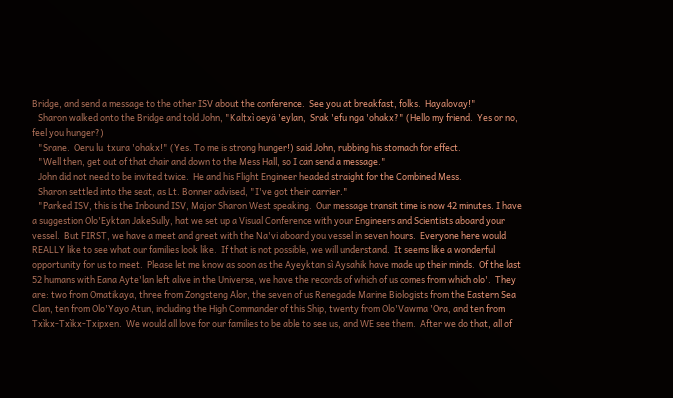Bridge, and send a message to the other ISV about the conference.  See you at breakfast, folks.  Hayalovay!"
   Sharon walked onto the Bridge and told John, "Kaltxì oeyä 'eylan,  Srak 'efu nga 'ohakx?" (Hello my friend.  Yes or no, feel you hunger?)
   "Srane.  Oeru lu  txura 'ohakx!" (Yes. To me is strong hunger!) said John, rubbing his stomach for effect.
   "Well then, get out of that chair and down to the Mess Hall, so I can send a message."
   John did not need to be invited twice.  He and his Flight Engineer headed straight for the Combined Mess.
   Sharon settled into the seat, as Lt. Bonner advised, "I've got their carrier."
   "Parked ISV, this is the Inbound ISV, Major Sharon West speaking.  Our message transit time is now 42 minutes. I have a suggestion Olo'Eyktan JakeSully, hat we set up a Visual Conference with your Engineers and Scientists aboard your vessel.  But FIRST, we have a meet and greet with the Na'vi aboard you vessel in seven hours.  Everyone here would REALLY like to see what our families look like.  If that is not possible, we will understand.  It seems like a wonderful opportunity for us to meet.  Please let me know as soon as the Ayeyktan sì Aysahik have made up their minds.  Of the last 52 humans with Eana Ayte'lan left alive in the Universe, we have the records of which of us comes from which olo'.  They are: two from Omatikaya, three from Zongsteng Alor, the seven of us Renegade Marine Biologists from the Eastern Sea Clan, ten from Olo'Yayo Atun, including the High Commander of this Ship, twenty from Olo'Vawma 'Ora, and ten from Txìkx-Txìkx-Txipxen.  We would all love for our families to be able to see us, and WE see them.  After we do that, all of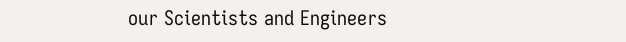our Scientists and Engineers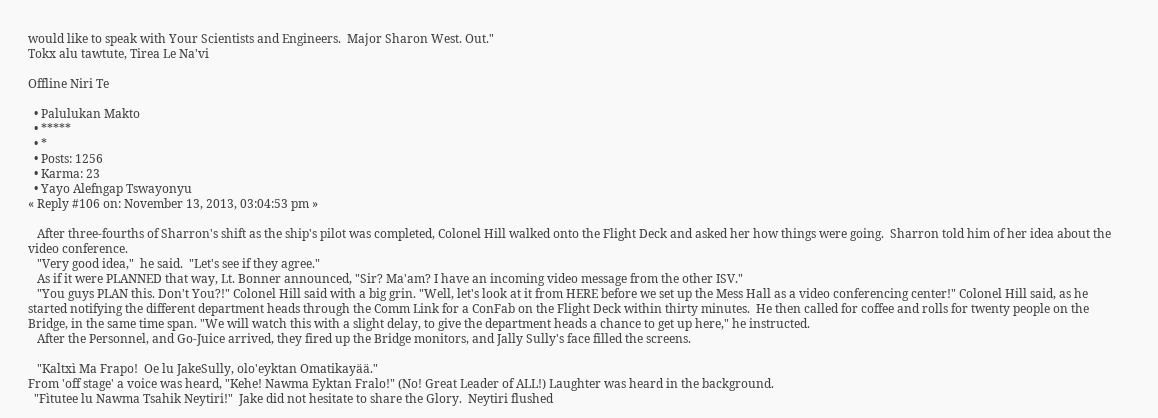would like to speak with Your Scientists and Engineers.  Major Sharon West. Out."
Tokx alu tawtute, Tirea Le Na'vi

Offline Niri Te

  • Palulukan Makto
  • *****
  • *
  • Posts: 1256
  • Karma: 23
  • Yayo Alefngap Tswayonyu
« Reply #106 on: November 13, 2013, 03:04:53 pm »

   After three-fourths of Sharron's shift as the ship's pilot was completed, Colonel Hill walked onto the Flight Deck and asked her how things were going.  Sharron told him of her idea about the video conference.
   "Very good idea,"  he said.  "Let's see if they agree."
   As if it were PLANNED that way, Lt. Bonner announced, "Sir? Ma'am? I have an incoming video message from the other ISV."
   "You guys PLAN this. Don't You?!" Colonel Hill said with a big grin. "Well, let's look at it from HERE before we set up the Mess Hall as a video conferencing center!" Colonel Hill said, as he started notifying the different department heads through the Comm Link for a ConFab on the Flight Deck within thirty minutes.  He then called for coffee and rolls for twenty people on the Bridge, in the same time span. "We will watch this with a slight delay, to give the department heads a chance to get up here," he instructed.
   After the Personnel, and Go-Juice arrived, they fired up the Bridge monitors, and Jally Sully's face filled the screens.

   "Kaltxì Ma Frapo!  Oe lu JakeSully, olo'eyktan Omatikayää."
From 'off stage' a voice was heard, "Kehe! Nawma Eyktan Fralo!" (No! Great Leader of ALL!) Laughter was heard in the background.
  "Fìtutee lu Nawma Tsahik Neytiri!"  Jake did not hesitate to share the Glory.  Neytiri flushed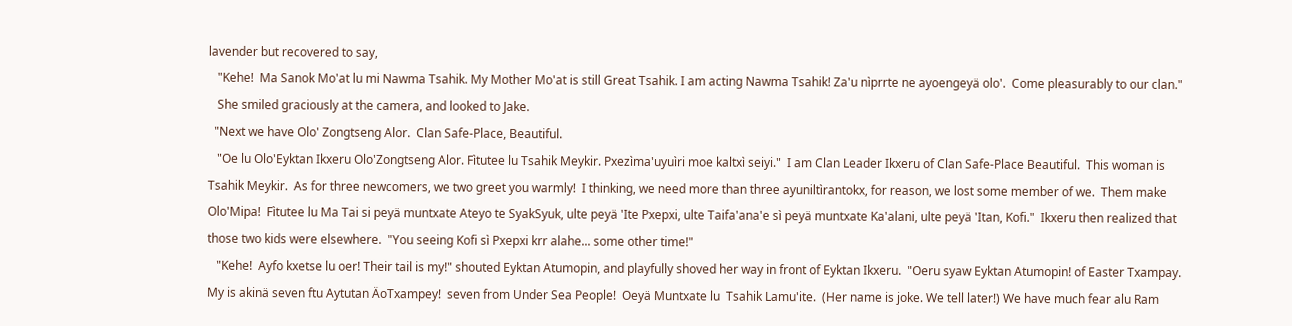lavender but recovered to say,
   "Kehe!  Ma Sanok Mo'at lu mi Nawma Tsahik. My Mother Mo'at is still Great Tsahik. I am acting Nawma Tsahik! Za'u nìprrte ne ayoengeyä olo'.  Come pleasurably to our clan."
   She smiled graciously at the camera, and looked to Jake.
  "Next we have Olo' Zongtseng Alor.  Clan Safe-Place, Beautiful.
   "Oe lu Olo'Eyktan Ikxeru Olo'Zongtseng Alor. Fìtutee lu Tsahik Meykir. Pxezìma'uyuìri moe kaltxì seiyi."  I am Clan Leader Ikxeru of Clan Safe-Place Beautiful.  This woman is Tsahik Meykir.  As for three newcomers, we two greet you warmly!  I thinking, we need more than three ayuniltìrantokx, for reason, we lost some member of we.  Them make Olo'Mipa!  Fìtutee lu Ma Tai si peyä muntxate Ateyo te SyakSyuk, ulte peyä 'Ite Pxepxi, ulte Taifa'ana'e sì peyä muntxate Ka'alani, ulte peyä 'Itan, Kofi."  Ikxeru then realized that those two kids were elsewhere.  "You seeing Kofi sì Pxepxi krr alahe... some other time!"
   "Kehe!  Ayfo kxetse lu oer! Their tail is my!" shouted Eyktan Atumopin, and playfully shoved her way in front of Eyktan Ikxeru.  "Oeru syaw Eyktan Atumopin! of Easter Txampay. My is akinä seven ftu Aytutan ÄoTxampey!  seven from Under Sea People!  Oeyä Muntxate lu  Tsahik Lamu'ite.  (Her name is joke. We tell later!) We have much fear alu Ram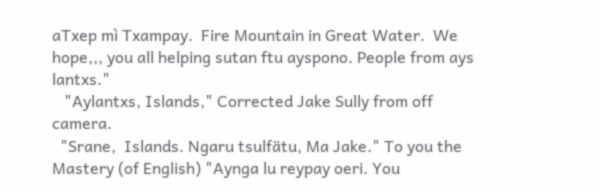aTxep mì Txampay.  Fire Mountain in Great Water.  We hope,,, you all helping sutan ftu ayspono. People from ays lantxs."
   "Aylantxs, Islands," Corrected Jake Sully from off camera.
  "Srane,  Islands. Ngaru tsulfätu, Ma Jake." To you the Mastery (of English) "Aynga lu reypay oeri. You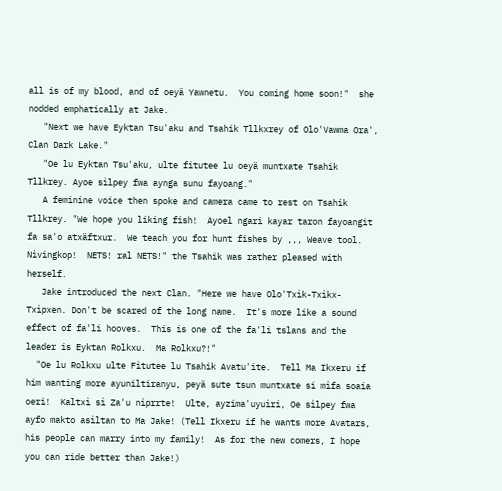all is of my blood, and of oeyä Yawnetu.  You coming home soon!"  she nodded emphatically at Jake.
   "Next we have Eyktan Tsu'aku and Tsahik Tllkxrey of Olo'Vawma Ora',  Clan Dark Lake."
   "Oe lu Eyktan Tsu'aku, ulte fitutee lu oeyä muntxate Tsahik Tllkrey. Ayoe sìlpey fwa aynga sunu fayoang."
   A feminine voice then spoke and camera came to rest on Tsahik Tllkrey. "We hope you liking fish!  Ayoel ngari kayar taron fayoangit fa sa'o atxäftxur.  We teach you for hunt fishes by ,,, Weave tool. Nìvingkop!  NETS! ral NETS!" the Tsahik was rather pleased with herself.
   Jake introduced the next Clan. "Here we have Olo'Txìk-Txìkx-Txìpxen. Don't be scared of the long name.  It's more like a sound effect of fa'li hooves.  This is one of the fa'li tslans and the leader is Eyktan Rolkxu.  Ma Rolkxu?!"
  "Oe lu Rolkxu ulte Fìtutee lu Tsahik Avatu'ite.  Tell Ma Ikxeru if him wanting more ayuniltiranyu, peyä sute tsun muntxate si mìfa soaia oeri!  Kaltxì sì Za'u nìprrte!  Ulte, ayzima'uyuìri, Oe sìlpey fwa ayfo makto asìltan to Ma Jake! (Tell Ikxeru if he wants more Avatars, his people can marry into my family!  As for the new comers, I hope you can ride better than Jake!)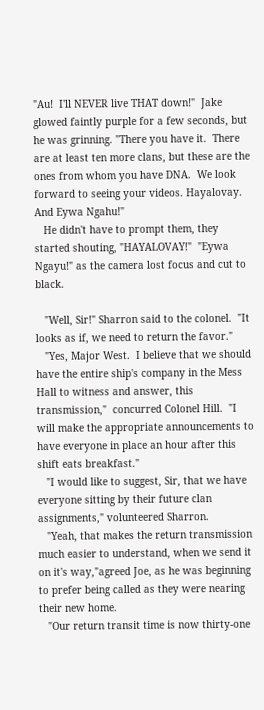"Au!  I'll NEVER live THAT down!"  Jake glowed faintly purple for a few seconds, but he was grinning. "There you have it.  There are at least ten more clans, but these are the ones from whom you have DNA.  We look forward to seeing your videos. Hayalovay. And Eywa Ngahu!"
   He didn't have to prompt them, they started shouting, "HAYALOVAY!"  "Eywa Ngayu!" as the camera lost focus and cut to black.

   "Well, Sir!" Sharron said to the colonel.  "It looks as if, we need to return the favor."
   "Yes, Major West.  I believe that we should have the entire ship's company in the Mess Hall to witness and answer, this transmission,"  concurred Colonel Hill.  "I will make the appropriate announcements to have everyone in place an hour after this shift eats breakfast."
   "I would like to suggest, Sir, that we have everyone sitting by their future clan assignments," volunteered Sharron.
   "Yeah, that makes the return transmission much easier to understand, when we send it on it's way,"agreed Joe, as he was beginning to prefer being called as they were nearing their new home.
   "Our return transit time is now thirty-one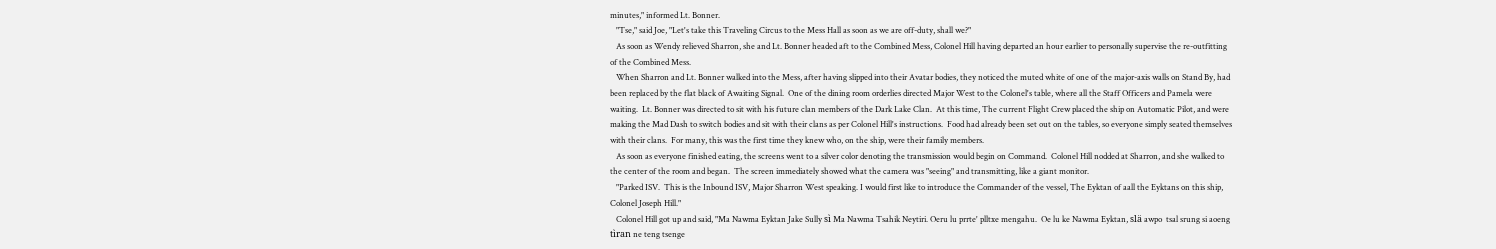minutes," informed Lt. Bonner.
   "Tse," said Joe, "Let's take this Traveling Circus to the Mess Hall as soon as we are off-duty, shall we?"
   As soon as Wendy relieved Sharron, she and Lt. Bonner headed aft to the Combined Mess, Colonel Hill having departed an hour earlier to personally supervise the re-outfitting of the Combined Mess.
   When Sharron and Lt. Bonner walked into the Mess, after having slipped into their Avatar bodies, they noticed the muted white of one of the major-axis walls on Stand By, had been replaced by the flat black of Awaiting Signal.  One of the dining room orderlies directed Major West to the Colonel's table, where all the Staff Officers and Pamela were waiting.  Lt. Bonner was directed to sit with his future clan members of the Dark Lake Clan.  At this time, The current Flight Crew placed the ship on Automatic Pilot, and were making the Mad Dash to switch bodies and sit with their clans as per Colonel Hill's instructions.  Food had already been set out on the tables, so everyone simply seated themselves with their clans.  For many, this was the first time they knew who, on the ship, were their family members.
   As soon as everyone finished eating, the screens went to a silver color denoting the transmission would begin on Command.  Colonel Hill nodded at Sharron, and she walked to the center of the room and began.  The screen immediately showed what the camera was "seeing" and transmitting, like a giant monitor.
   "Parked ISV.  This is the Inbound ISV, Major Sharron West speaking. I would first like to introduce the Commander of the vessel, The Eyktan of aall the Eyktans on this ship, Colonel Joseph Hill."
   Colonel Hill got up and said, "Ma Nawma Eyktan Jake Sully sì Ma Nawma Tsahik Neytiri. Oeru lu prrte' plltxe mengahu.  Oe lu ke Nawma Eyktan, slä awpo  tsal srung si aoeng tìran ne teng tsenge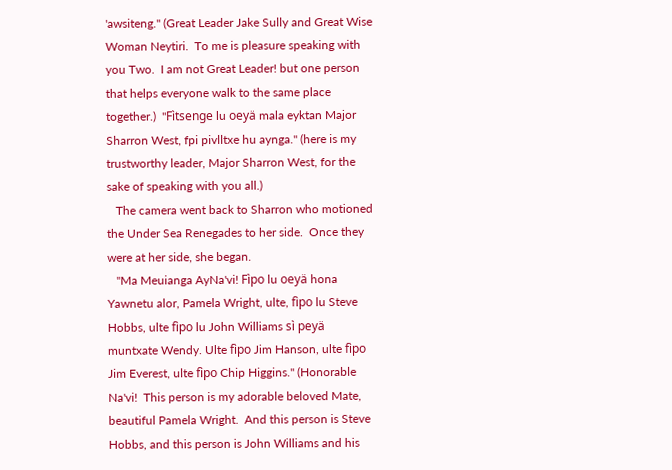'awsiteng." (Great Leader Jake Sully and Great Wise Woman Neytiri.  To me is pleasure speaking with you Two.  I am not Great Leader! but one person that helps everyone walk to the same place together.)  "Fìtsenge lu oeyä mala eyktan Major Sharron West, fpi pivlltxe hu aynga." (here is my trustworthy leader, Major Sharron West, for the sake of speaking with you all.)
   The camera went back to Sharron who motioned the Under Sea Renegades to her side.  Once they were at her side, she began.
   "Ma Meuianga AyNa'vi! Fìpo lu oeyä hona Yawnetu alor, Pamela Wright, ulte, fìpo lu Steve Hobbs, ulte fìpo lu John Williams sì peyä muntxate Wendy. Ulte fìpo Jim Hanson, ulte fìpo Jim Everest, ulte fìpo Chip Higgins." (Honorable Na'vi!  This person is my adorable beloved Mate, beautiful Pamela Wright.  And this person is Steve Hobbs, and this person is John Williams and his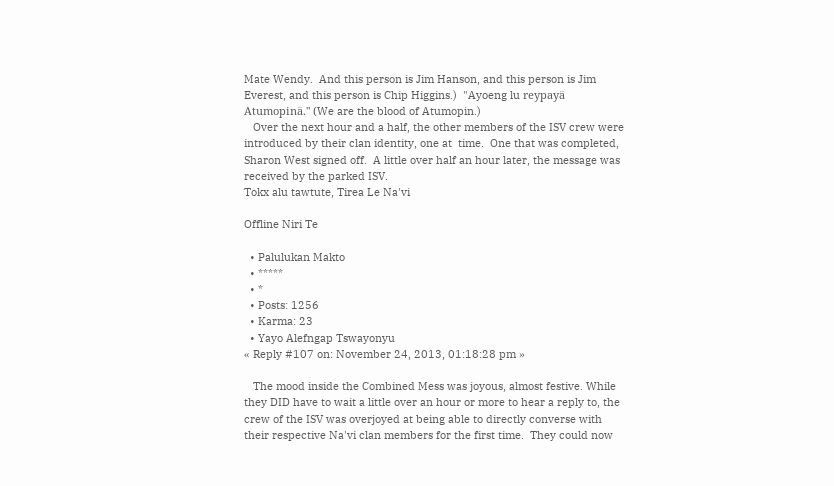Mate Wendy.  And this person is Jim Hanson, and this person is Jim Everest, and this person is Chip Higgins.)  "Ayoeng lu reypayä Atumopinä." (We are the blood of Atumopin.)
   Over the next hour and a half, the other members of the ISV crew were introduced by their clan identity, one at  time.  One that was completed, Sharon West signed off.  A little over half an hour later, the message was received by the parked ISV.
Tokx alu tawtute, Tirea Le Na'vi

Offline Niri Te

  • Palulukan Makto
  • *****
  • *
  • Posts: 1256
  • Karma: 23
  • Yayo Alefngap Tswayonyu
« Reply #107 on: November 24, 2013, 01:18:28 pm »

   The mood inside the Combined Mess was joyous, almost festive. While they DID have to wait a little over an hour or more to hear a reply to, the crew of the ISV was overjoyed at being able to directly converse with their respective Na'vi clan members for the first time.  They could now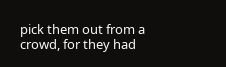pick them out from a crowd, for they had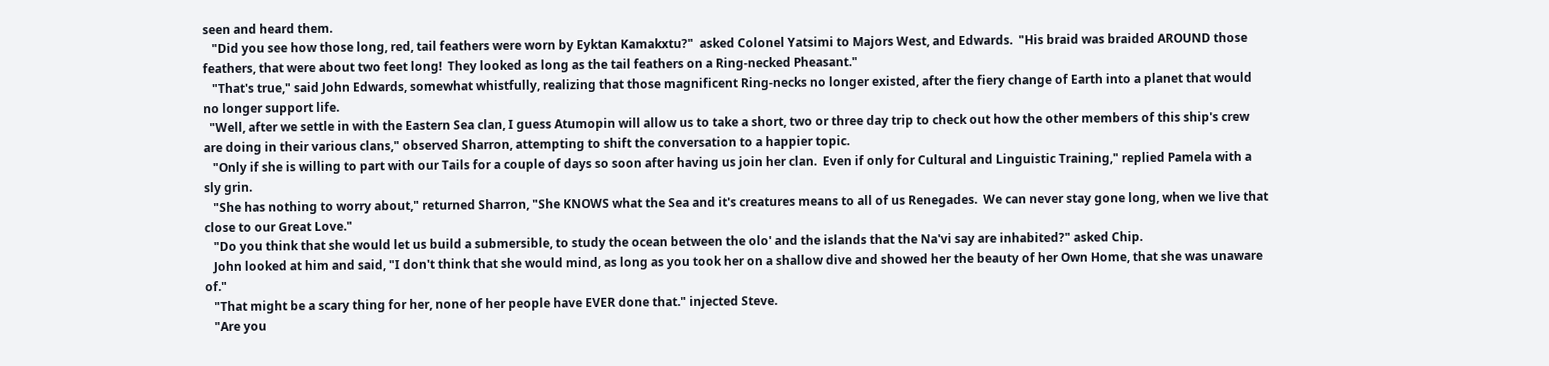seen and heard them.
   "Did you see how those long, red, tail feathers were worn by Eyktan Kamakxtu?"  asked Colonel Yatsimi to Majors West, and Edwards.  "His braid was braided AROUND those feathers, that were about two feet long!  They looked as long as the tail feathers on a Ring-necked Pheasant."
   "That's true," said John Edwards, somewhat whistfully, realizing that those magnificent Ring-necks no longer existed, after the fiery change of Earth into a planet that would no longer support life.
  "Well, after we settle in with the Eastern Sea clan, I guess Atumopin will allow us to take a short, two or three day trip to check out how the other members of this ship's crew are doing in their various clans," observed Sharron, attempting to shift the conversation to a happier topic.
   "Only if she is willing to part with our Tails for a couple of days so soon after having us join her clan.  Even if only for Cultural and Linguistic Training," replied Pamela with a sly grin.
   "She has nothing to worry about," returned Sharron, "She KNOWS what the Sea and it's creatures means to all of us Renegades.  We can never stay gone long, when we live that close to our Great Love."
   "Do you think that she would let us build a submersible, to study the ocean between the olo' and the islands that the Na'vi say are inhabited?" asked Chip.
   John looked at him and said, "I don't think that she would mind, as long as you took her on a shallow dive and showed her the beauty of her Own Home, that she was unaware of."
   "That might be a scary thing for her, none of her people have EVER done that." injected Steve.
   "Are you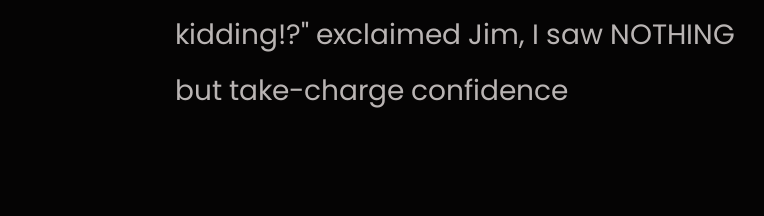kidding!?" exclaimed Jim, I saw NOTHING but take-charge confidence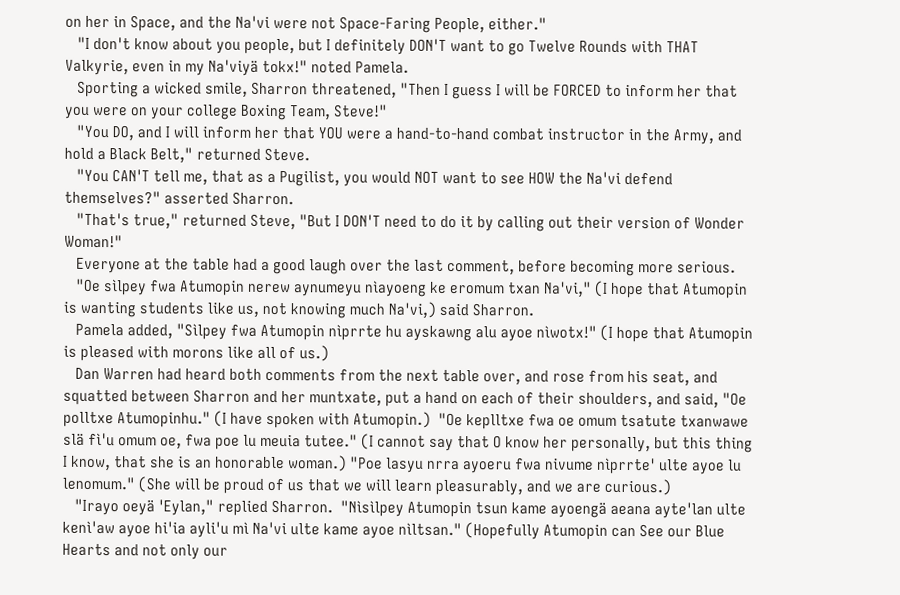on her in Space, and the Na'vi were not Space-Faring People, either."
   "I don't know about you people, but I definitely DON'T want to go Twelve Rounds with THAT Valkyrie, even in my Na'viyä tokx!" noted Pamela.
   Sporting a wicked smile, Sharron threatened, "Then I guess I will be FORCED to inform her that you were on your college Boxing Team, Steve!"
   "You DO, and I will inform her that YOU were a hand-to-hand combat instructor in the Army, and hold a Black Belt," returned Steve.
   "You CAN'T tell me, that as a Pugilist, you would NOT want to see HOW the Na'vi defend themselves?" asserted Sharron.
   "That's true," returned Steve, "But I DON'T need to do it by calling out their version of Wonder Woman!"
   Everyone at the table had a good laugh over the last comment, before becoming more serious.
   "Oe sìlpey fwa Atumopin nerew aynumeyu nìayoeng ke eromum txan Na'vi," (I hope that Atumopin is wanting students like us, not knowing much Na'vi,) said Sharron.
   Pamela added, "Sìlpey fwa Atumopin nìprrte hu ayskawng alu ayoe nìwotx!" (I hope that Atumopin is pleased with morons like all of us.)
   Dan Warren had heard both comments from the next table over, and rose from his seat, and squatted between Sharron and her muntxate, put a hand on each of their shoulders, and said, "Oe polltxe Atumopinhu." (I have spoken with Atumopin.)  "Oe keplltxe fwa oe omum tsatute txanwawe slä fì'u omum oe, fwa poe lu meuia tutee." (I cannot say that O know her personally, but this thing I know, that she is an honorable woman.) "Poe lasyu nrra ayoeru fwa nivume nìprrte' ulte ayoe lu lenomum." (She will be proud of us that we will learn pleasurably, and we are curious.)
   "Irayo oeyä 'Eylan," replied Sharron.  "Nìsìlpey Atumopin tsun kame ayoengä aeana ayte'lan ulte kenì'aw ayoe hi'ia ayli'u mì Na'vi ulte kame ayoe nìltsan." (Hopefully Atumopin can See our Blue Hearts and not only our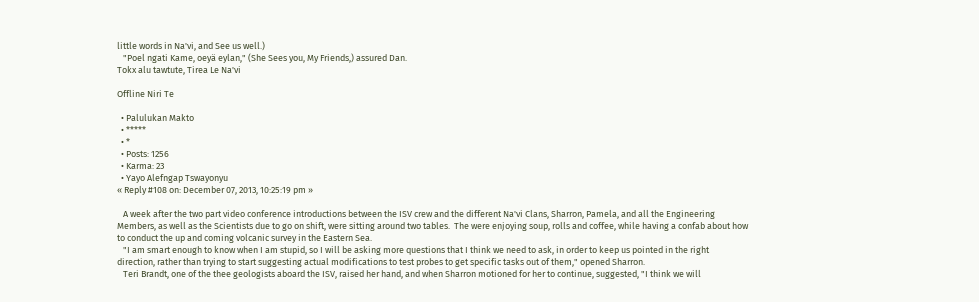little words in Na'vi, and See us well.)
   "Poel ngati Kame, oeyä eylan," (She Sees you, My Friends,) assured Dan.
Tokx alu tawtute, Tirea Le Na'vi

Offline Niri Te

  • Palulukan Makto
  • *****
  • *
  • Posts: 1256
  • Karma: 23
  • Yayo Alefngap Tswayonyu
« Reply #108 on: December 07, 2013, 10:25:19 pm »

   A week after the two part video conference introductions between the ISV crew and the different Na'vi Clans, Sharron, Pamela, and all the Engineering Members, as well as the Scientists due to go on shift, were sitting around two tables.  The were enjoying soup, rolls and coffee, while having a confab about how to conduct the up and coming volcanic survey in the Eastern Sea.
   "I am smart enough to know when I am stupid, so I will be asking more questions that I think we need to ask, in order to keep us pointed in the right direction, rather than trying to start suggesting actual modifications to test probes to get specific tasks out of them," opened Sharron.
   Teri Brandt, one of the thee geologists aboard the ISV, raised her hand, and when Sharron motioned for her to continue, suggested, "I think we will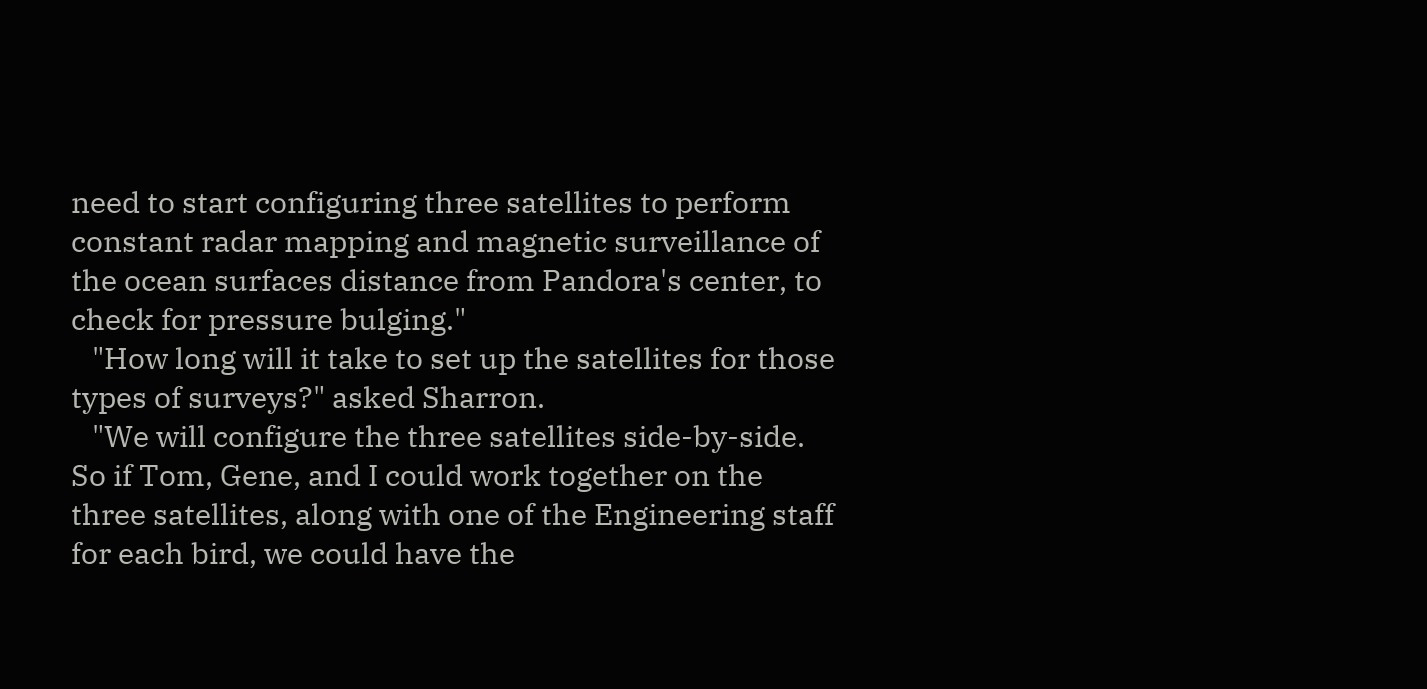need to start configuring three satellites to perform constant radar mapping and magnetic surveillance of the ocean surfaces distance from Pandora's center, to check for pressure bulging."
   "How long will it take to set up the satellites for those types of surveys?" asked Sharron.
   "We will configure the three satellites side-by-side.  So if Tom, Gene, and I could work together on the three satellites, along with one of the Engineering staff for each bird, we could have the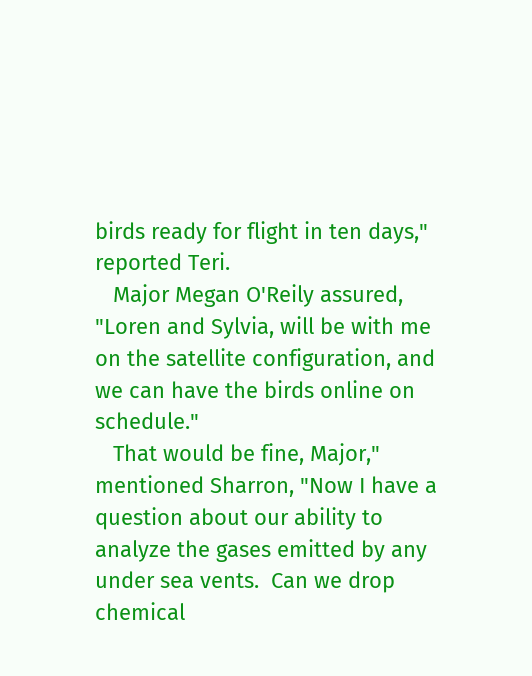birds ready for flight in ten days," reported Teri.
   Major Megan O'Reily assured, "Loren and Sylvia, will be with me on the satellite configuration, and we can have the birds online on schedule."
   That would be fine, Major," mentioned Sharron, "Now I have a question about our ability to analyze the gases emitted by any under sea vents.  Can we drop chemical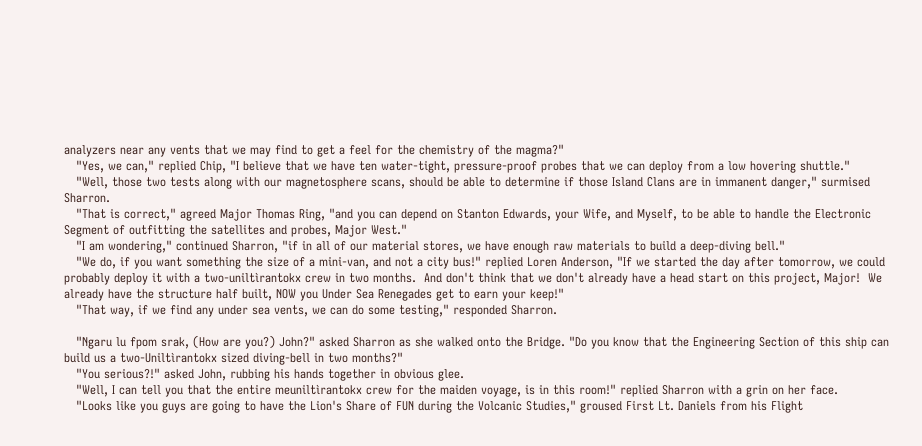analyzers near any vents that we may find to get a feel for the chemistry of the magma?"
   "Yes, we can," replied Chip, "I believe that we have ten water-tight, pressure-proof probes that we can deploy from a low hovering shuttle."
   "Well, those two tests along with our magnetosphere scans, should be able to determine if those Island Clans are in immanent danger," surmised Sharron.
   "That is correct," agreed Major Thomas Ring, "and you can depend on Stanton Edwards, your Wife, and Myself, to be able to handle the Electronic Segment of outfitting the satellites and probes, Major West."
   "I am wondering," continued Sharron, "if in all of our material stores, we have enough raw materials to build a deep-diving bell."
   "We do, if you want something the size of a mini-van, and not a city bus!" replied Loren Anderson, "If we started the day after tomorrow, we could probably deploy it with a two-uniltìrantokx crew in two months.  And don't think that we don't already have a head start on this project, Major!  We already have the structure half built, NOW you Under Sea Renegades get to earn your keep!"
   "That way, if we find any under sea vents, we can do some testing," responded Sharron.

   "Ngaru lu fpom srak, (How are you?) John?" asked Sharron as she walked onto the Bridge. "Do you know that the Engineering Section of this ship can build us a two-Uniltìrantokx sized diving-bell in two months?"
   "You serious?!" asked John, rubbing his hands together in obvious glee.
   "Well, I can tell you that the entire meuniltìrantokx crew for the maiden voyage, is in this room!" replied Sharron with a grin on her face.
   "Looks like you guys are going to have the Lion's Share of FUN during the Volcanic Studies," groused First Lt. Daniels from his Flight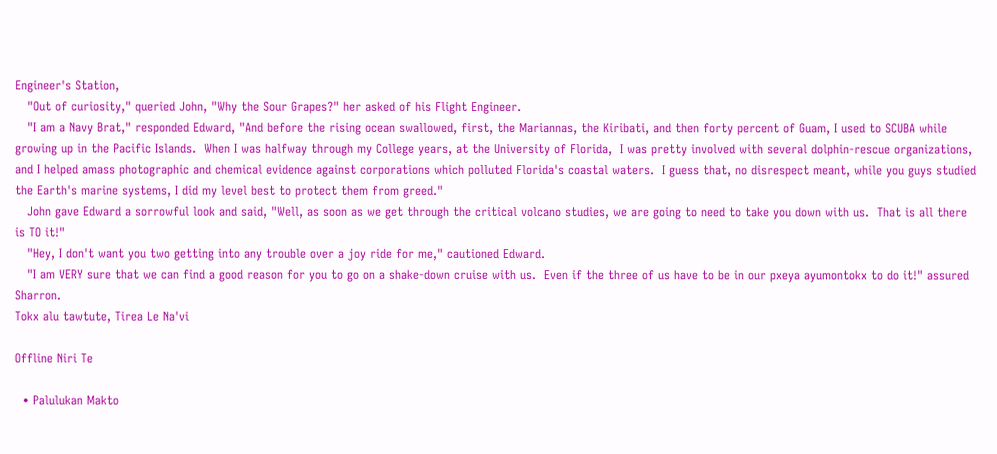Engineer's Station,
   "Out of curiosity," queried John, "Why the Sour Grapes?" her asked of his Flight Engineer.
   "I am a Navy Brat," responded Edward, "And before the rising ocean swallowed, first, the Mariannas, the Kiribati, and then forty percent of Guam, I used to SCUBA while growing up in the Pacific Islands.  When I was halfway through my College years, at the University of Florida,  I was pretty involved with several dolphin-rescue organizations, and I helped amass photographic and chemical evidence against corporations which polluted Florida's coastal waters.  I guess that, no disrespect meant, while you guys studied the Earth's marine systems, I did my level best to protect them from greed."
   John gave Edward a sorrowful look and said, "Well, as soon as we get through the critical volcano studies, we are going to need to take you down with us.  That is all there is TO it!"
   "Hey, I don't want you two getting into any trouble over a joy ride for me," cautioned Edward.
   "I am VERY sure that we can find a good reason for you to go on a shake-down cruise with us.  Even if the three of us have to be in our pxeya ayumontokx to do it!" assured Sharron.
Tokx alu tawtute, Tirea Le Na'vi

Offline Niri Te

  • Palulukan Makto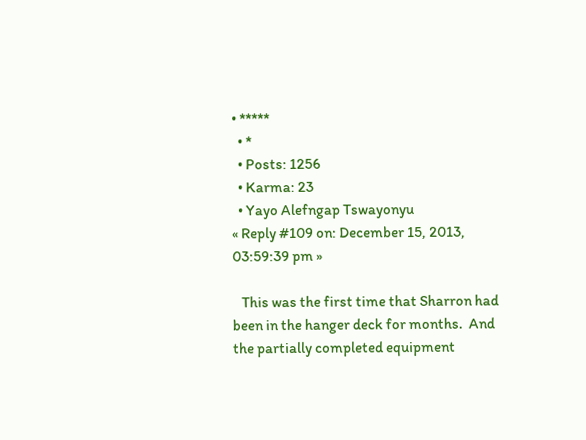• *****
  • *
  • Posts: 1256
  • Karma: 23
  • Yayo Alefngap Tswayonyu
« Reply #109 on: December 15, 2013, 03:59:39 pm »

   This was the first time that Sharron had been in the hanger deck for months.  And the partially completed equipment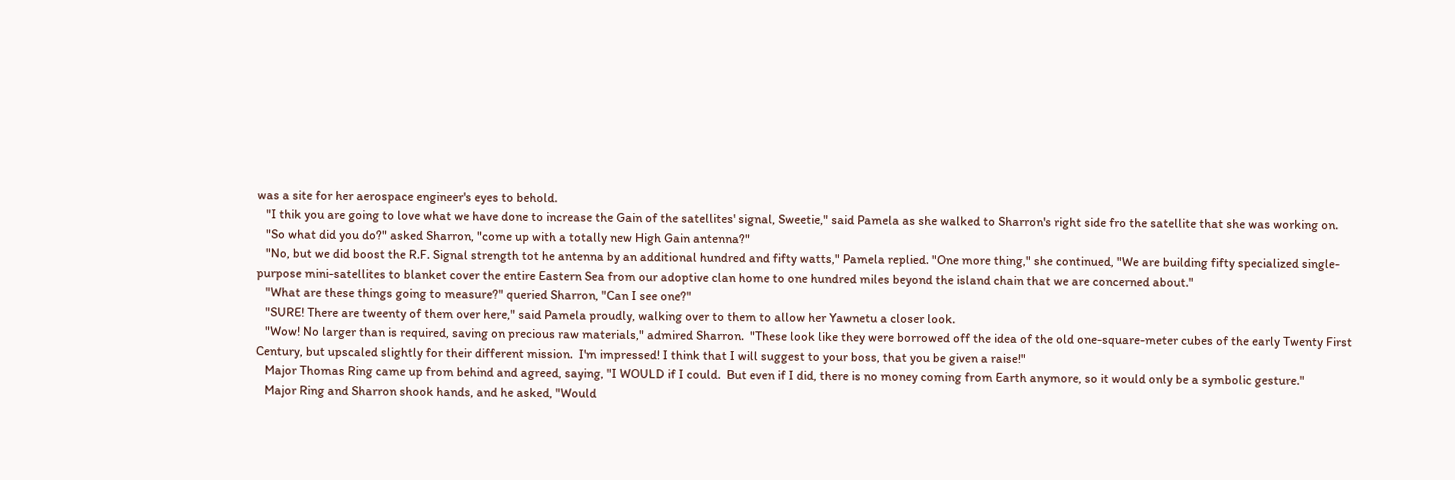was a site for her aerospace engineer's eyes to behold.
   "I thik you are going to love what we have done to increase the Gain of the satellites' signal, Sweetie," said Pamela as she walked to Sharron's right side fro the satellite that she was working on.
   "So what did you do?" asked Sharron, "come up with a totally new High Gain antenna?"
   "No, but we did boost the R.F. Signal strength tot he antenna by an additional hundred and fifty watts," Pamela replied. "One more thing," she continued, "We are building fifty specialized single-purpose mini-satellites to blanket cover the entire Eastern Sea from our adoptive clan home to one hundred miles beyond the island chain that we are concerned about."
   "What are these things going to measure?" queried Sharron, "Can I see one?"
   "SURE! There are tweenty of them over here," said Pamela proudly, walking over to them to allow her Yawnetu a closer look.
   "Wow! No larger than is required, saving on precious raw materials," admired Sharron.  "These look like they were borrowed off the idea of the old one-square-meter cubes of the early Twenty First Century, but upscaled slightly for their different mission.  I'm impressed! I think that I will suggest to your boss, that you be given a raise!"
   Major Thomas Ring came up from behind and agreed, saying, "I WOULD if I could.  But even if I did, there is no money coming from Earth anymore, so it would only be a symbolic gesture."
   Major Ring and Sharron shook hands, and he asked, "Would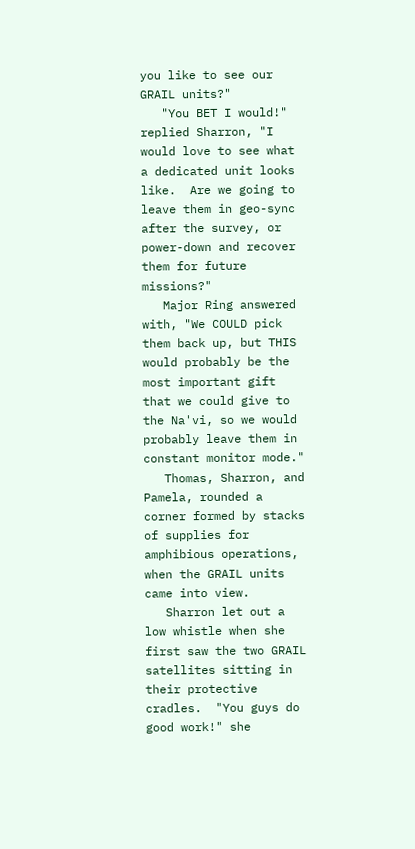you like to see our GRAIL units?"
   "You BET I would!" replied Sharron, "I would love to see what a dedicated unit looks like.  Are we going to leave them in geo-sync after the survey, or power-down and recover them for future missions?"
   Major Ring answered with, "We COULD pick them back up, but THIS would probably be the most important gift that we could give to the Na'vi, so we would probably leave them in constant monitor mode."
   Thomas, Sharron, and Pamela, rounded a corner formed by stacks of supplies for amphibious operations, when the GRAIL units came into view.
   Sharron let out a low whistle when she first saw the two GRAIL satellites sitting in their protective cradles.  "You guys do good work!" she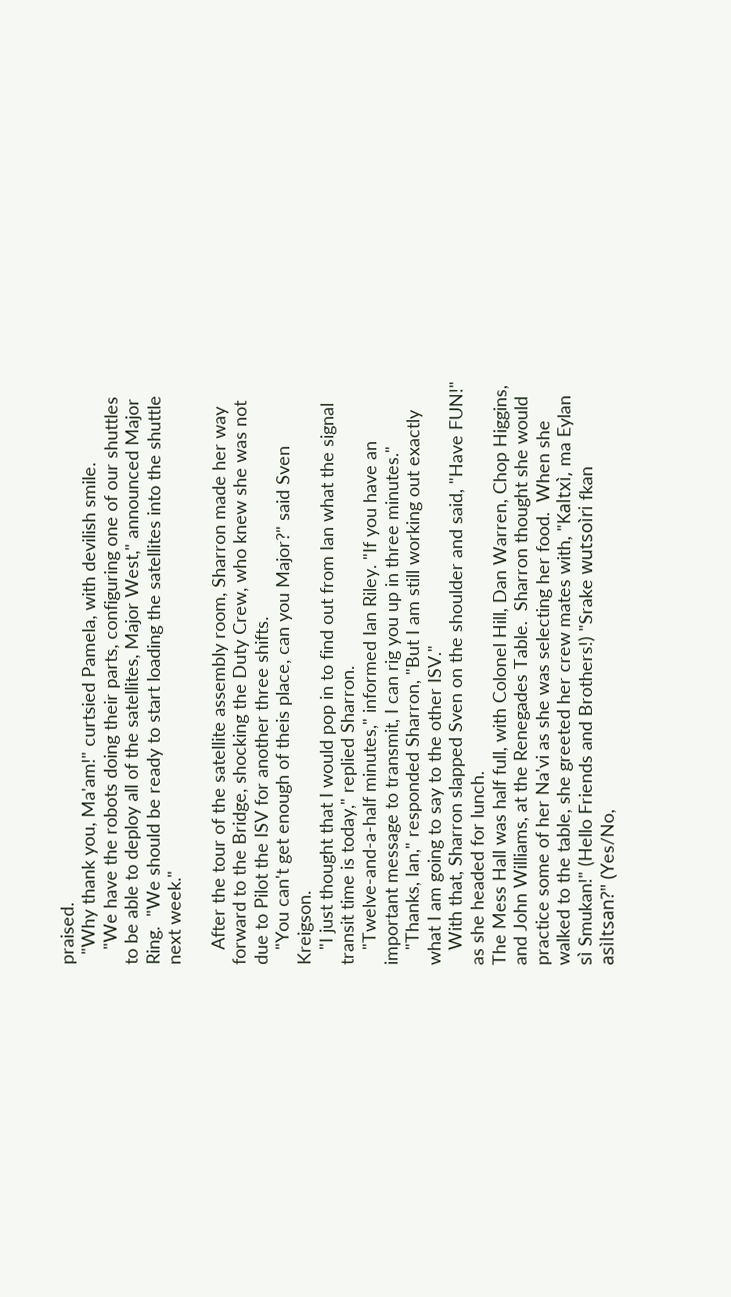praised.
  "Why thank you, Ma'am!" curtsied Pamela, with devilish smile.
   "We have the robots doing their parts, configuring one of our shuttles to be able to deploy all of the satellites, Major West," announced Major Ring.  "We should be ready to start loading the satellites into the shuttle next week."

   After the tour of the satellite assembly room, Sharron made her way forward to the Bridge, shocking the Duty Crew, who knew she was not due to Pilot the ISV for another three shifts.
   "You can't get enough of theis place, can you Major?" said Sven Kreigson.
   "I just thought that I would pop in to find out from Ian what the signal transit time is today," replied Sharron.
   "Twelve-and-a-half minutes," informed Ian Riley. "If you have an important message to transmit, I can rig you up in three minutes."
   "Thanks, Ian," responded Sharron, "But I am still working out exactly what I am going to say to the other ISV."
   With that, Sharron slapped Sven on the shoulder and said, "Have FUN!" as she headed for lunch.
The Mess Hall was half full, with Colonel Hill, Dan Warren, Chop Higgins, and John Williams, at the Renegades Table.  Sharron thought she would practice some of her Na'vi as she was selecting her food.  When she walked to the table, she greeted her crew mates with, "Kaltxì, ma Eylan sì Smukan!" (Hello Friends and Brothers!) "Srake wutsoìri fkan asìltsan?" (Yes/No,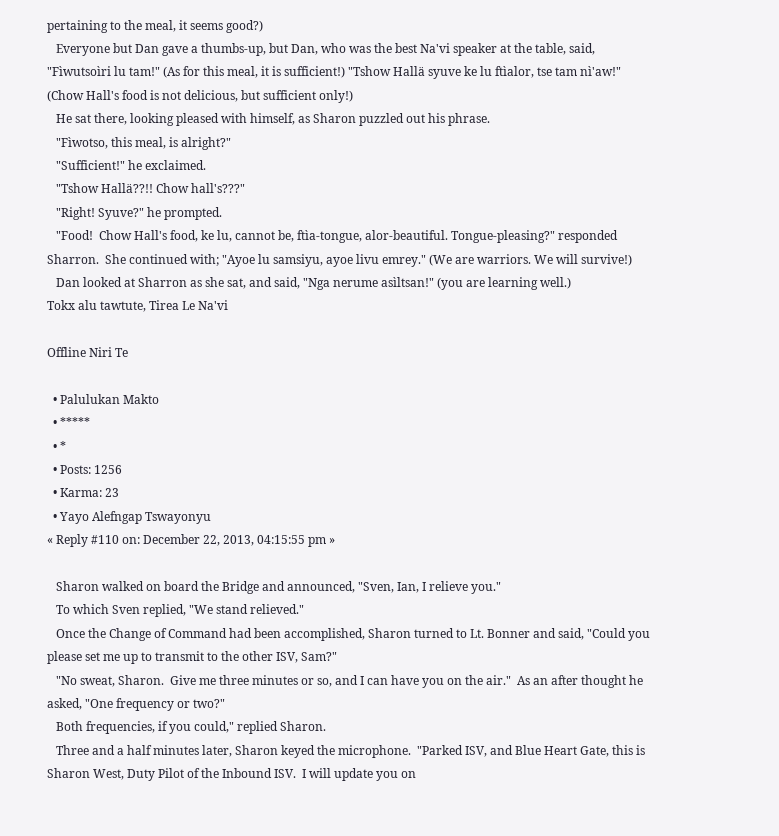pertaining to the meal, it seems good?)
   Everyone but Dan gave a thumbs-up, but Dan, who was the best Na'vi speaker at the table, said, "Fìwutsoìri lu tam!" (As for this meal, it is sufficient!) "Tshow Hallä syuve ke lu ftìalor, tse tam nì'aw!" (Chow Hall's food is not delicious, but sufficient only!)
   He sat there, looking pleased with himself, as Sharon puzzled out his phrase.
   "Fìwotso, this meal, is alright?"
   "Sufficient!" he exclaimed.
   "Tshow Hallä??!! Chow hall's???"
   "Right! Syuve?" he prompted.
   "Food!  Chow Hall's food, ke lu, cannot be, ftìa-tongue, alor-beautiful. Tongue-pleasing?" responded Sharron.  She continued with; "Ayoe lu samsiyu, ayoe livu emrey." (We are warriors. We will survive!)
   Dan looked at Sharron as she sat, and said, "Nga nerume asìltsan!" (you are learning well.)
Tokx alu tawtute, Tirea Le Na'vi

Offline Niri Te

  • Palulukan Makto
  • *****
  • *
  • Posts: 1256
  • Karma: 23
  • Yayo Alefngap Tswayonyu
« Reply #110 on: December 22, 2013, 04:15:55 pm »

   Sharon walked on board the Bridge and announced, "Sven, Ian, I relieve you."
   To which Sven replied, "We stand relieved."
   Once the Change of Command had been accomplished, Sharon turned to Lt. Bonner and said, "Could you please set me up to transmit to the other ISV, Sam?"
   "No sweat, Sharon.  Give me three minutes or so, and I can have you on the air."  As an after thought he asked, "One frequency or two?"
   Both frequencies, if you could," replied Sharon.
   Three and a half minutes later, Sharon keyed the microphone.  "Parked ISV, and Blue Heart Gate, this is Sharon West, Duty Pilot of the Inbound ISV.  I will update you on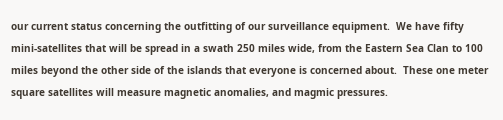our current status concerning the outfitting of our surveillance equipment.  We have fifty mini-satellites that will be spread in a swath 250 miles wide, from the Eastern Sea Clan to 100 miles beyond the other side of the islands that everyone is concerned about.  These one meter square satellites will measure magnetic anomalies, and magmic pressures.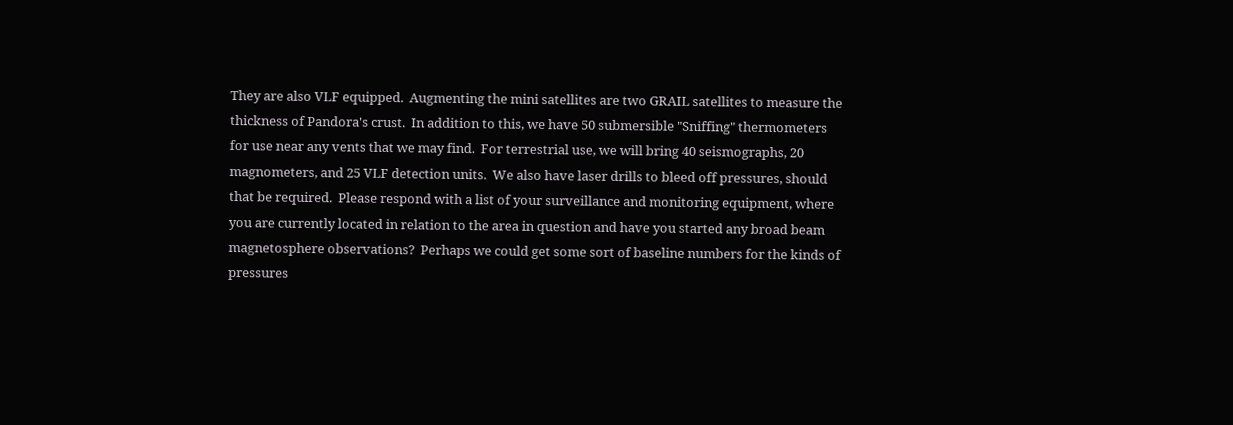They are also VLF equipped.  Augmenting the mini satellites are two GRAIL satellites to measure the thickness of Pandora's crust.  In addition to this, we have 50 submersible "Sniffing" thermometers for use near any vents that we may find.  For terrestrial use, we will bring 40 seismographs, 20 magnometers, and 25 VLF detection units.  We also have laser drills to bleed off pressures, should that be required.  Please respond with a list of your surveillance and monitoring equipment, where you are currently located in relation to the area in question and have you started any broad beam magnetosphere observations?  Perhaps we could get some sort of baseline numbers for the kinds of pressures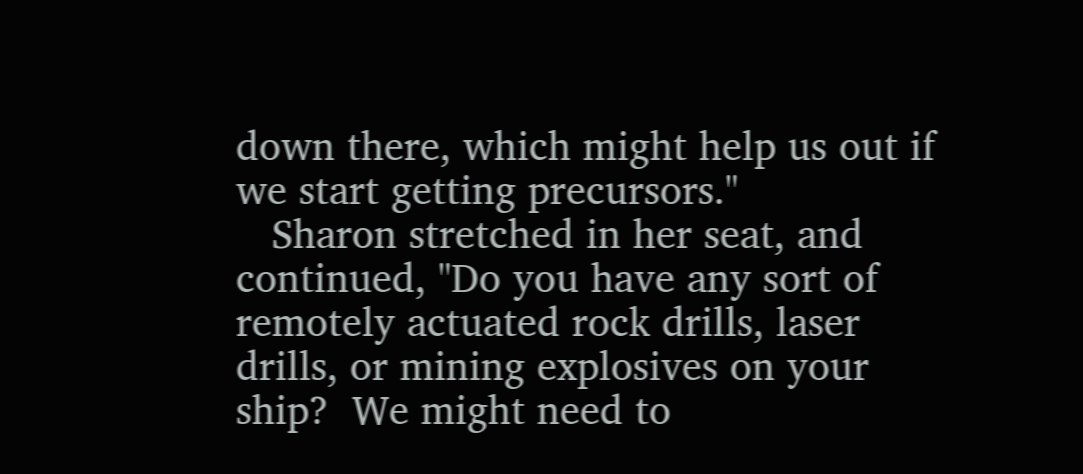down there, which might help us out if we start getting precursors."
   Sharon stretched in her seat, and continued, "Do you have any sort of remotely actuated rock drills, laser drills, or mining explosives on your ship?  We might need to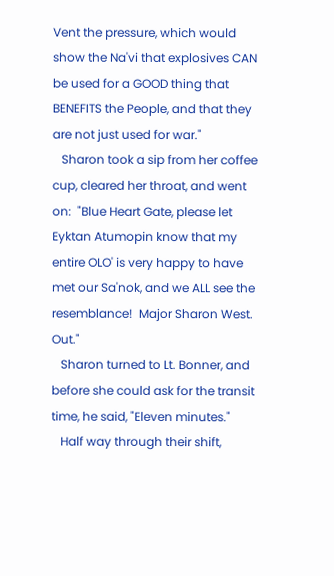Vent the pressure, which would show the Na'vi that explosives CAN be used for a GOOD thing that BENEFITS the People, and that they are not just used for war."
   Sharon took a sip from her coffee cup, cleared her throat, and went on:  "Blue Heart Gate, please let Eyktan Atumopin know that my entire OLO' is very happy to have met our Sa'nok, and we ALL see the resemblance!  Major Sharon West. Out."
   Sharon turned to Lt. Bonner, and before she could ask for the transit time, he said, "Eleven minutes."
   Half way through their shift,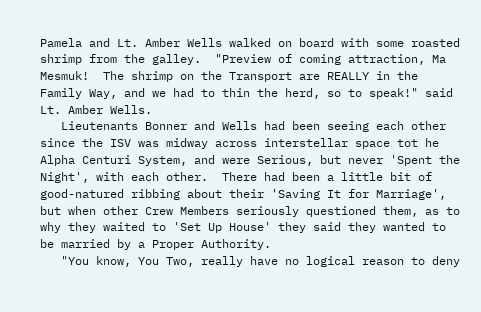Pamela and Lt. Amber Wells walked on board with some roasted shrimp from the galley.  "Preview of coming attraction, Ma Mesmuk!  The shrimp on the Transport are REALLY in the Family Way, and we had to thin the herd, so to speak!" said Lt. Amber Wells.
   Lieutenants Bonner and Wells had been seeing each other since the ISV was midway across interstellar space tot he Alpha Centuri System, and were Serious, but never 'Spent the Night', with each other.  There had been a little bit of good-natured ribbing about their 'Saving It for Marriage', but when other Crew Members seriously questioned them, as to why they waited to 'Set Up House' they said they wanted to be married by a Proper Authority.
   "You know, You Two, really have no logical reason to deny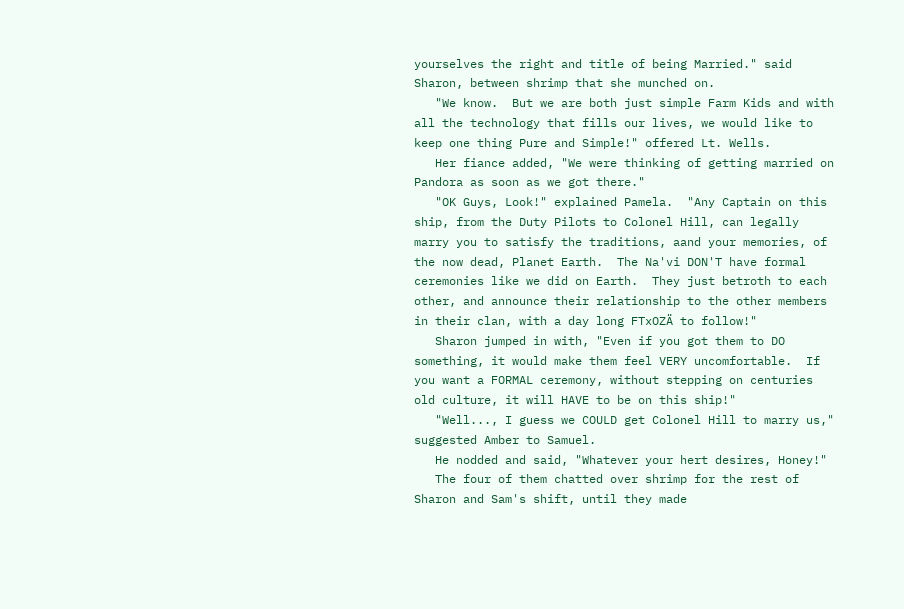yourselves the right and title of being Married." said Sharon, between shrimp that she munched on.
   "We know.  But we are both just simple Farm Kids and with all the technology that fills our lives, we would like to keep one thing Pure and Simple!" offered Lt. Wells.
   Her fiance added, "We were thinking of getting married on Pandora as soon as we got there."
   "OK Guys, Look!" explained Pamela.  "Any Captain on this ship, from the Duty Pilots to Colonel Hill, can legally marry you to satisfy the traditions, aand your memories, of the now dead, Planet Earth.  The Na'vi DON'T have formal ceremonies like we did on Earth.  They just betroth to each other, and announce their relationship to the other members in their clan, with a day long FTxOZÄ to follow!"
   Sharon jumped in with, "Even if you got them to DO something, it would make them feel VERY uncomfortable.  If you want a FORMAL ceremony, without stepping on centuries old culture, it will HAVE to be on this ship!"
   "Well..., I guess we COULD get Colonel Hill to marry us," suggested Amber to Samuel.
   He nodded and said, "Whatever your hert desires, Honey!"
   The four of them chatted over shrimp for the rest of Sharon and Sam's shift, until they made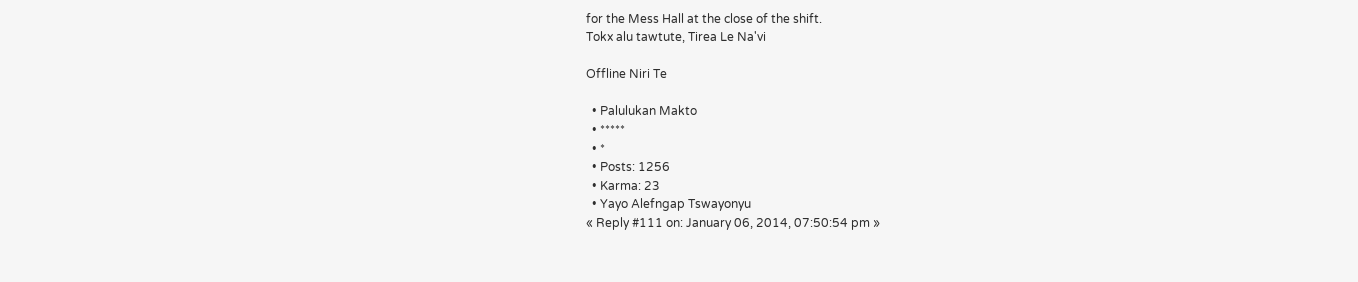for the Mess Hall at the close of the shift.
Tokx alu tawtute, Tirea Le Na'vi

Offline Niri Te

  • Palulukan Makto
  • *****
  • *
  • Posts: 1256
  • Karma: 23
  • Yayo Alefngap Tswayonyu
« Reply #111 on: January 06, 2014, 07:50:54 pm »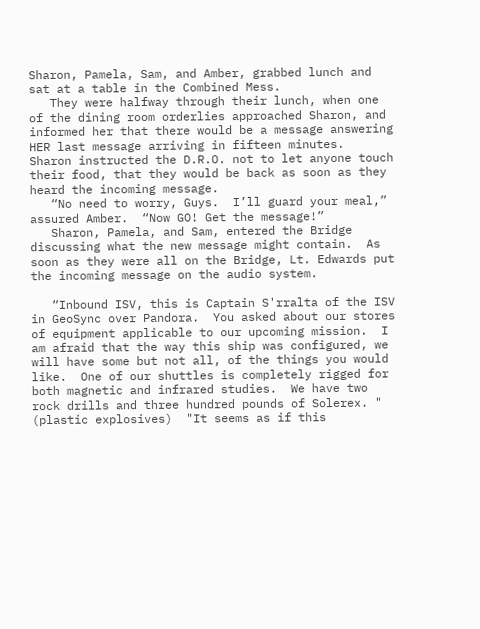Sharon, Pamela, Sam, and Amber, grabbed lunch and sat at a table in the Combined Mess.
   They were halfway through their lunch, when one of the dining room orderlies approached Sharon, and informed her that there would be a message answering HER last message arriving in fifteen minutes.  Sharon instructed the D.R.O. not to let anyone touch their food, that they would be back as soon as they heard the incoming message.
   “No need to worry, Guys.  I’ll guard your meal,” assured Amber.  “Now GO! Get the message!”
   Sharon, Pamela, and Sam, entered the Bridge discussing what the new message might contain.  As soon as they were all on the Bridge, Lt. Edwards put the incoming message on the audio system.

   “Inbound ISV, this is Captain S'rralta of the ISV in GeoSync over Pandora.  You asked about our stores of equipment applicable to our upcoming mission.  I am afraid that the way this ship was configured, we will have some but not all, of the things you would like.  One of our shuttles is completely rigged for both magnetic and infrared studies.  We have two rock drills and three hundred pounds of Solerex. "
(plastic explosives)  "It seems as if this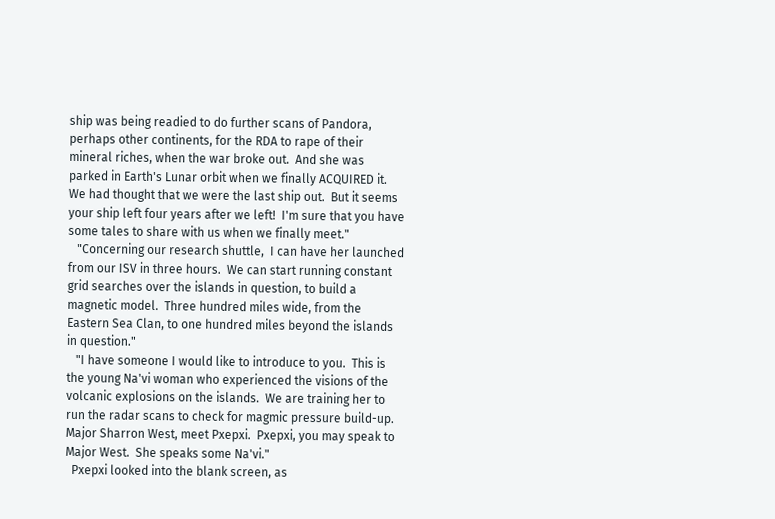ship was being readied to do further scans of Pandora, perhaps other continents, for the RDA to rape of their mineral riches, when the war broke out.  And she was parked in Earth's Lunar orbit when we finally ACQUIRED it.  We had thought that we were the last ship out.  But it seems your ship left four years after we left!  I'm sure that you have some tales to share with us when we finally meet."
   "Concerning our research shuttle,  I can have her launched from our ISV in three hours.  We can start running constant grid searches over the islands in question, to build a magnetic model.  Three hundred miles wide, from the Eastern Sea Clan, to one hundred miles beyond the islands in question."
   "I have someone I would like to introduce to you.  This is the young Na'vi woman who experienced the visions of the volcanic explosions on the islands.  We are training her to run the radar scans to check for magmic pressure build-up.  Major Sharron West, meet Pxepxi.  Pxepxi, you may speak to Major West.  She speaks some Na'vi."
  Pxepxi looked into the blank screen, as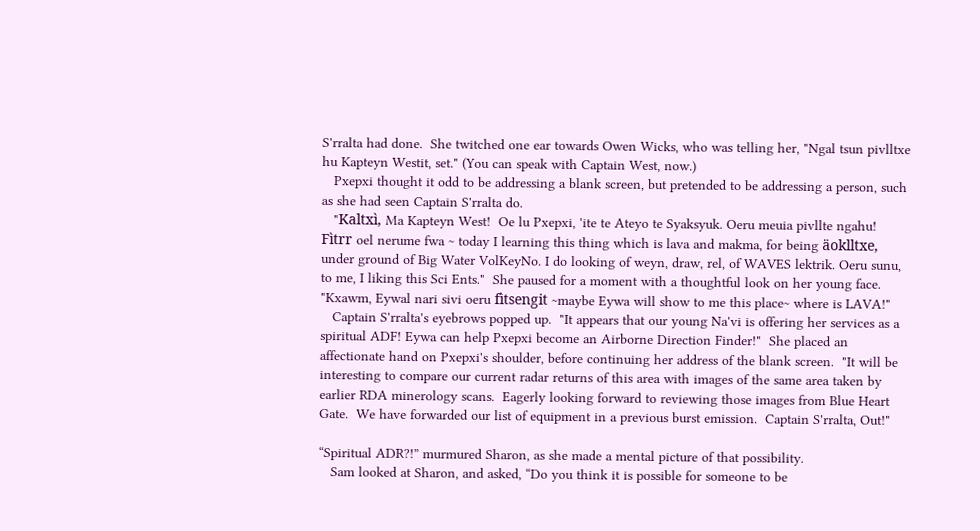S'rralta had done.  She twitched one ear towards Owen Wicks, who was telling her, "Ngal tsun pivlltxe hu Kapteyn Westit, set." (You can speak with Captain West, now.)
   Pxepxi thought it odd to be addressing a blank screen, but pretended to be addressing a person, such as she had seen Captain S'rralta do.
   "Kaltxì, Ma Kapteyn West!  Oe lu Pxepxi, 'ite te Ateyo te Syaksyuk. Oeru meuia pivllte ngahu!  Fìtrr oel nerume fwa ~ today I learning this thing which is lava and makma, for being äoklltxe, under ground of Big Water VolKeyNo. I do looking of weyn, draw, rel, of WAVES lektrik. Oeru sunu, to me, I liking this Sci Ents."  She paused for a moment with a thoughtful look on her young face.  "Kxawm, Eywal nari sivi oeru fìtsengit ~maybe Eywa will show to me this place~ where is LAVA!"
   Captain S'rralta's eyebrows popped up.  "It appears that our young Na'vi is offering her services as a spiritual ADF! Eywa can help Pxepxi become an Airborne Direction Finder!"  She placed an affectionate hand on Pxepxi's shoulder, before continuing her address of the blank screen.  "It will be interesting to compare our current radar returns of this area with images of the same area taken by earlier RDA minerology scans.  Eagerly looking forward to reviewing those images from Blue Heart Gate.  We have forwarded our list of equipment in a previous burst emission.  Captain S'rralta, Out!"

“Spiritual ADR?!” murmured Sharon, as she made a mental picture of that possibility.
   Sam looked at Sharon, and asked, “Do you think it is possible for someone to be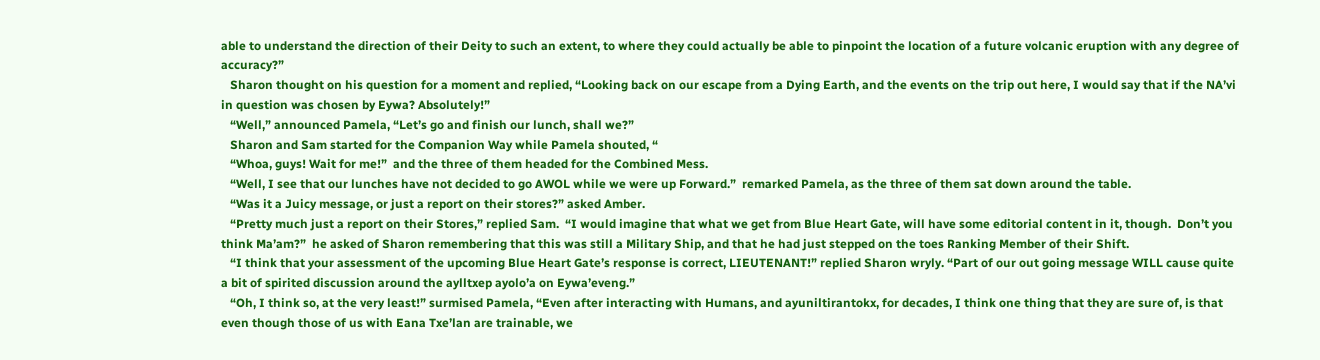able to understand the direction of their Deity to such an extent, to where they could actually be able to pinpoint the location of a future volcanic eruption with any degree of accuracy?”
   Sharon thought on his question for a moment and replied, “Looking back on our escape from a Dying Earth, and the events on the trip out here, I would say that if the NA’vi in question was chosen by Eywa? Absolutely!”
   “Well,” announced Pamela, “Let’s go and finish our lunch, shall we?”
   Sharon and Sam started for the Companion Way while Pamela shouted, “
   “Whoa, guys! Wait for me!”  and the three of them headed for the Combined Mess.
   “Well, I see that our lunches have not decided to go AWOL while we were up Forward.”  remarked Pamela, as the three of them sat down around the table.
   “Was it a Juicy message, or just a report on their stores?” asked Amber.
   “Pretty much just a report on their Stores,” replied Sam.  “I would imagine that what we get from Blue Heart Gate, will have some editorial content in it, though.  Don’t you think Ma’am?”  he asked of Sharon remembering that this was still a Military Ship, and that he had just stepped on the toes Ranking Member of their Shift.
   “I think that your assessment of the upcoming Blue Heart Gate’s response is correct, LIEUTENANT!” replied Sharon wryly. “Part of our out going message WILL cause quite a bit of spirited discussion around the aylltxep ayolo’a on Eywa’eveng.”
   “Oh, I think so, at the very least!” surmised Pamela, “Even after interacting with Humans, and ayuniltirantokx, for decades, I think one thing that they are sure of, is that even though those of us with Eana Txe’lan are trainable, we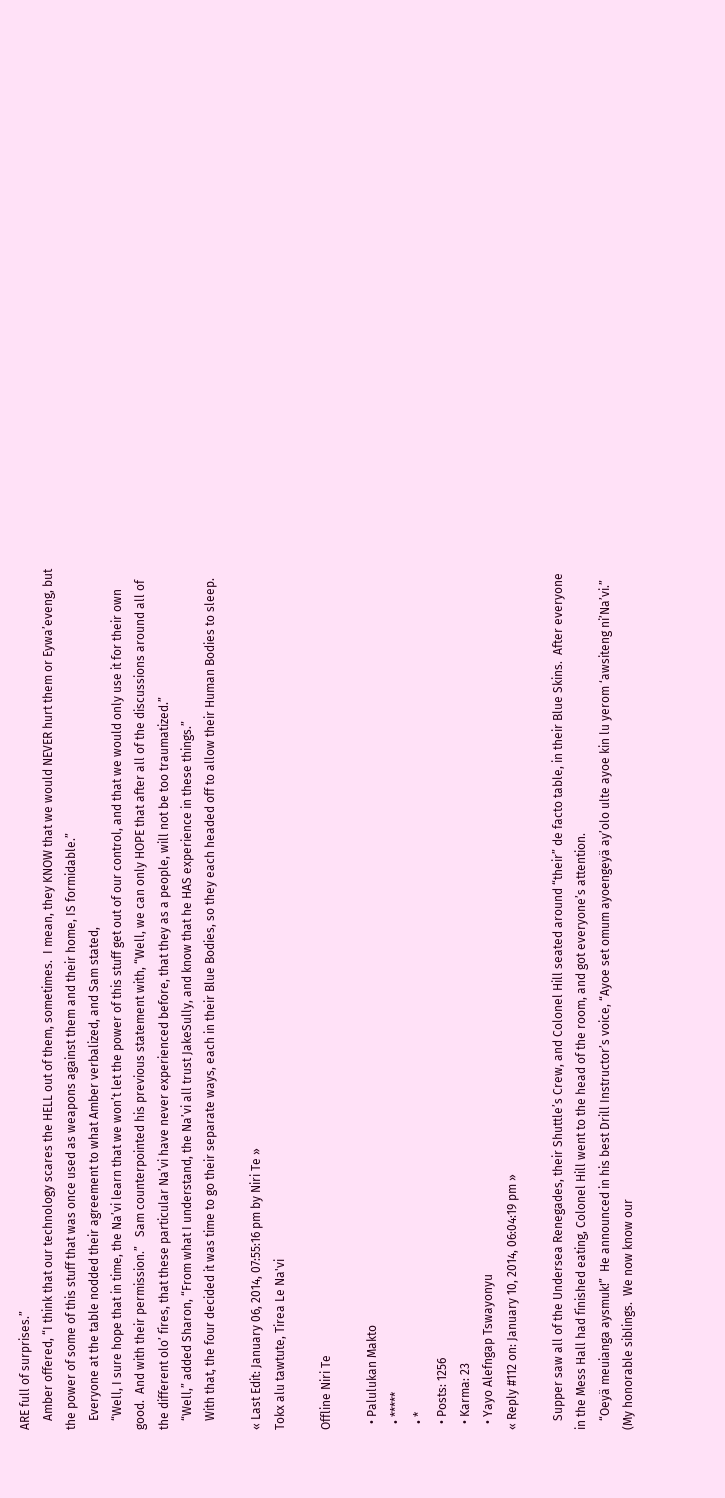ARE full of surprises.”
   Amber offered, “I think that our technology scares the HELL out of them, sometimes.  I mean, they KNOW that we would NEVER hurt them or Eywa’eveng, but the power of some of this stuff that was once used as weapons against them and their home, IS formidable.”
   Everyone at the table nodded their agreement to what Amber verbalized, and Sam stated,
   “Well, I sure hope that in time, the Na’vi learn that we won’t let the power of this stuff get out of our control, and that we would only use it for their own good.  And with their permission.”   Sam counterpointed his previous statement with, “Well, we can only HOPE that after all of the discussions around all of the different olo’ fires, that these particular Na’vi have never experienced before, that they as a people, will not be too traumatized.”
   “Well,” added Sharon, “From what I understand, the Na’vi all trust JakeSully, and know that he HAS experience in these things.”
   With that, the four decided it was time to go their separate ways, each in their Blue Bodies, so they each headed off to allow their Human Bodies to sleep.

« Last Edit: January 06, 2014, 07:55:16 pm by Niri Te »
Tokx alu tawtute, Tirea Le Na'vi

Offline Niri Te

  • Palulukan Makto
  • *****
  • *
  • Posts: 1256
  • Karma: 23
  • Yayo Alefngap Tswayonyu
« Reply #112 on: January 10, 2014, 06:04:19 pm »

   Supper saw all of the Undersea Renegades, their Shuttle’s Crew, and Colonel Hill seated around “their” de facto table, in their Blue Skins.  After everyone in the Mess Hall had finished eating, Colonel Hill went to the head of the room, and got everyone’s attention.
   “Oeyä meuianga aysmuk!”  He announced in his best Drill Instructor’s voice, “Ayoe set omum ayoengeyä ay’olo ulte ayoe kin lu yerom ‘awsiteng ni’Na’vi.” (My honorable siblings.  We now know our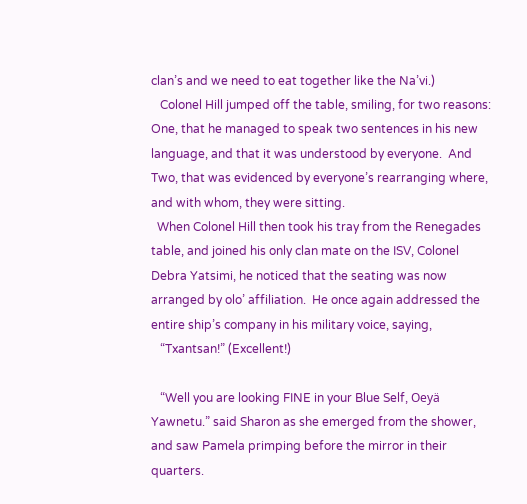clan’s and we need to eat together like the Na’vi.)
   Colonel Hill jumped off the table, smiling, for two reasons: One, that he managed to speak two sentences in his new language, and that it was understood by everyone.  And Two, that was evidenced by everyone’s rearranging where, and with whom, they were sitting.
  When Colonel Hill then took his tray from the Renegades table, and joined his only clan mate on the ISV, Colonel Debra Yatsimi, he noticed that the seating was now arranged by olo’ affiliation.  He once again addressed the entire ship’s company in his military voice, saying,
   “Txantsan!” (Excellent!)

   “Well you are looking FINE in your Blue Self, Oeyä Yawnetu.” said Sharon as she emerged from the shower, and saw Pamela primping before the mirror in their quarters.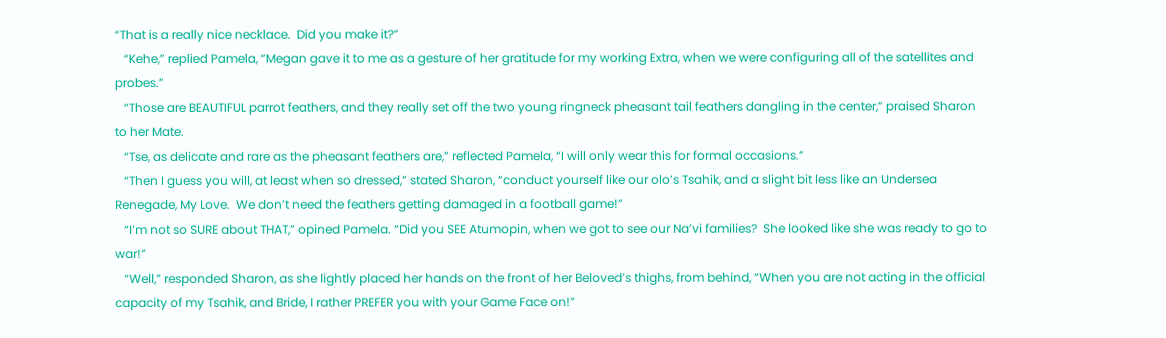“That is a really nice necklace.  Did you make it?”
   “Kehe,” replied Pamela, “Megan gave it to me as a gesture of her gratitude for my working Extra, when we were configuring all of the satellites and probes.”
   “Those are BEAUTIFUL parrot feathers, and they really set off the two young ringneck pheasant tail feathers dangling in the center,” praised Sharon to her Mate.
   “Tse, as delicate and rare as the pheasant feathers are,” reflected Pamela, “I will only wear this for formal occasions.”
   “Then I guess you will, at least when so dressed,” stated Sharon, “conduct yourself like our olo’s Tsahik, and a slight bit less like an Undersea Renegade, My Love.  We don’t need the feathers getting damaged in a football game!”
   “I’m not so SURE about THAT,” opined Pamela. “Did you SEE Atumopin, when we got to see our Na’vi families?  She looked like she was ready to go to war!”
   “Well,” responded Sharon, as she lightly placed her hands on the front of her Beloved’s thighs, from behind, “When you are not acting in the official capacity of my Tsahik, and Bride, I rather PREFER you with your Game Face on!”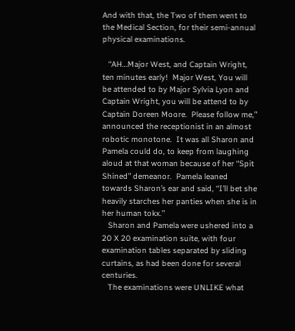And with that, the Two of them went to the Medical Section, for their semi-annual physical examinations.

   “AH…Major West, and Captain Wright, ten minutes early!  Major West, You will be attended to by Major Sylvia Lyon and Captain Wright, you will be attend to by Captain Doreen Moore.  Please follow me,”  announced the receptionist in an almost robotic monotone.  It was all Sharon and Pamela could do, to keep from laughing aloud at that woman because of her “Spit Shined” demeanor.  Pamela leaned towards Sharon’s ear and said, “I’ll bet she heavily starches her panties when she is in her human tokx.”
   Sharon and Pamela were ushered into a 20 X 20 examination suite, with four examination tables separated by sliding curtains, as had been done for several centuries.
   The examinations were UNLIKE what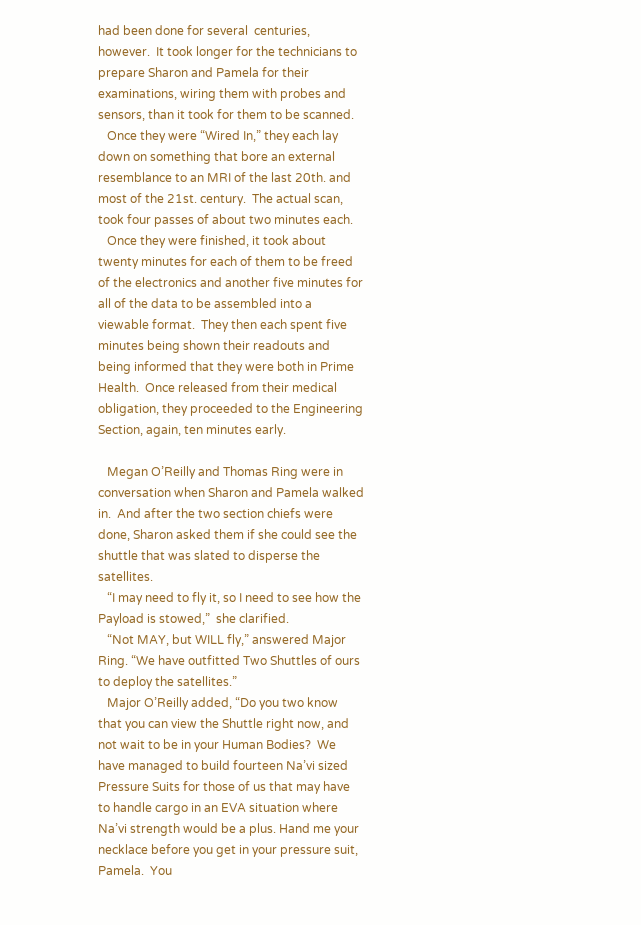had been done for several  centuries, however.  It took longer for the technicians to prepare Sharon and Pamela for their examinations, wiring them with probes and sensors, than it took for them to be scanned.
   Once they were “Wired In,” they each lay down on something that bore an external resemblance to an MRI of the last 20th. and most of the 21st. century.  The actual scan, took four passes of about two minutes each.
   Once they were finished, it took about twenty minutes for each of them to be freed of the electronics and another five minutes for all of the data to be assembled into a viewable format.  They then each spent five minutes being shown their readouts and being informed that they were both in Prime Health.  Once released from their medical obligation, they proceeded to the Engineering Section, again, ten minutes early.

   Megan O’Reilly and Thomas Ring were in conversation when Sharon and Pamela walked in.  And after the two section chiefs were done, Sharon asked them if she could see the shuttle that was slated to disperse the satellites.
   “I may need to fly it, so I need to see how the Payload is stowed,”  she clarified.
   “Not MAY, but WILL fly,” answered Major Ring. “We have outfitted Two Shuttles of ours to deploy the satellites.”
   Major O’Reilly added, “Do you two know that you can view the Shuttle right now, and not wait to be in your Human Bodies?  We have managed to build fourteen Na’vi sized Pressure Suits for those of us that may have to handle cargo in an EVA situation where Na’vi strength would be a plus. Hand me your necklace before you get in your pressure suit, Pamela.  You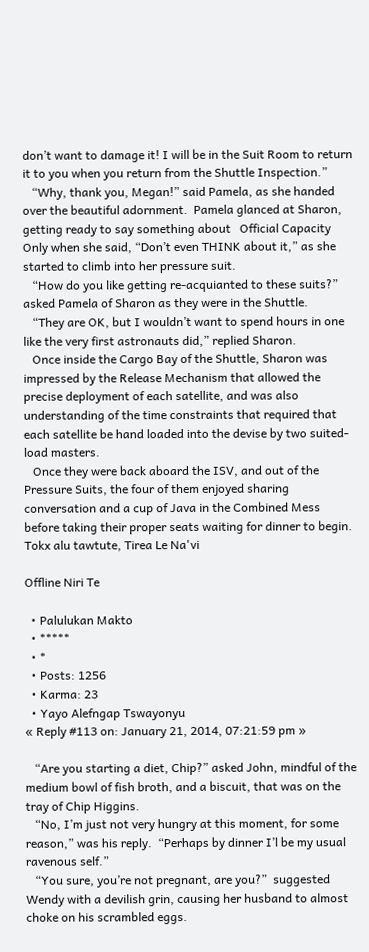don’t want to damage it! I will be in the Suit Room to return it to you when you return from the Shuttle Inspection.”
   “Why, thank you, Megan!” said Pamela, as she handed over the beautiful adornment.  Pamela glanced at Sharon, getting ready to say something about   Official Capacity Only when she said, “Don’t even THINK about it,” as she started to climb into her pressure suit.
   “How do you like getting re-acquianted to these suits?” asked Pamela of Sharon as they were in the Shuttle.
   “They are OK, but I wouldn’t want to spend hours in one like the very first astronauts did,” replied Sharon.
   Once inside the Cargo Bay of the Shuttle, Sharon was impressed by the Release Mechanism that allowed the precise deployment of each satellite, and was also understanding of the time constraints that required that each satellite be hand loaded into the devise by two suited-load masters.
   Once they were back aboard the ISV, and out of the Pressure Suits, the four of them enjoyed sharing conversation and a cup of Java in the Combined Mess before taking their proper seats waiting for dinner to begin.
Tokx alu tawtute, Tirea Le Na'vi

Offline Niri Te

  • Palulukan Makto
  • *****
  • *
  • Posts: 1256
  • Karma: 23
  • Yayo Alefngap Tswayonyu
« Reply #113 on: January 21, 2014, 07:21:59 pm »

   “Are you starting a diet, Chip?” asked John, mindful of the medium bowl of fish broth, and a biscuit, that was on the tray of Chip Higgins.
   “No, I’m just not very hungry at this moment, for some reason,” was his reply.  “Perhaps by dinner I’l be my usual ravenous self.”
   “You sure, you’re not pregnant, are you?”  suggested Wendy with a devilish grin, causing her husband to almost choke on his scrambled eggs.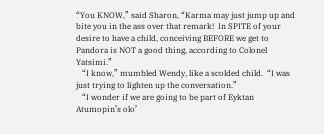“You KNOW,” said Sharon, “Karma may just jump up and bite you in the ass over that remark!  In SPITE of your desire to have a child, conceiving BEFORE we get to Pandora is NOT a good thing, according to Colonel Yatsimi.”
   “I know,” mumbled Wendy, like a scolded child.  “I was just trying to lighten up the conversation.”
   “I wonder if we are going to be part of Eyktan Atumopin’s olo’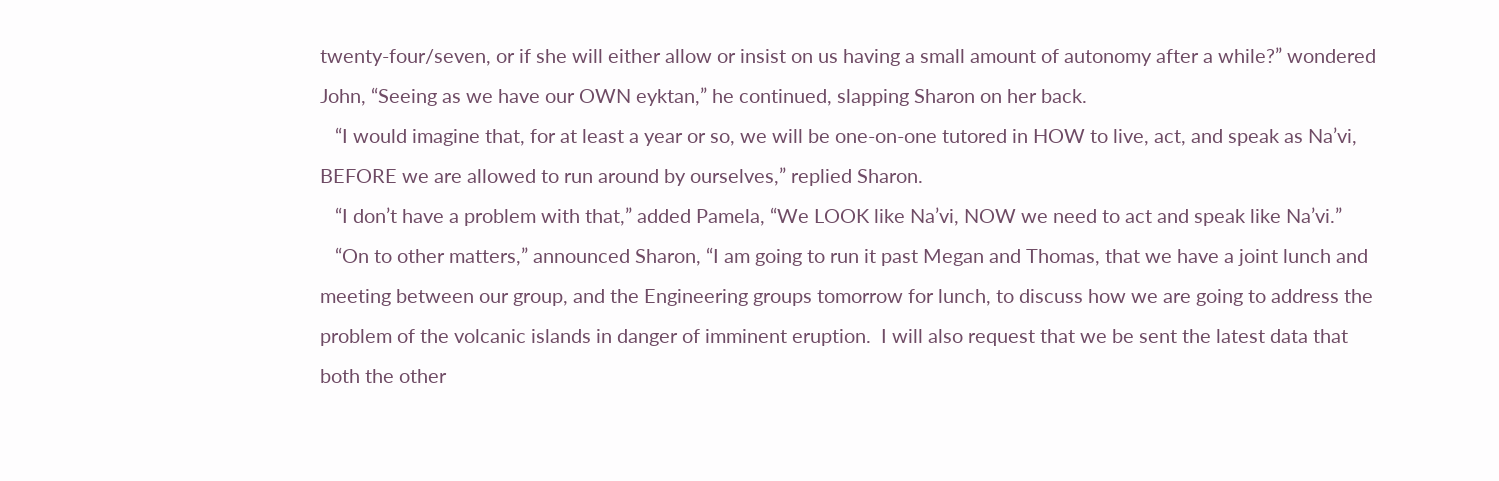twenty-four/seven, or if she will either allow or insist on us having a small amount of autonomy after a while?” wondered John, “Seeing as we have our OWN eyktan,” he continued, slapping Sharon on her back.
   “I would imagine that, for at least a year or so, we will be one-on-one tutored in HOW to live, act, and speak as Na’vi, BEFORE we are allowed to run around by ourselves,” replied Sharon.
   “I don’t have a problem with that,” added Pamela, “We LOOK like Na’vi, NOW we need to act and speak like Na’vi.”
   “On to other matters,” announced Sharon, “I am going to run it past Megan and Thomas, that we have a joint lunch and meeting between our group, and the Engineering groups tomorrow for lunch, to discuss how we are going to address the problem of the volcanic islands in danger of imminent eruption.  I will also request that we be sent the latest data that both the other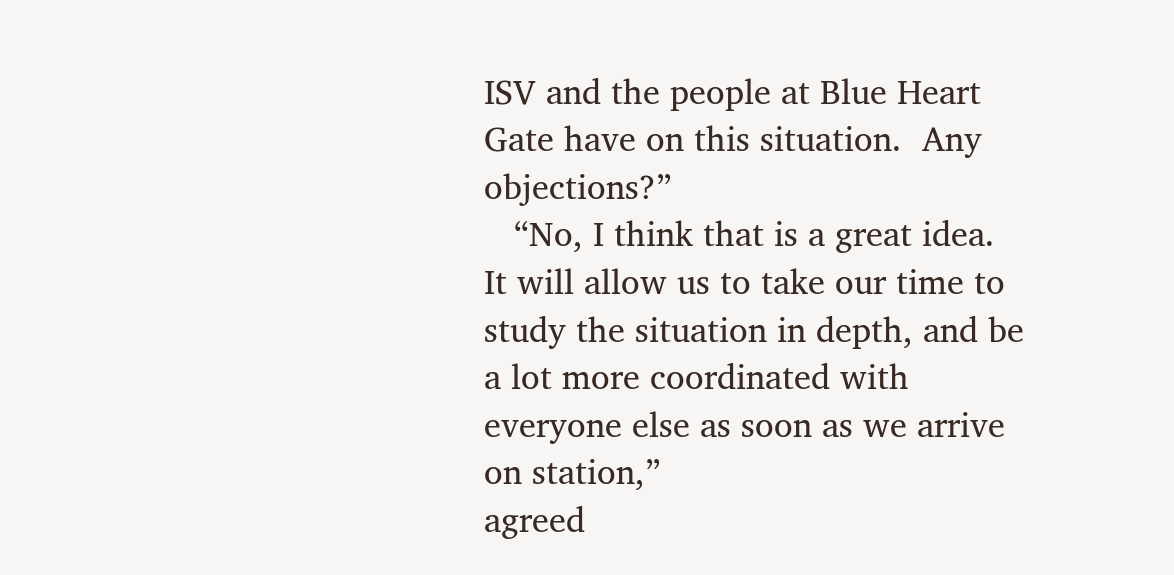ISV and the people at Blue Heart Gate have on this situation.  Any objections?”
   “No, I think that is a great idea.  It will allow us to take our time to study the situation in depth, and be a lot more coordinated with everyone else as soon as we arrive on station,”
agreed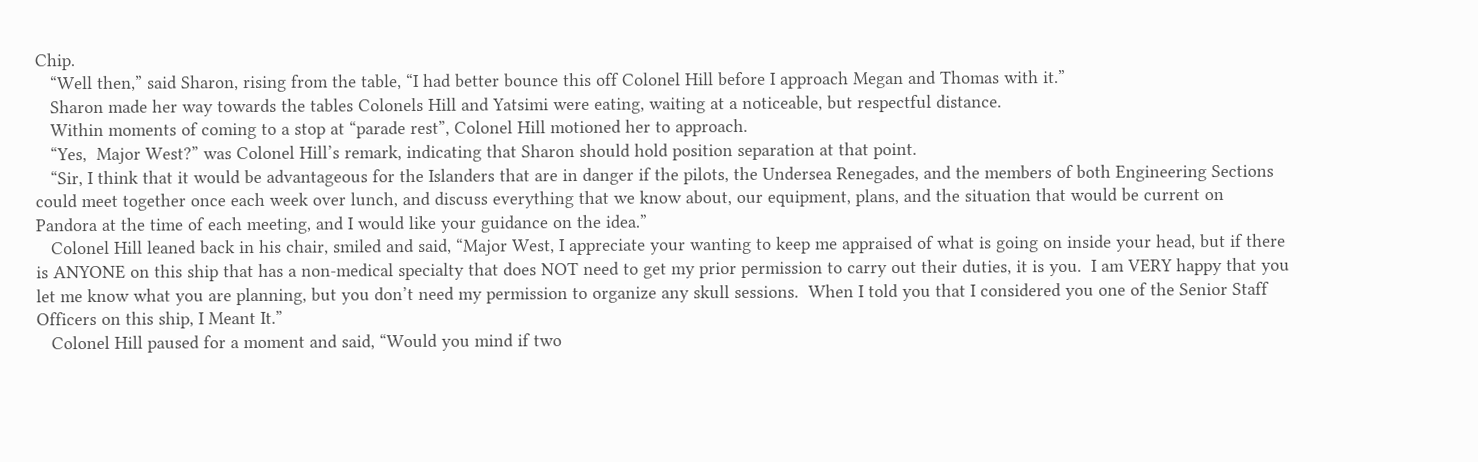Chip.
   “Well then,” said Sharon, rising from the table, “I had better bounce this off Colonel Hill before I approach Megan and Thomas with it.”
   Sharon made her way towards the tables Colonels Hill and Yatsimi were eating, waiting at a noticeable, but respectful distance.
   Within moments of coming to a stop at “parade rest”, Colonel Hill motioned her to approach.
   “Yes,  Major West?” was Colonel Hill’s remark, indicating that Sharon should hold position separation at that point.
   “Sir, I think that it would be advantageous for the Islanders that are in danger if the pilots, the Undersea Renegades, and the members of both Engineering Sections could meet together once each week over lunch, and discuss everything that we know about, our equipment, plans, and the situation that would be current on Pandora at the time of each meeting, and I would like your guidance on the idea.”
   Colonel Hill leaned back in his chair, smiled and said, “Major West, I appreciate your wanting to keep me appraised of what is going on inside your head, but if there is ANYONE on this ship that has a non-medical specialty that does NOT need to get my prior permission to carry out their duties, it is you.  I am VERY happy that you let me know what you are planning, but you don’t need my permission to organize any skull sessions.  When I told you that I considered you one of the Senior Staff Officers on this ship, I Meant It.”
   Colonel Hill paused for a moment and said, “Would you mind if two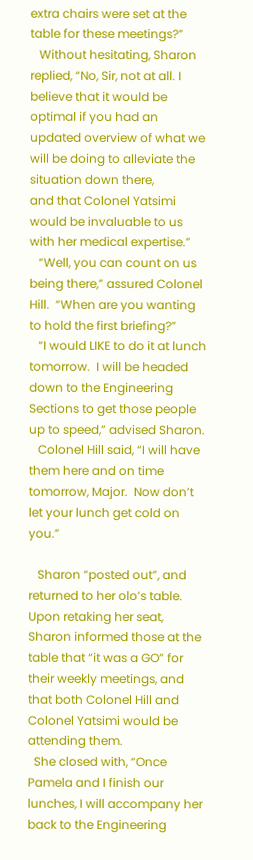extra chairs were set at the table for these meetings?”
   Without hesitating, Sharon replied, “No, Sir, not at all. I believe that it would be optimal if you had an updated overview of what we will be doing to alleviate the situation down there,
and that Colonel Yatsimi would be invaluable to us with her medical expertise.”
   “Well, you can count on us being there,” assured Colonel Hill.  “When are you wanting to hold the first briefing?”
   “I would LIKE to do it at lunch tomorrow.  I will be headed down to the Engineering Sections to get those people up to speed,” advised Sharon.
   Colonel Hill said, “I will have them here and on time tomorrow, Major.  Now don’t let your lunch get cold on you.”

   Sharon “posted out”, and returned to her olo’s table.  Upon retaking her seat, Sharon informed those at the table that “it was a GO” for their weekly meetings, and that both Colonel Hill and Colonel Yatsimi would be attending them.
  She closed with, “Once Pamela and I finish our lunches, I will accompany her back to the Engineering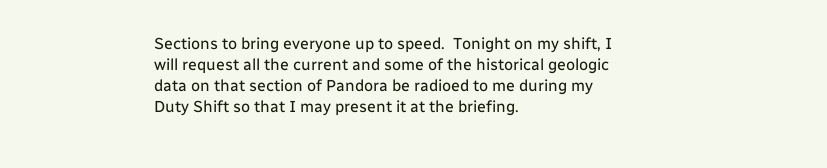Sections to bring everyone up to speed.  Tonight on my shift, I will request all the current and some of the historical geologic data on that section of Pandora be radioed to me during my Duty Shift so that I may present it at the briefing.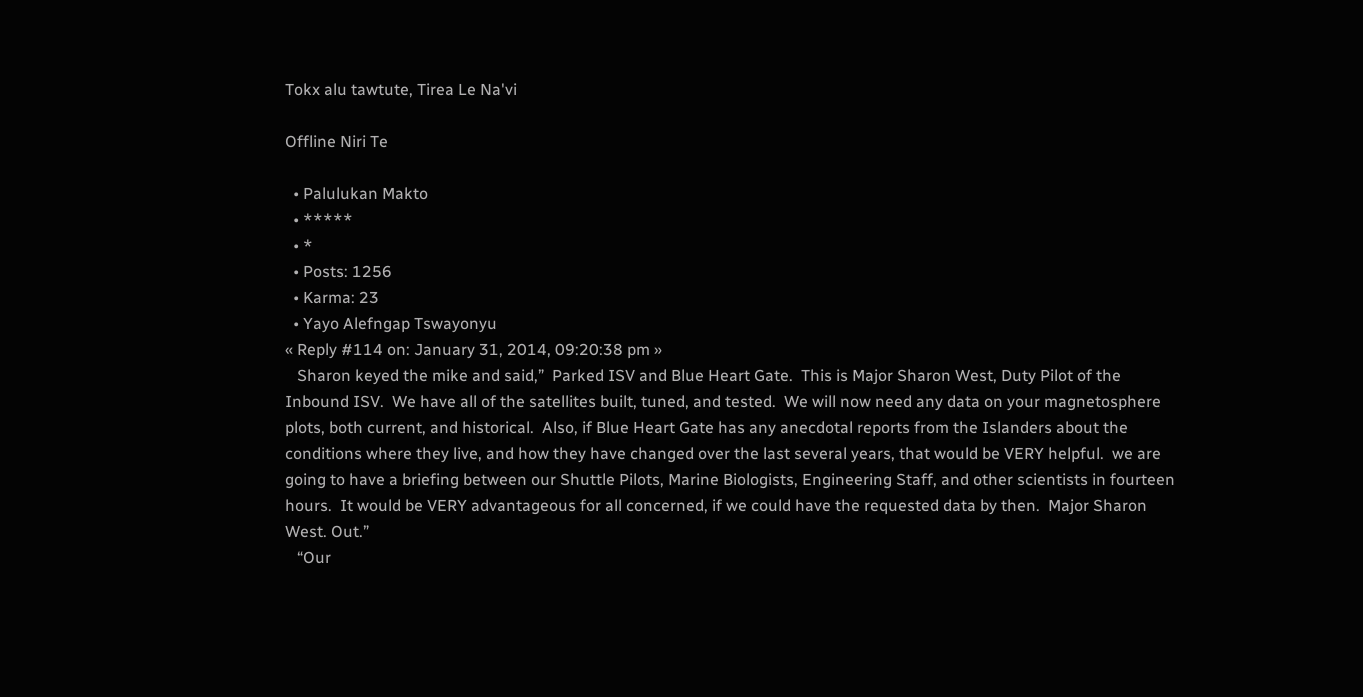Tokx alu tawtute, Tirea Le Na'vi

Offline Niri Te

  • Palulukan Makto
  • *****
  • *
  • Posts: 1256
  • Karma: 23
  • Yayo Alefngap Tswayonyu
« Reply #114 on: January 31, 2014, 09:20:38 pm »
   Sharon keyed the mike and said,”  Parked ISV and Blue Heart Gate.  This is Major Sharon West, Duty Pilot of the Inbound ISV.  We have all of the satellites built, tuned, and tested.  We will now need any data on your magnetosphere plots, both current, and historical.  Also, if Blue Heart Gate has any anecdotal reports from the Islanders about the conditions where they live, and how they have changed over the last several years, that would be VERY helpful.  we are going to have a briefing between our Shuttle Pilots, Marine Biologists, Engineering Staff, and other scientists in fourteen hours.  It would be VERY advantageous for all concerned, if we could have the requested data by then.  Major Sharon West. Out.”
   “Our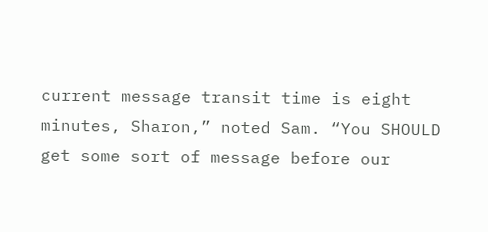current message transit time is eight minutes, Sharon,” noted Sam. “You SHOULD get some sort of message before our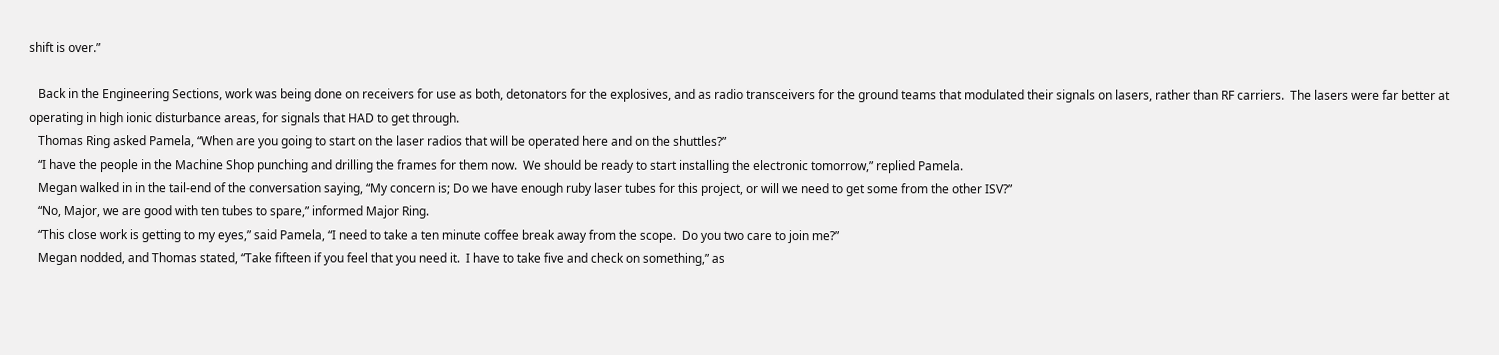shift is over.”

   Back in the Engineering Sections, work was being done on receivers for use as both, detonators for the explosives, and as radio transceivers for the ground teams that modulated their signals on lasers, rather than RF carriers.  The lasers were far better at operating in high ionic disturbance areas, for signals that HAD to get through.
   Thomas Ring asked Pamela, “When are you going to start on the laser radios that will be operated here and on the shuttles?”
   “I have the people in the Machine Shop punching and drilling the frames for them now.  We should be ready to start installing the electronic tomorrow,” replied Pamela.
   Megan walked in in the tail-end of the conversation saying, “My concern is; Do we have enough ruby laser tubes for this project, or will we need to get some from the other ISV?”
   “No, Major, we are good with ten tubes to spare,” informed Major Ring.
   “This close work is getting to my eyes,” said Pamela, “I need to take a ten minute coffee break away from the scope.  Do you two care to join me?”
   Megan nodded, and Thomas stated, “Take fifteen if you feel that you need it.  I have to take five and check on something,” as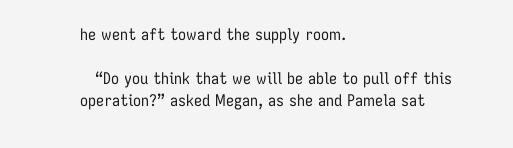he went aft toward the supply room.

   “Do you think that we will be able to pull off this operation?” asked Megan, as she and Pamela sat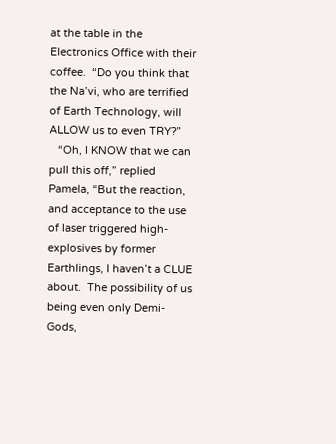at the table in the Electronics Office with their coffee.  “Do you think that the Na’vi, who are terrified of Earth Technology, will ALLOW us to even TRY?”
   “Oh, I KNOW that we can pull this off,” replied Pamela, “But the reaction, and acceptance to the use of laser triggered high-explosives by former Earthlings, I haven’t a CLUE about.  The possibility of us being even only Demi-Gods,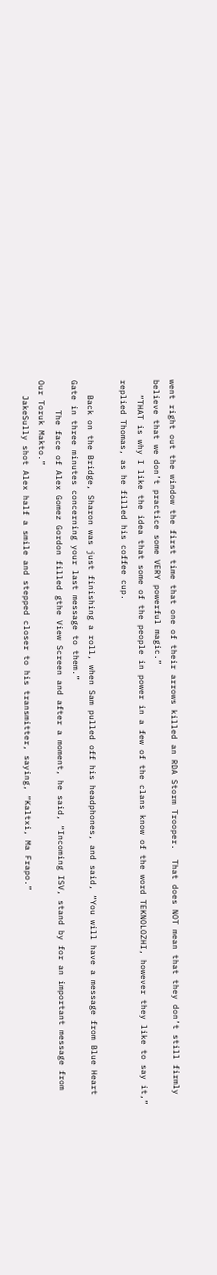went right out the window the first time that one of their arrows killed an RDA Storm Trooper.  That does NOT mean that they don’t still firmly believe that we don’t practice some VERY powerful magic.”
   “THAT is why I like the idea that some of the people in power in a few of the clans know of the word TEKNOLOZHI, however they like to say it,” replied Thomas, as he filled his coffee cup.

   Back on the Bridge, Sharon was just finishing a roll, when Sam pulled off his headphones, and said, “You will have a message from Blue Heart Gate in three minutes concerning your last message to them.”
      The face of Alex Gomez Gordon filled gthe View Screen and after a moment, he said, “Incoming ISV, stand by for an important message from Our Toruk Makto.”
   JakeSully shot Alex half a smile and stepped closer to his transmitter, saying, “Kaltxi, Ma Frapo.”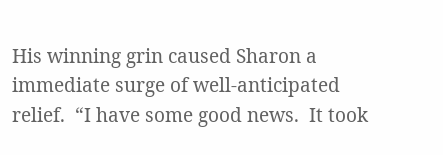His winning grin caused Sharon a immediate surge of well-anticipated relief.  “I have some good news.  It took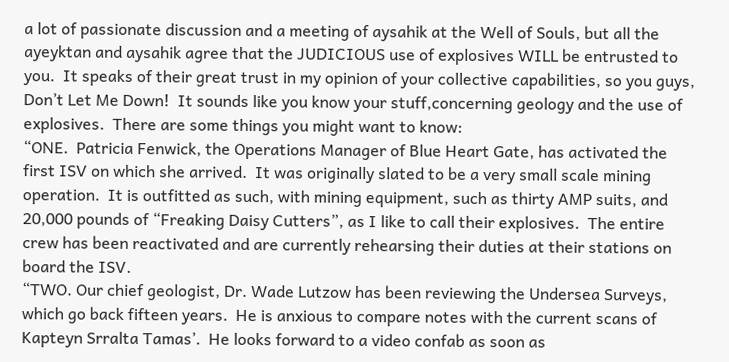a lot of passionate discussion and a meeting of aysahik at the Well of Souls, but all the ayeyktan and aysahik agree that the JUDICIOUS use of explosives WILL be entrusted to you.  It speaks of their great trust in my opinion of your collective capabilities, so you guys, Don’t Let Me Down!  It sounds like you know your stuff,concerning geology and the use of explosives.  There are some things you might want to know:
“ONE.  Patricia Fenwick, the Operations Manager of Blue Heart Gate, has activated the first ISV on which she arrived.  It was originally slated to be a very small scale mining operation.  It is outfitted as such, with mining equipment, such as thirty AMP suits, and 20,000 pounds of “Freaking Daisy Cutters”, as I like to call their explosives.  The entire crew has been reactivated and are currently rehearsing their duties at their stations on board the ISV.
“TWO. Our chief geologist, Dr. Wade Lutzow has been reviewing the Undersea Surveys, which go back fifteen years.  He is anxious to compare notes with the current scans of Kapteyn Srralta Tamas’.  He looks forward to a video confab as soon as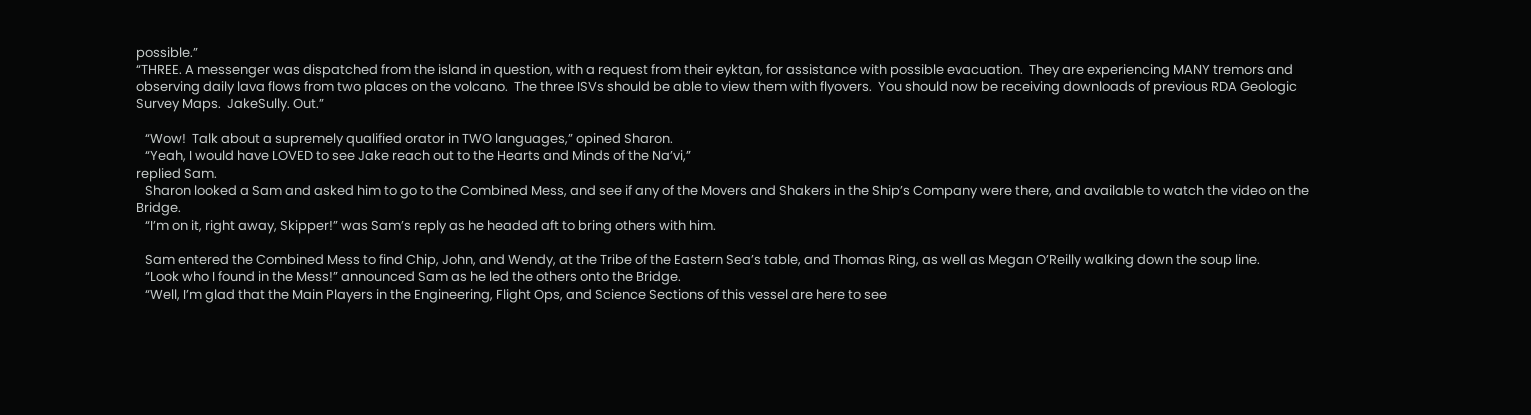possible.”
“THREE. A messenger was dispatched from the island in question, with a request from their eyktan, for assistance with possible evacuation.  They are experiencing MANY tremors and observing daily lava flows from two places on the volcano.  The three ISVs should be able to view them with flyovers.  You should now be receiving downloads of previous RDA Geologic Survey Maps.  JakeSully. Out.”

   “Wow!  Talk about a supremely qualified orator in TWO languages,” opined Sharon.
   “Yeah, I would have LOVED to see Jake reach out to the Hearts and Minds of the Na’vi,”
replied Sam.
   Sharon looked a Sam and asked him to go to the Combined Mess, and see if any of the Movers and Shakers in the Ship’s Company were there, and available to watch the video on the Bridge.
   “I’m on it, right away, Skipper!” was Sam’s reply as he headed aft to bring others with him.

   Sam entered the Combined Mess to find Chip, John, and Wendy, at the Tribe of the Eastern Sea’s table, and Thomas Ring, as well as Megan O’Reilly walking down the soup line.
   “Look who I found in the Mess!” announced Sam as he led the others onto the Bridge.
   “Well, I’m glad that the Main Players in the Engineering, Flight Ops, and Science Sections of this vessel are here to see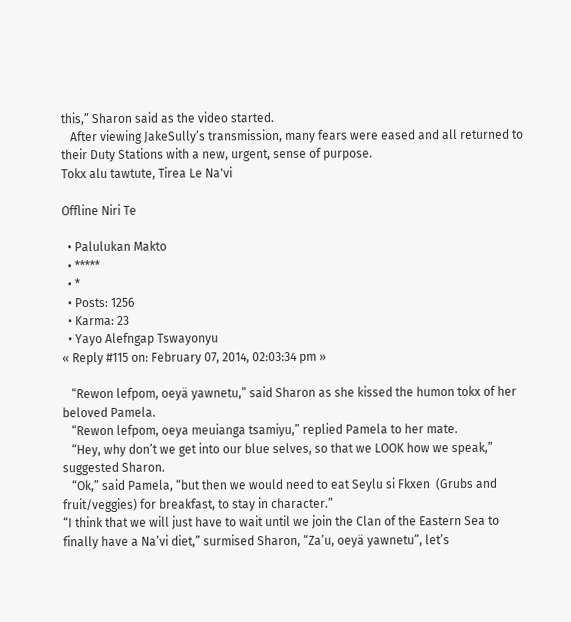this,” Sharon said as the video started.
   After viewing JakeSully’s transmission, many fears were eased and all returned to their Duty Stations with a new, urgent, sense of purpose.
Tokx alu tawtute, Tirea Le Na'vi

Offline Niri Te

  • Palulukan Makto
  • *****
  • *
  • Posts: 1256
  • Karma: 23
  • Yayo Alefngap Tswayonyu
« Reply #115 on: February 07, 2014, 02:03:34 pm »

   “Rewon lefpom, oeyä yawnetu,” said Sharon as she kissed the humon tokx of her beloved Pamela.
   “Rewon lefpom, oeya meuianga tsamiyu,” replied Pamela to her mate.
   “Hey, why don’t we get into our blue selves, so that we LOOK how we speak,” suggested Sharon.
   “Ok,” said Pamela, “but then we would need to eat Seylu si Fkxen  (Grubs and fruit/veggies) for breakfast, to stay in character.”
“I think that we will just have to wait until we join the Clan of the Eastern Sea to finally have a Na’vi diet,” surmised Sharon, “Za’u, oeyä yawnetu”, let’s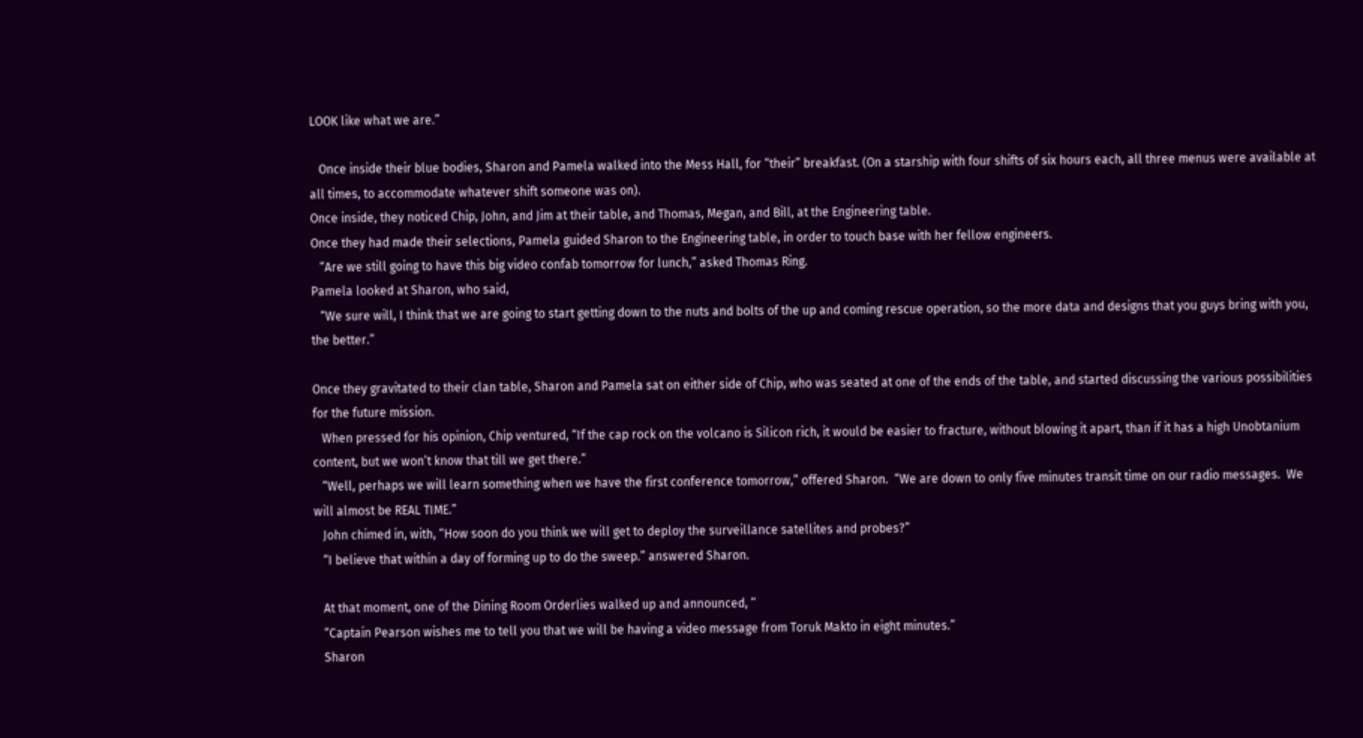LOOK like what we are.”

   Once inside their blue bodies, Sharon and Pamela walked into the Mess Hall, for “their” breakfast. (On a starship with four shifts of six hours each, all three menus were available at all times, to accommodate whatever shift someone was on).
Once inside, they noticed Chip, John, and Jim at their table, and Thomas, Megan, and Bill, at the Engineering table.
Once they had made their selections, Pamela guided Sharon to the Engineering table, in order to touch base with her fellow engineers.
   “Are we still going to have this big video confab tomorrow for lunch,” asked Thomas Ring.
Pamela looked at Sharon, who said,
   “We sure will, I think that we are going to start getting down to the nuts and bolts of the up and coming rescue operation, so the more data and designs that you guys bring with you, the better.”

Once they gravitated to their clan table, Sharon and Pamela sat on either side of Chip, who was seated at one of the ends of the table, and started discussing the various possibilities for the future mission.
   When pressed for his opinion, Chip ventured, “If the cap rock on the volcano is Silicon rich, it would be easier to fracture, without blowing it apart, than if it has a high Unobtanium content, but we won’t know that till we get there.”
   “Well, perhaps we will learn something when we have the first conference tomorrow,” offered Sharon.  “We are down to only five minutes transit time on our radio messages.  We will almost be REAL TIME.”
   John chimed in, with, “How soon do you think we will get to deploy the surveillance satellites and probes?”
   “I believe that within a day of forming up to do the sweep.” answered Sharon.

   At that moment, one of the Dining Room Orderlies walked up and announced, “
   “Captain Pearson wishes me to tell you that we will be having a video message from Toruk Makto in eight minutes.”
   Sharon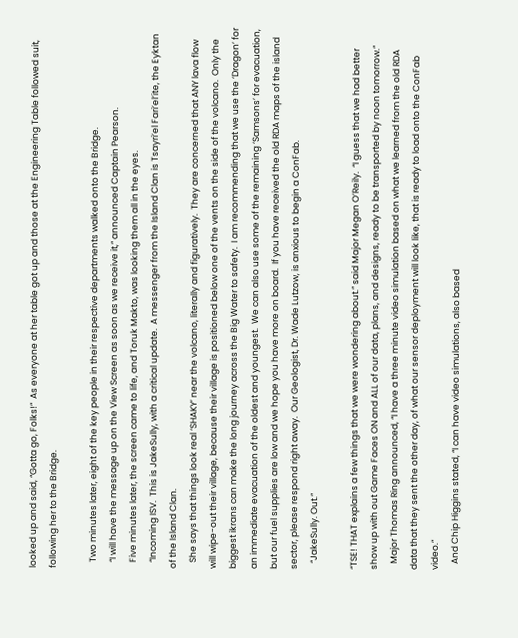looked up and said, “Gotta go, Folks!”  As everyone at her table got up and those at the Engineering Table followed suit, following her to the Bridge.

   Two minutes later, eight of the key people in their respective departments walked onto the Bridge.
   “I will have the message up on the View Screen as soon as we receive it,” announced Captain Pearson.
   Five minutes later, the screen came to life, and Toruk Makto, was looking them all in the eyes.
   “Incoming ISV.  This is JakeSully, with a critical update.  A messenger from the Island Clan is Tsayri’el Fari’el’ite, the Eyktan of the Island Clan.
   She says that things look real ‘SHAKY’ near the volcano, literally and figuratively.  They are concerned that ANY lava flow will wipe-out their village, because their village is positioned below one of the vents on the side of the volcano.  Only the biggest ikrans can make the long journey across the Big Water to safety.  I am recommending that we use the ‘Dragon’ for an immediate evacuation of the oldest and youngest.  We can also use some of the remaining ‘Samsons’ for evacuation, but our fuel supplies are low and we hope you have more on board.  If you have received the old RDA maps of the island sector, please respond right away.  Our Geologist, Dr. Wade Lutzow, is anxious to begin a ConFab.
   “JakeSully. Out.”

“TSE! THAT explains a few things that we were wondering about.” said Major Megan O’Reily.  “I guess that we had better show up with out Game Faces ON and ALL of our data, plans, and designs, ready to be transported by noon tomorrow.”
   Major Thomas Ring announced, “I have a three minute video simulation based on what we learned from the old RDA data that they sent the other day, of what our sensor deployment will look like, that is ready to load onto the ConFab video.”
   And Chip Higgins stated, “I can have video simulations, also based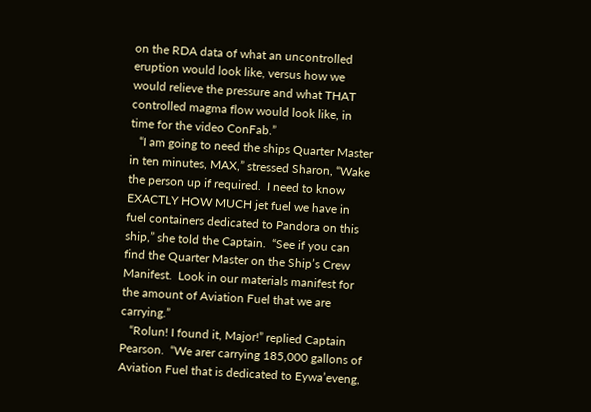on the RDA data of what an uncontrolled eruption would look like, versus how we would relieve the pressure and what THAT controlled magma flow would look like, in time for the video ConFab.”
   “I am going to need the ships Quarter Master in ten minutes, MAX,” stressed Sharon, “Wake the person up if required.  I need to know EXACTLY HOW MUCH jet fuel we have in fuel containers dedicated to Pandora on this ship,” she told the Captain.  “See if you can find the Quarter Master on the Ship’s Crew Manifest.  Look in our materials manifest for the amount of Aviation Fuel that we are carrying.”
   “Rolun! I found it, Major!” replied Captain Pearson.  “We arer carrying 185,000 gallons of Aviation Fuel that is dedicated to Eywa’eveng,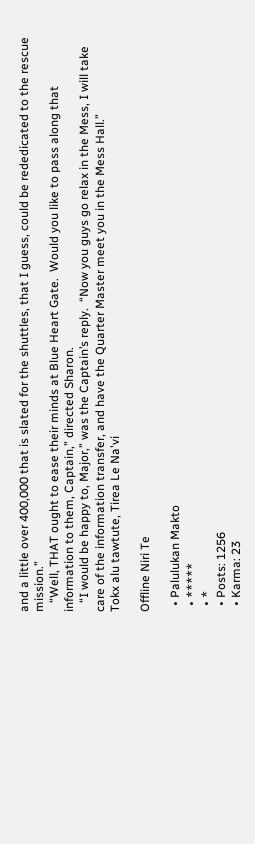and a little over 400,000 that is slated for the shuttles, that I guess, could be rededicated to the rescue mission.”
   “Well, THAT ought to ease their minds at Blue Heart Gate.  Would you like to pass along that information to them, Captain,” directed Sharon.
   “I would be happy to, Major,” was the Captain’s reply.  “Now you guys go relax in the Mess, I will take care of the information transfer, and have the Quarter Master meet you in the Mess Hall.”
Tokx alu tawtute, Tirea Le Na'vi

Offline Niri Te

  • Palulukan Makto
  • *****
  • *
  • Posts: 1256
  • Karma: 23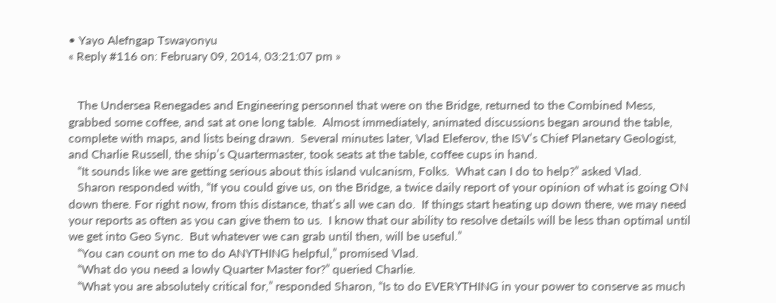• Yayo Alefngap Tswayonyu
« Reply #116 on: February 09, 2014, 03:21:07 pm »


   The Undersea Renegades and Engineering personnel that were on the Bridge, returned to the Combined Mess, grabbed some coffee, and sat at one long table.  Almost immediately, animated discussions began around the table, complete with maps, and lists being drawn.  Several minutes later, Vlad Eleferov, the ISV’s Chief Planetary Geologist, and Charlie Russell, the ship’s Quartermaster, took seats at the table, coffee cups in hand.
   “It sounds like we are getting serious about this island vulcanism, Folks.  What can I do to help?” asked Vlad.
   Sharon responded with, “If you could give us, on the Bridge, a twice daily report of your opinion of what is going ON down there. For right now, from this distance, that’s all we can do.  If things start heating up down there, we may need your reports as often as you can give them to us.  I know that our ability to resolve details will be less than optimal until we get into Geo Sync.  But whatever we can grab until then, will be useful.”
   “You can count on me to do ANYTHING helpful,” promised Vlad.
   “What do you need a lowly Quarter Master for?” queried Charlie.
   “What you are absolutely critical for,” responded Sharon, “Is to do EVERYTHING in your power to conserve as much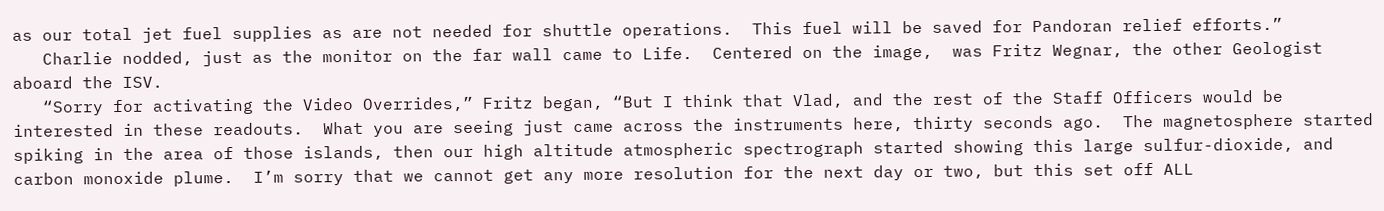as our total jet fuel supplies as are not needed for shuttle operations.  This fuel will be saved for Pandoran relief efforts.”
   Charlie nodded, just as the monitor on the far wall came to Life.  Centered on the image,  was Fritz Wegnar, the other Geologist aboard the ISV.
   “Sorry for activating the Video Overrides,” Fritz began, “But I think that Vlad, and the rest of the Staff Officers would be interested in these readouts.  What you are seeing just came across the instruments here, thirty seconds ago.  The magnetosphere started spiking in the area of those islands, then our high altitude atmospheric spectrograph started showing this large sulfur-dioxide, and carbon monoxide plume.  I’m sorry that we cannot get any more resolution for the next day or two, but this set off ALL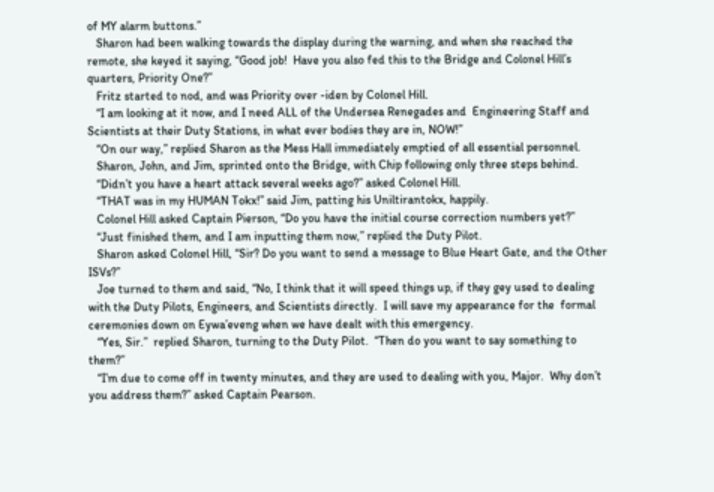of MY alarm buttons.”
   Sharon had been walking towards the display during the warning, and when she reached the remote, she keyed it saying, “Good job!  Have you also fed this to the Bridge and Colonel Hill’s quarters, Priority One?”
   Fritz started to nod, and was Priority over -iden by Colonel Hill.
   “I am looking at it now, and I need ALL of the Undersea Renegades and  Engineering Staff and Scientists at their Duty Stations, in what ever bodies they are in, NOW!”
   “On our way,” replied Sharon as the Mess Hall immediately emptied of all essential personnel.
   Sharon, John, and Jim, sprinted onto the Bridge, with Chip following only three steps behind.
   “Didn’t you have a heart attack several weeks ago?” asked Colonel Hill.
   “THAT was in my HUMAN Tokx!” said Jim, patting his Uniltirantokx, happily.
   Colonel Hill asked Captain Pierson, “Do you have the initial course correction numbers yet?”
   “Just finished them, and I am inputting them now,” replied the Duty Pilot.
   Sharon asked Colonel Hill, “Sir? Do you want to send a message to Blue Heart Gate, and the Other ISVs?”
   Joe turned to them and said, “No, I think that it will speed things up, if they gey used to dealing with the Duty Pilots, Engineers, and Scientists directly.  I will save my appearance for the  formal ceremonies down on Eywa’eveng when we have dealt with this emergency.
   “Yes, Sir.”  replied Sharon, turning to the Duty Pilot.  “Then do you want to say something to them?”
   “I’m due to come off in twenty minutes, and they are used to dealing with you, Major.  Why don’t you address them?” asked Captain Pearson.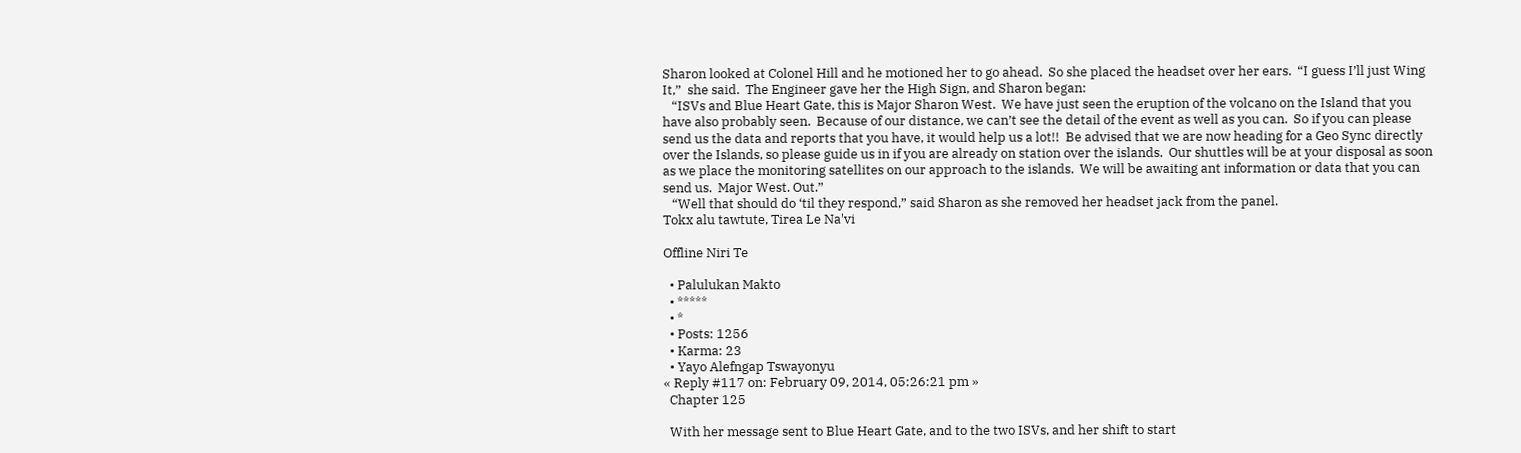Sharon looked at Colonel Hill and he motioned her to go ahead.  So she placed the headset over her ears.  “I guess I’ll just Wing It,”  she said.  The Engineer gave her the High Sign, and Sharon began:
   “ISVs and Blue Heart Gate, this is Major Sharon West.  We have just seen the eruption of the volcano on the Island that you have also probably seen.  Because of our distance, we can’t see the detail of the event as well as you can.  So if you can please send us the data and reports that you have, it would help us a lot!!  Be advised that we are now heading for a Geo Sync directly over the Islands, so please guide us in if you are already on station over the islands.  Our shuttles will be at your disposal as soon as we place the monitoring satellites on our approach to the islands.  We will be awaiting ant information or data that you can send us.  Major West. Out.”
   “Well that should do ‘til they respond,” said Sharon as she removed her headset jack from the panel.
Tokx alu tawtute, Tirea Le Na'vi

Offline Niri Te

  • Palulukan Makto
  • *****
  • *
  • Posts: 1256
  • Karma: 23
  • Yayo Alefngap Tswayonyu
« Reply #117 on: February 09, 2014, 05:26:21 pm »
  Chapter 125

  With her message sent to Blue Heart Gate, and to the two ISVs, and her shift to start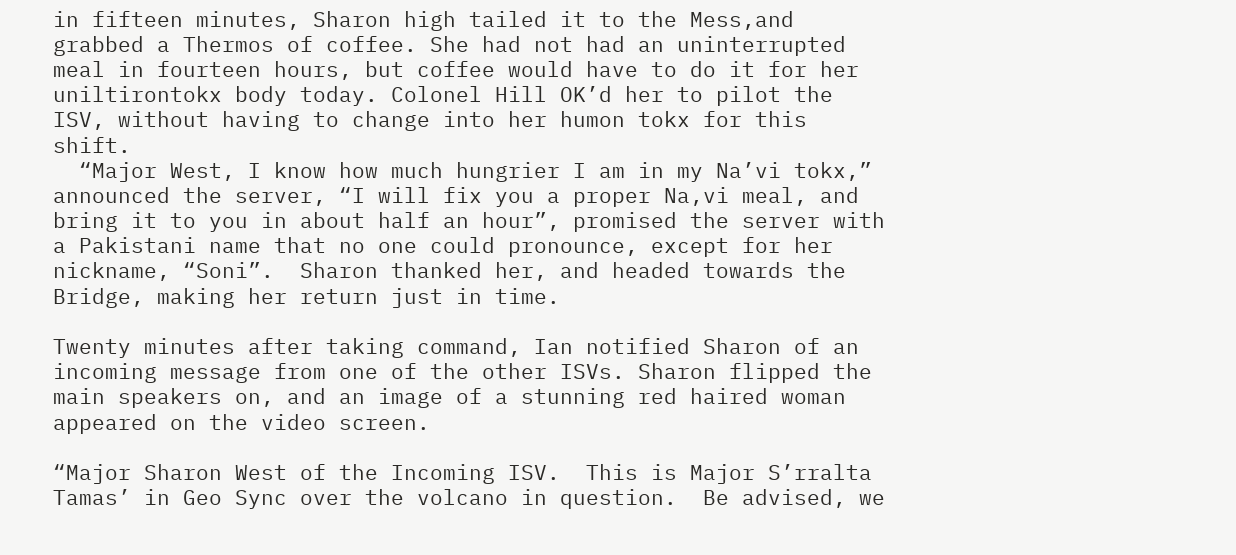in fifteen minutes, Sharon high tailed it to the Mess,and grabbed a Thermos of coffee. She had not had an uninterrupted meal in fourteen hours, but coffee would have to do it for her uniltirontokx body today. Colonel Hill OK’d her to pilot the ISV, without having to change into her humon tokx for this shift.
  “Major West, I know how much hungrier I am in my Na’vi tokx,” announced the server, “I will fix you a proper Na,vi meal, and bring it to you in about half an hour”, promised the server with a Pakistani name that no one could pronounce, except for her nickname, “Soni”.  Sharon thanked her, and headed towards the Bridge, making her return just in time.

Twenty minutes after taking command, Ian notified Sharon of an incoming message from one of the other ISVs. Sharon flipped the main speakers on, and an image of a stunning red haired woman appeared on the video screen.

“Major Sharon West of the Incoming ISV.  This is Major S’rralta Tamas’ in Geo Sync over the volcano in question.  Be advised, we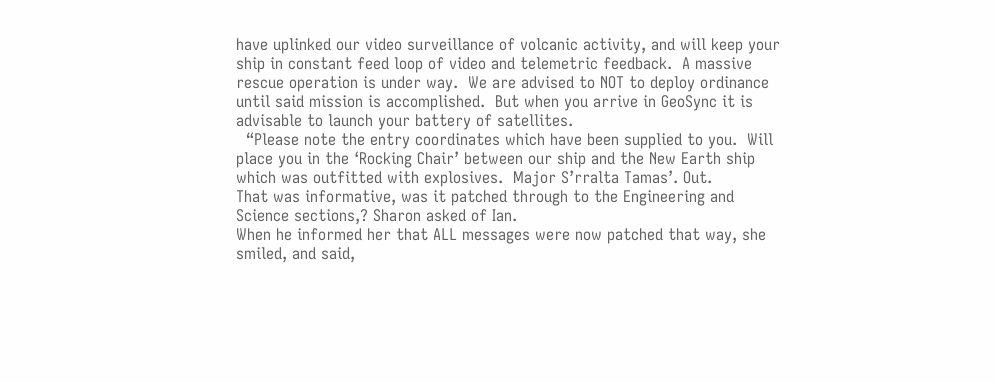have uplinked our video surveillance of volcanic activity, and will keep your ship in constant feed loop of video and telemetric feedback.  A massive rescue operation is under way.  We are advised to NOT to deploy ordinance until said mission is accomplished.  But when you arrive in GeoSync it is advisable to launch your battery of satellites.
  “Please note the entry coordinates which have been supplied to you.  Will place you in the ‘Rocking Chair’ between our ship and the New Earth ship which was outfitted with explosives.  Major S’rralta Tamas’. Out.
That was informative, was it patched through to the Engineering and Science sections,? Sharon asked of Ian.
When he informed her that ALL messages were now patched that way, she smiled, and said,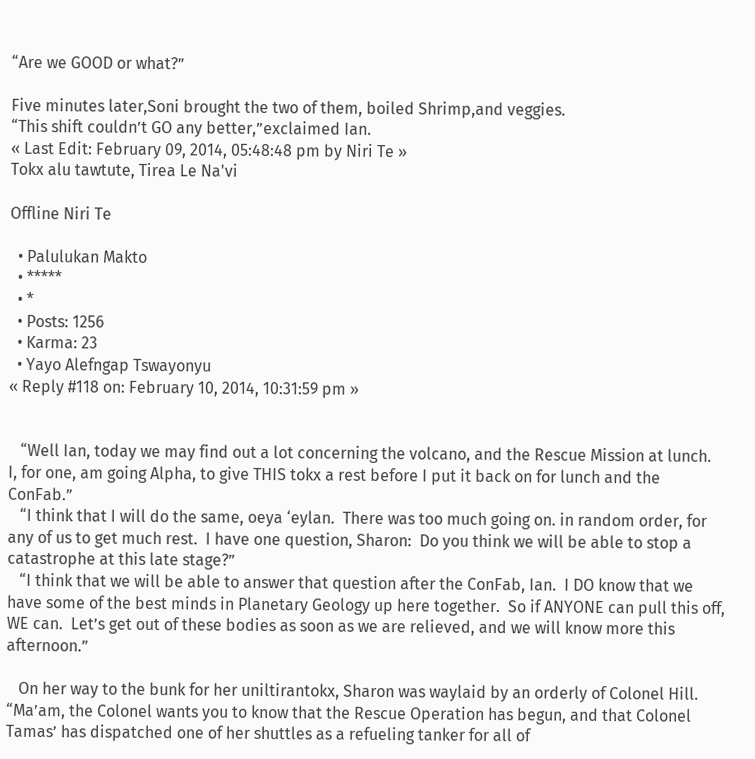“Are we GOOD or what?”

Five minutes later,Soni brought the two of them, boiled Shrimp,and veggies.
“This shift couldn’t GO any better,”exclaimed Ian.
« Last Edit: February 09, 2014, 05:48:48 pm by Niri Te »
Tokx alu tawtute, Tirea Le Na'vi

Offline Niri Te

  • Palulukan Makto
  • *****
  • *
  • Posts: 1256
  • Karma: 23
  • Yayo Alefngap Tswayonyu
« Reply #118 on: February 10, 2014, 10:31:59 pm »


   “Well Ian, today we may find out a lot concerning the volcano, and the Rescue Mission at lunch.  I, for one, am going Alpha, to give THIS tokx a rest before I put it back on for lunch and the ConFab.”
   “I think that I will do the same, oeya ‘eylan.  There was too much going on. in random order, for any of us to get much rest.  I have one question, Sharon:  Do you think we will be able to stop a catastrophe at this late stage?”
   “I think that we will be able to answer that question after the ConFab, Ian.  I DO know that we have some of the best minds in Planetary Geology up here together.  So if ANYONE can pull this off, WE can.  Let’s get out of these bodies as soon as we are relieved, and we will know more this afternoon.”

   On her way to the bunk for her uniltirantokx, Sharon was waylaid by an orderly of Colonel Hill.  “Ma’am, the Colonel wants you to know that the Rescue Operation has begun, and that Colonel Tamas’ has dispatched one of her shuttles as a refueling tanker for all of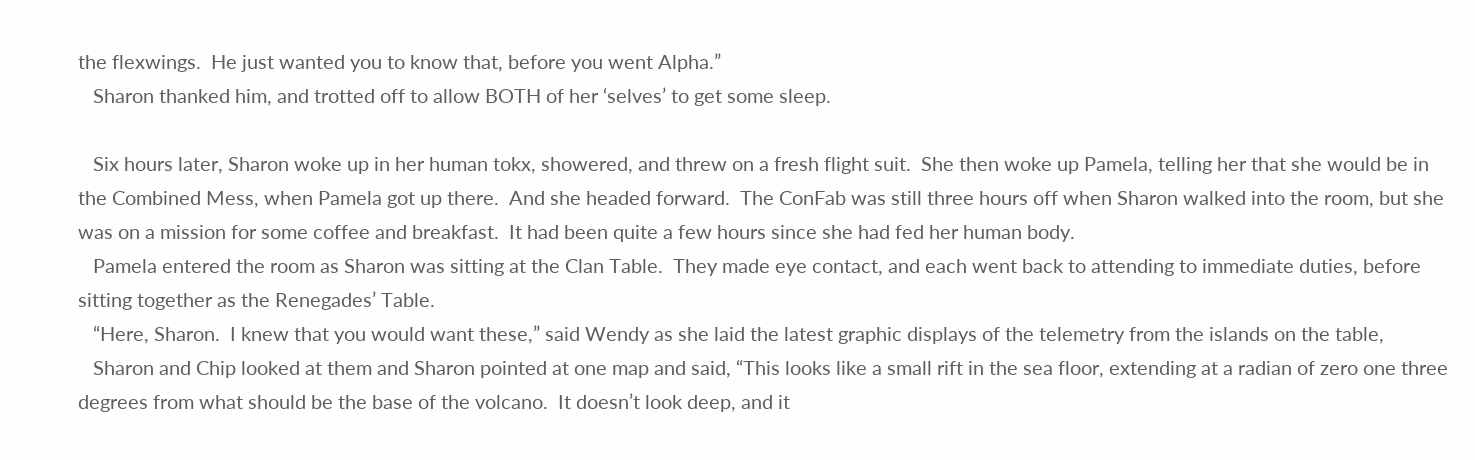the flexwings.  He just wanted you to know that, before you went Alpha.”
   Sharon thanked him, and trotted off to allow BOTH of her ‘selves’ to get some sleep.

   Six hours later, Sharon woke up in her human tokx, showered, and threw on a fresh flight suit.  She then woke up Pamela, telling her that she would be in the Combined Mess, when Pamela got up there.  And she headed forward.  The ConFab was still three hours off when Sharon walked into the room, but she was on a mission for some coffee and breakfast.  It had been quite a few hours since she had fed her human body.
   Pamela entered the room as Sharon was sitting at the Clan Table.  They made eye contact, and each went back to attending to immediate duties, before sitting together as the Renegades’ Table.
   “Here, Sharon.  I knew that you would want these,” said Wendy as she laid the latest graphic displays of the telemetry from the islands on the table,
   Sharon and Chip looked at them and Sharon pointed at one map and said, “This looks like a small rift in the sea floor, extending at a radian of zero one three degrees from what should be the base of the volcano.  It doesn’t look deep, and it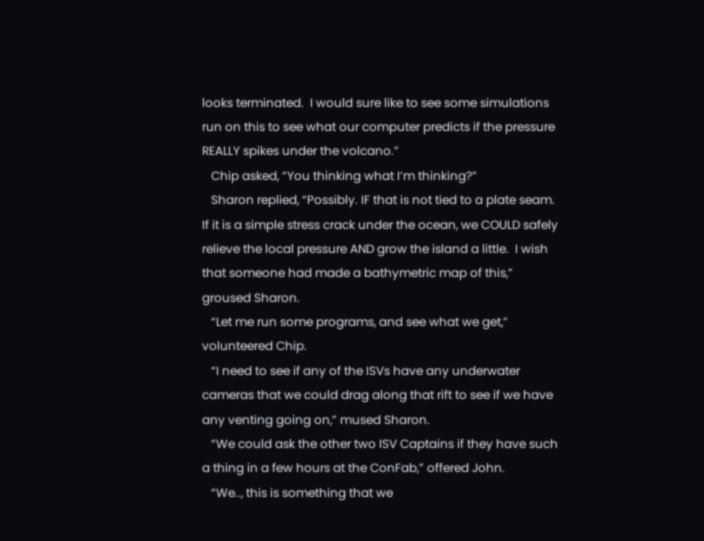looks terminated.  I would sure like to see some simulations run on this to see what our computer predicts if the pressure REALLY spikes under the volcano.”
   Chip asked, “You thinking what I’m thinking?”
   Sharon replied, “Possibly. IF that is not tied to a plate seam.  If it is a simple stress crack under the ocean, we COULD safely relieve the local pressure AND grow the island a little.  I wish that someone had made a bathymetric map of this,” groused Sharon.
   “Let me run some programs, and see what we get,” volunteered Chip.
   “I need to see if any of the ISVs have any underwater cameras that we could drag along that rift to see if we have any venting going on,” mused Sharon.
   “We could ask the other two ISV Captains if they have such a thing in a few hours at the ConFab,” offered John.
   “We.., this is something that we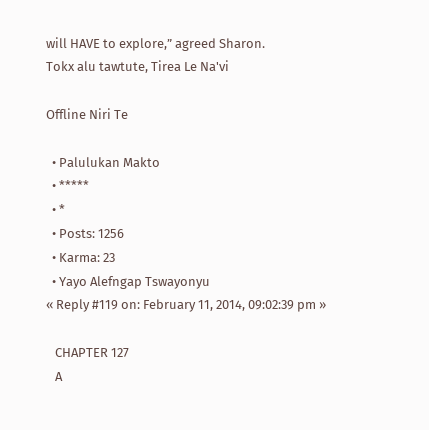will HAVE to explore,” agreed Sharon.
Tokx alu tawtute, Tirea Le Na'vi

Offline Niri Te

  • Palulukan Makto
  • *****
  • *
  • Posts: 1256
  • Karma: 23
  • Yayo Alefngap Tswayonyu
« Reply #119 on: February 11, 2014, 09:02:39 pm »

   CHAPTER 127
   A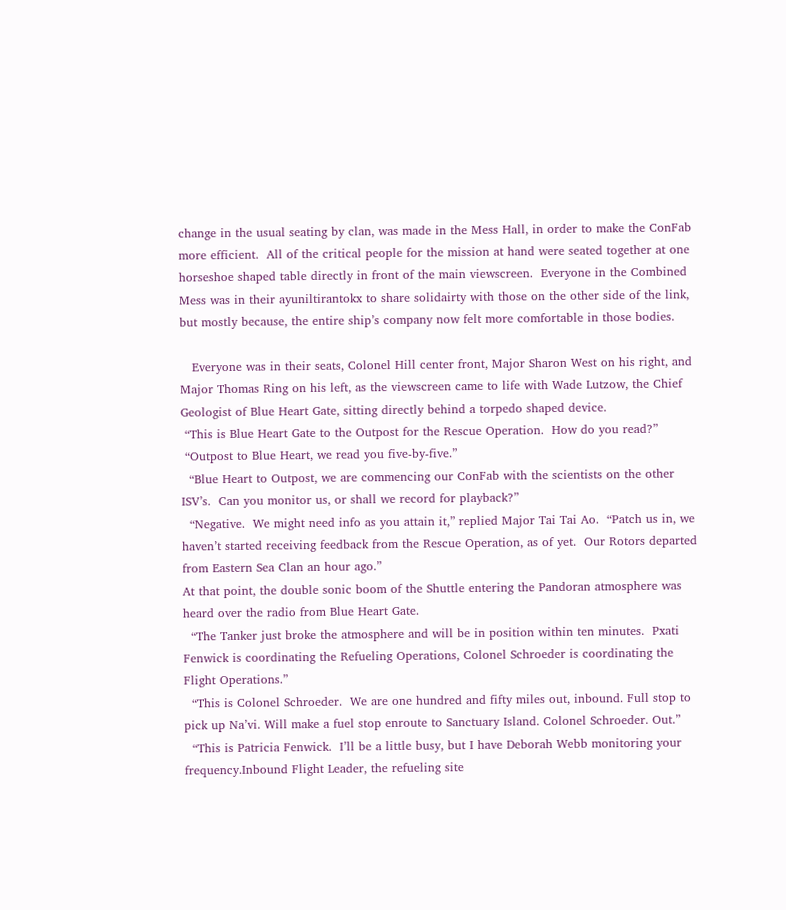change in the usual seating by clan, was made in the Mess Hall, in order to make the ConFab more efficient.  All of the critical people for the mission at hand were seated together at one horseshoe shaped table directly in front of the main viewscreen.  Everyone in the Combined Mess was in their ayuniltirantokx to share solidairty with those on the other side of the link, but mostly because, the entire ship’s company now felt more comfortable in those bodies.

   Everyone was in their seats, Colonel Hill center front, Major Sharon West on his right, and Major Thomas Ring on his left, as the viewscreen came to life with Wade Lutzow, the Chief Geologist of Blue Heart Gate, sitting directly behind a torpedo shaped device.
 “This is Blue Heart Gate to the Outpost for the Rescue Operation.  How do you read?”
 “Outpost to Blue Heart, we read you five-by-five.”
  “Blue Heart to Outpost, we are commencing our ConFab with the scientists on the other ISV’s.  Can you monitor us, or shall we record for playback?”
  “Negative.  We might need info as you attain it,” replied Major Tai Tai Ao.  “Patch us in, we haven’t started receiving feedback from the Rescue Operation, as of yet.  Our Rotors departed from Eastern Sea Clan an hour ago.”
At that point, the double sonic boom of the Shuttle entering the Pandoran atmosphere was heard over the radio from Blue Heart Gate.
  “The Tanker just broke the atmosphere and will be in position within ten minutes.  Pxati Fenwick is coordinating the Refueling Operations, Colonel Schroeder is coordinating the Flight Operations.”
  “This is Colonel Schroeder.  We are one hundred and fifty miles out, inbound. Full stop to pick up Na’vi. Will make a fuel stop enroute to Sanctuary Island. Colonel Schroeder. Out.”
  “This is Patricia Fenwick.  I’ll be a little busy, but I have Deborah Webb monitoring your frequency.Inbound Flight Leader, the refueling site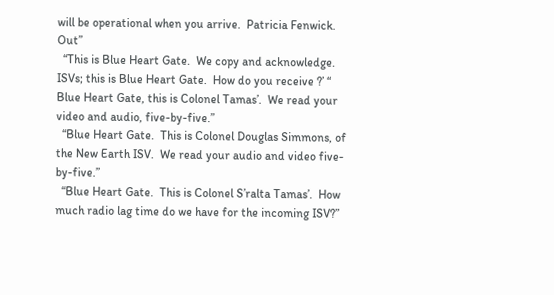will be operational when you arrive.  Patricia Fenwick. Out”
  “This is Blue Heart Gate.  We copy and acknowledge.  ISVs; this is Blue Heart Gate.  How do you receive ?’ “
Blue Heart Gate, this is Colonel Tamas’.  We read your video and audio, five-by-five.”
  “Blue Heart Gate.  This is Colonel Douglas Simmons, of the New Earth ISV.  We read your audio and video five-by-five.”
  “Blue Heart Gate.  This is Colonel S’ralta Tamas’.  How much radio lag time do we have for the incoming ISV?”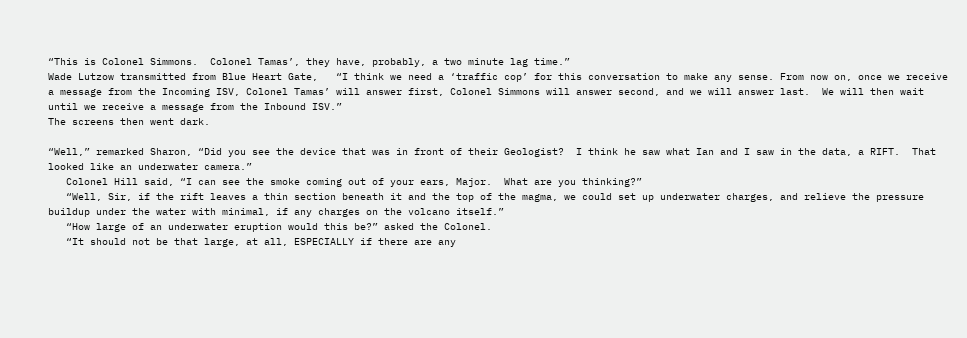“This is Colonel Simmons.  Colonel Tamas’, they have, probably, a two minute lag time.”
Wade Lutzow transmitted from Blue Heart Gate,   “I think we need a ‘traffic cop’ for this conversation to make any sense. From now on, once we receive a message from the Incoming ISV, Colonel Tamas’ will answer first, Colonel Simmons will answer second, and we will answer last.  We will then wait until we receive a message from the Inbound ISV.”
The screens then went dark.

“Well,” remarked Sharon, “Did you see the device that was in front of their Geologist?  I think he saw what Ian and I saw in the data, a RIFT.  That looked like an underwater camera.”
   Colonel Hill said, “I can see the smoke coming out of your ears, Major.  What are you thinking?”
   “Well, Sir, if the rift leaves a thin section beneath it and the top of the magma, we could set up underwater charges, and relieve the pressure buildup under the water with minimal, if any charges on the volcano itself.”
   “How large of an underwater eruption would this be?” asked the Colonel.
   “It should not be that large, at all, ESPECIALLY if there are any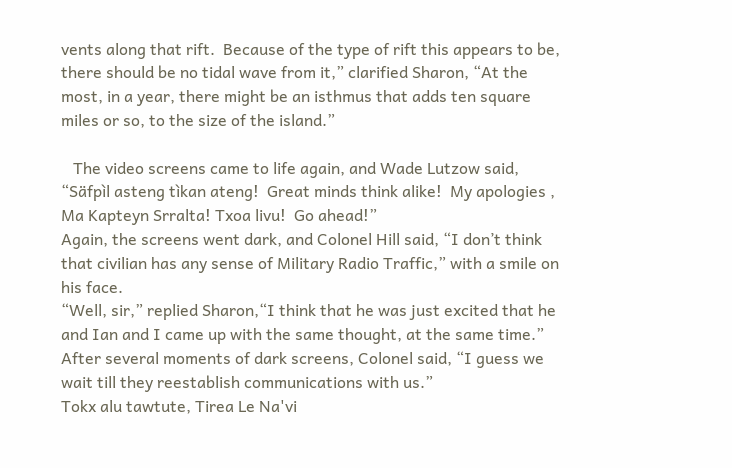vents along that rift.  Because of the type of rift this appears to be, there should be no tidal wave from it,” clarified Sharon, “At the most, in a year, there might be an isthmus that adds ten square miles or so, to the size of the island.”

   The video screens came to life again, and Wade Lutzow said,  “Säfpìl asteng tìkan ateng!  Great minds think alike!  My apologies , Ma Kapteyn Srralta! Txoa livu!  Go ahead!”
Again, the screens went dark, and Colonel Hill said, “I don’t think that civilian has any sense of Military Radio Traffic,” with a smile on his face.
“Well, sir,” replied Sharon,“I think that he was just excited that he and Ian and I came up with the same thought, at the same time.”
After several moments of dark screens, Colonel said, “I guess we wait till they reestablish communications with us.”
Tokx alu tawtute, Tirea Le Na'vi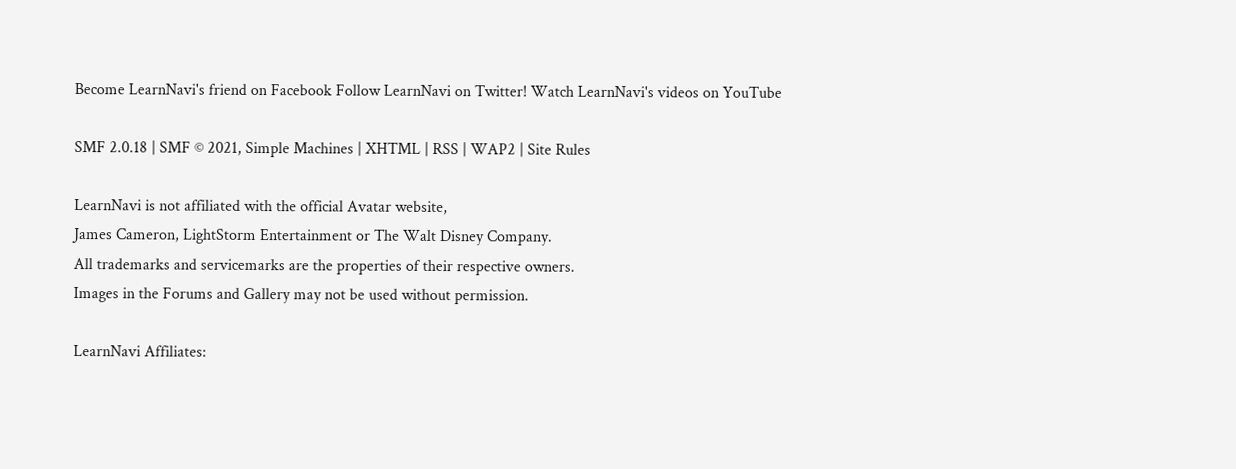Become LearnNavi's friend on Facebook Follow LearnNavi on Twitter! Watch LearnNavi's videos on YouTube

SMF 2.0.18 | SMF © 2021, Simple Machines | XHTML | RSS | WAP2 | Site Rules

LearnNavi is not affiliated with the official Avatar website,
James Cameron, LightStorm Entertainment or The Walt Disney Company.
All trademarks and servicemarks are the properties of their respective owners.
Images in the Forums and Gallery may not be used without permission.

LearnNavi Affiliates: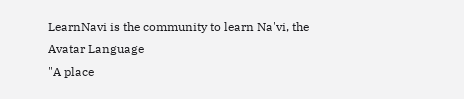LearnNavi is the community to learn Na'vi, the Avatar Language
"A place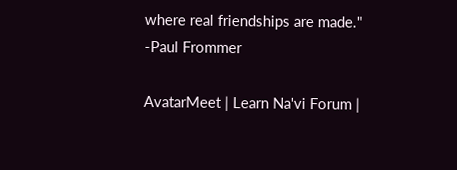where real friendships are made." -Paul Frommer

AvatarMeet | Learn Na'vi Forum |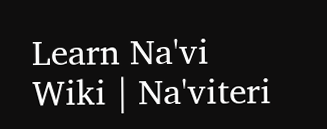Learn Na'vi Wiki | Na'viteri